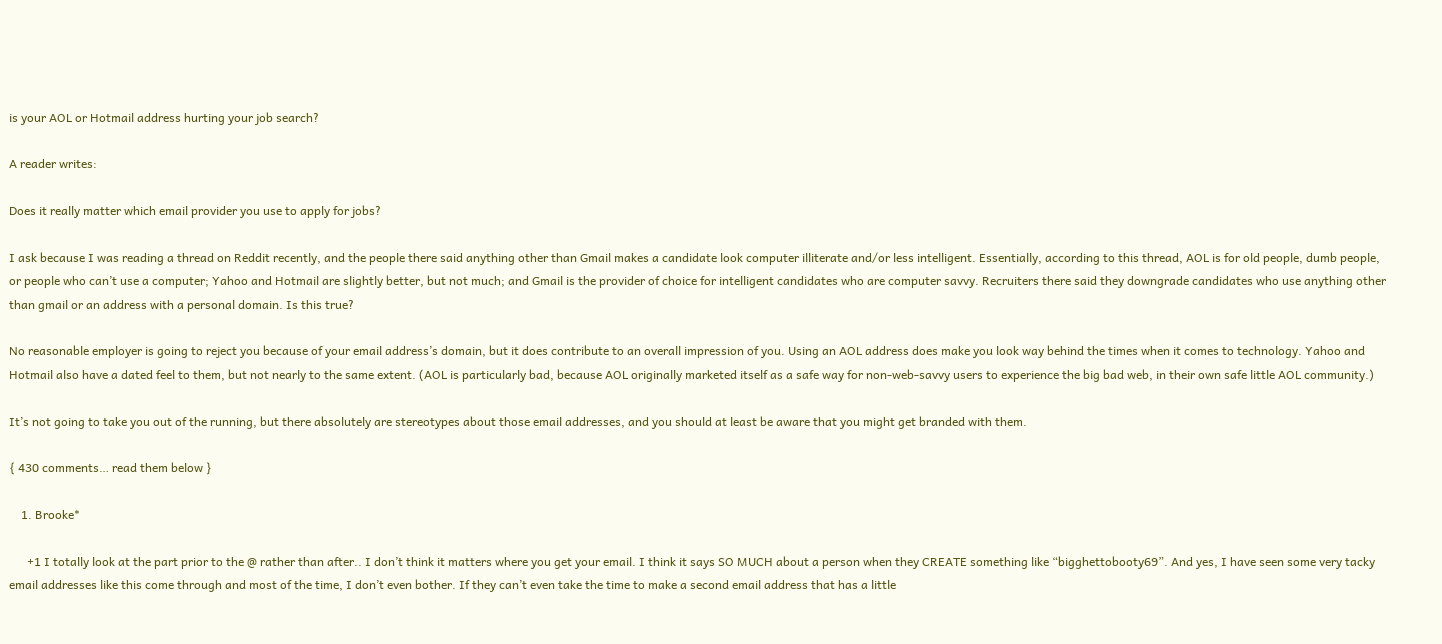is your AOL or Hotmail address hurting your job search?

A reader writes:

Does it really matter which email provider you use to apply for jobs?

I ask because I was reading a thread on Reddit recently, and the people there said anything other than Gmail makes a candidate look computer illiterate and/or less intelligent. Essentially, according to this thread, AOL is for old people, dumb people, or people who can’t use a computer; Yahoo and Hotmail are slightly better, but not much; and Gmail is the provider of choice for intelligent candidates who are computer savvy. Recruiters there said they downgrade candidates who use anything other than gmail or an address with a personal domain. Is this true?

No reasonable employer is going to reject you because of your email address’s domain, but it does contribute to an overall impression of you. Using an AOL address does make you look way behind the times when it comes to technology. Yahoo and Hotmail also have a dated feel to them, but not nearly to the same extent. (AOL is particularly bad, because AOL originally marketed itself as a safe way for non-web-savvy users to experience the big bad web, in their own safe little AOL community.)

It’s not going to take you out of the running, but there absolutely are stereotypes about those email addresses, and you should at least be aware that you might get branded with them.

{ 430 comments… read them below }

    1. Brooke*

      +1 I totally look at the part prior to the @ rather than after.. I don’t think it matters where you get your email. I think it says SO MUCH about a person when they CREATE something like “bigghettobooty69”. And yes, I have seen some very tacky email addresses like this come through and most of the time, I don’t even bother. If they can’t even take the time to make a second email address that has a little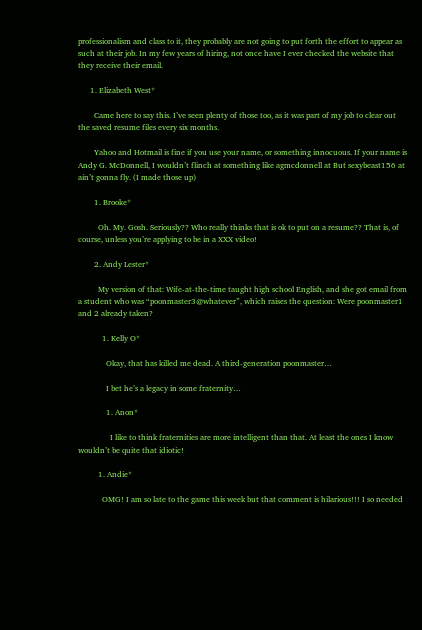professionalism and class to it, they probably are not going to put forth the effort to appear as such at their job. In my few years of hiring, not once have I ever checked the website that they receive their email.

      1. Elizabeth West*

        Came here to say this. I’ve seen plenty of those too, as it was part of my job to clear out the saved resume files every six months.

        Yahoo and Hotmail is fine if you use your name, or something innocuous. If your name is Andy G. McDonnell, I wouldn’t flinch at something like agmcdonnell at But sexybeast156 at ain’t gonna fly. (I made those up)

        1. Brooke*

          Oh. My. Gosh. Seriously?? Who really thinks that is ok to put on a resume?? That is, of course, unless you’re applying to be in a XXX video!

        2. Andy Lester*

          My version of that: Wife-at-the-time taught high school English, and she got email from a student who was “poonmaster3@whatever”, which raises the question: Were poonmaster1 and 2 already taken?

            1. Kelly O*

              Okay, that has killed me dead. A third-generation poonmaster…

              I bet he’s a legacy in some fraternity…

              1. Anon*

                I like to think fraternities are more intelligent than that. At least the ones I know wouldn’t be quite that idiotic!

          1. Andie*

            OMG! I am so late to the game this week but that comment is hilarious!!! I so needed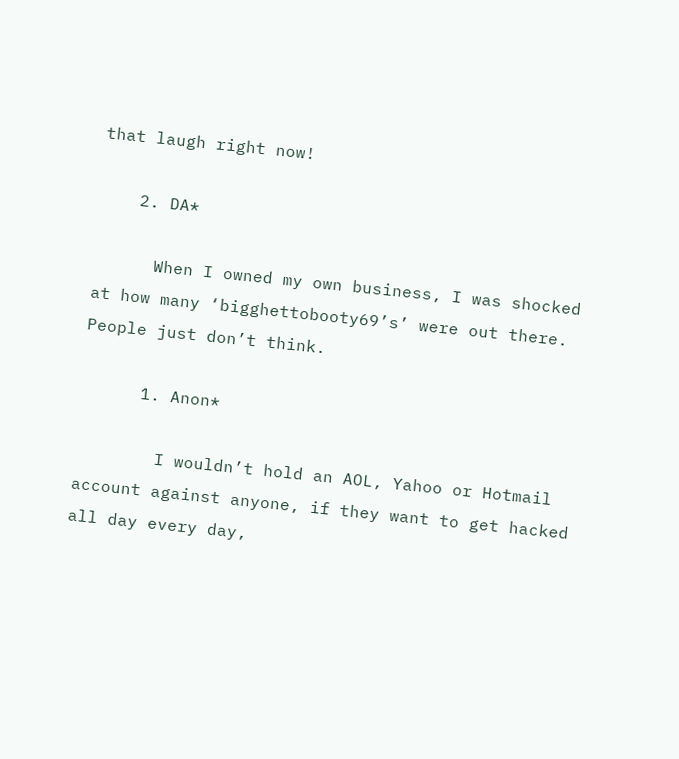that laugh right now!

    2. DA*

      When I owned my own business, I was shocked at how many ‘bigghettobooty69’s’ were out there. People just don’t think.

      1. Anon*

        I wouldn’t hold an AOL, Yahoo or Hotmail account against anyone, if they want to get hacked all day every day,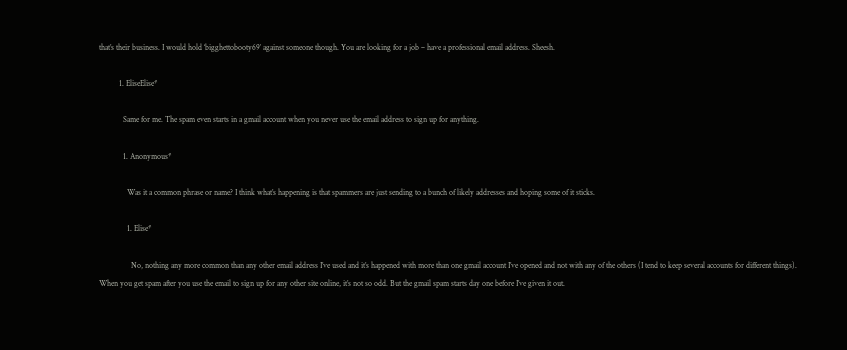that’s their business. I would hold ‘bigghettobooty69′ against someone though. You are looking for a job – have a professional email address. Sheesh.

          1. EliseElise*

            Same for me. The spam even starts in a gmail account when you never use the email address to sign up for anything.

            1. Anonymous*

              Was it a common phrase or name? I think what’s happening is that spammers are just sending to a bunch of likely addresses and hoping some of it sticks.

              1. Elise*

                No, nothing any more common than any other email address I’ve used and it’s happened with more than one gmail account I’ve opened and not with any of the others (I tend to keep several accounts for different things). When you get spam after you use the email to sign up for any other site online, it’s not so odd. But the gmail spam starts day one before I’ve given it out.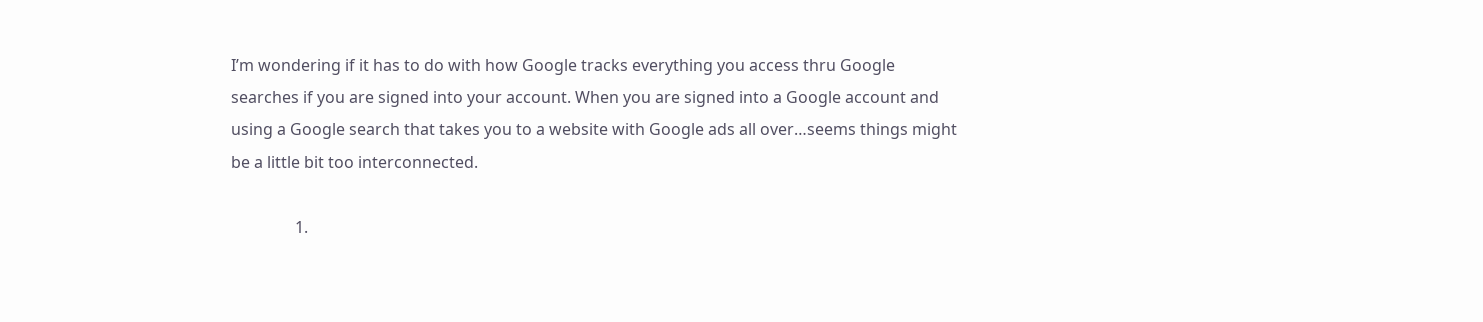I’m wondering if it has to do with how Google tracks everything you access thru Google searches if you are signed into your account. When you are signed into a Google account and using a Google search that takes you to a website with Google ads all over…seems things might be a little bit too interconnected.

                1.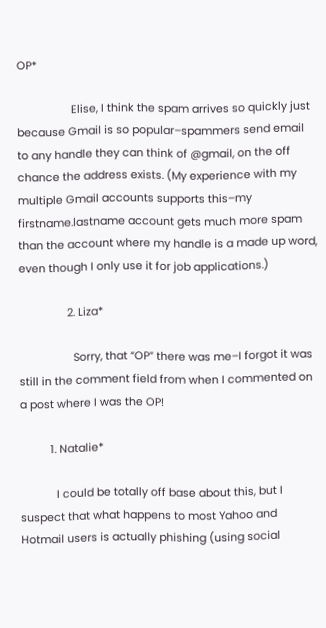OP*

                  Elise, I think the spam arrives so quickly just because Gmail is so popular–spammers send email to any handle they can think of @gmail, on the off chance the address exists. (My experience with my multiple Gmail accounts supports this–my firstname.lastname account gets much more spam than the account where my handle is a made up word, even though I only use it for job applications.)

                2. Liza*

                  Sorry, that “OP” there was me–I forgot it was still in the comment field from when I commented on a post where I was the OP!

          1. Natalie*

            I could be totally off base about this, but I suspect that what happens to most Yahoo and Hotmail users is actually phishing (using social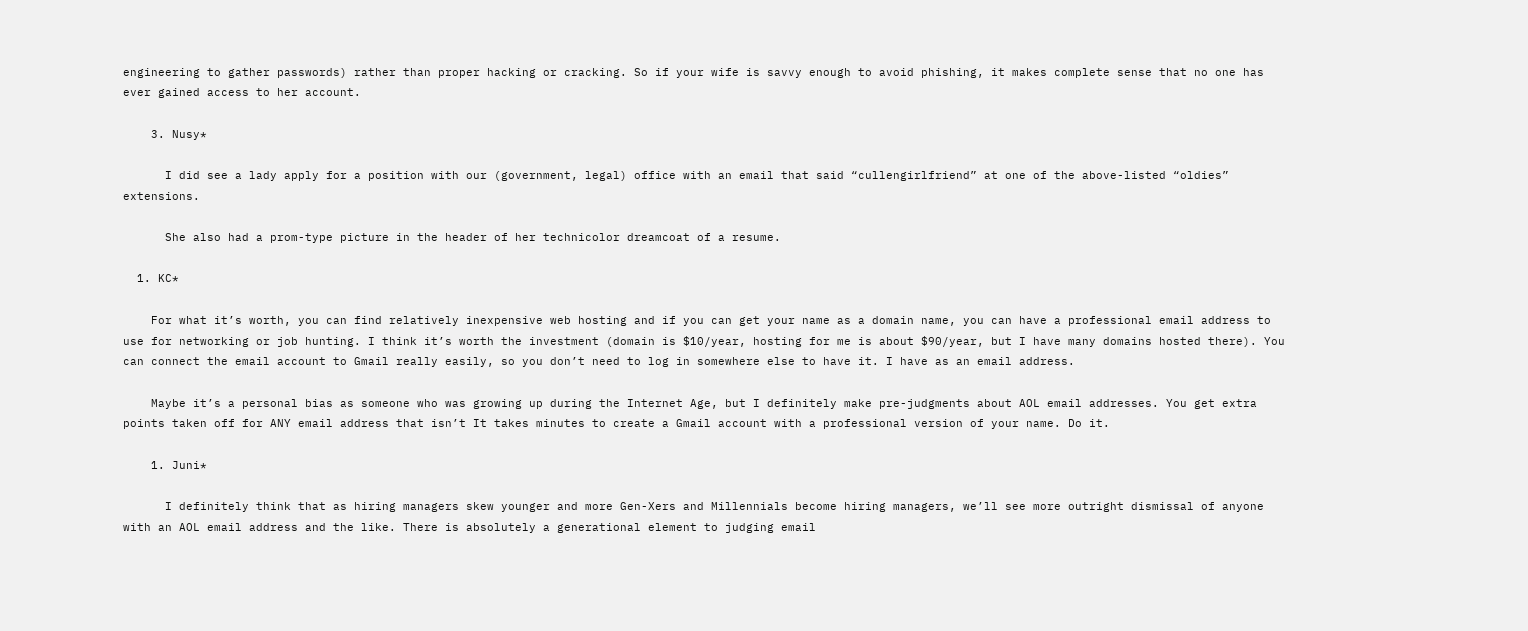engineering to gather passwords) rather than proper hacking or cracking. So if your wife is savvy enough to avoid phishing, it makes complete sense that no one has ever gained access to her account.

    3. Nusy*

      I did see a lady apply for a position with our (government, legal) office with an email that said “cullengirlfriend” at one of the above-listed “oldies” extensions.

      She also had a prom-type picture in the header of her technicolor dreamcoat of a resume.

  1. KC*

    For what it’s worth, you can find relatively inexpensive web hosting and if you can get your name as a domain name, you can have a professional email address to use for networking or job hunting. I think it’s worth the investment (domain is $10/year, hosting for me is about $90/year, but I have many domains hosted there). You can connect the email account to Gmail really easily, so you don’t need to log in somewhere else to have it. I have as an email address.

    Maybe it’s a personal bias as someone who was growing up during the Internet Age, but I definitely make pre-judgments about AOL email addresses. You get extra points taken off for ANY email address that isn’t It takes minutes to create a Gmail account with a professional version of your name. Do it.

    1. Juni*

      I definitely think that as hiring managers skew younger and more Gen-Xers and Millennials become hiring managers, we’ll see more outright dismissal of anyone with an AOL email address and the like. There is absolutely a generational element to judging email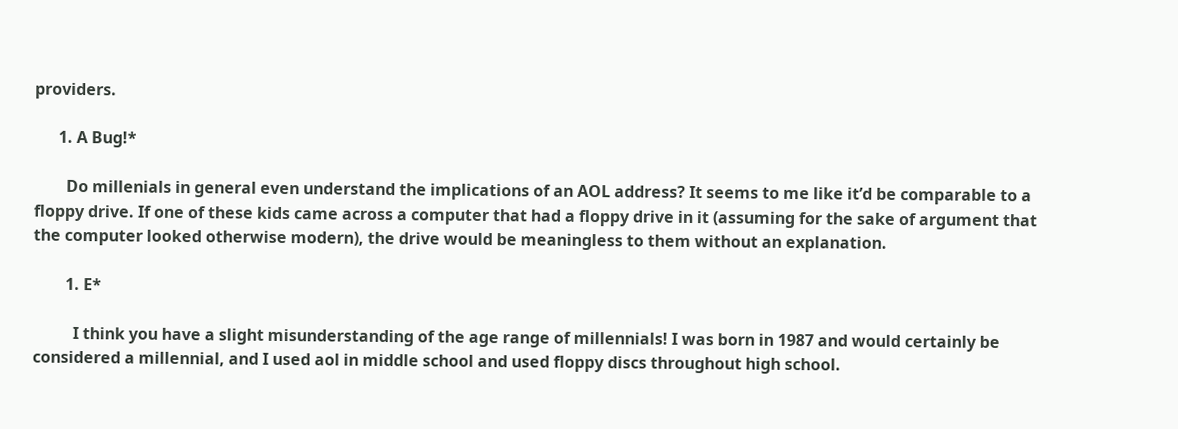providers.

      1. A Bug!*

        Do millenials in general even understand the implications of an AOL address? It seems to me like it’d be comparable to a floppy drive. If one of these kids came across a computer that had a floppy drive in it (assuming for the sake of argument that the computer looked otherwise modern), the drive would be meaningless to them without an explanation.

        1. E*

          I think you have a slight misunderstanding of the age range of millennials! I was born in 1987 and would certainly be considered a millennial, and I used aol in middle school and used floppy discs throughout high school.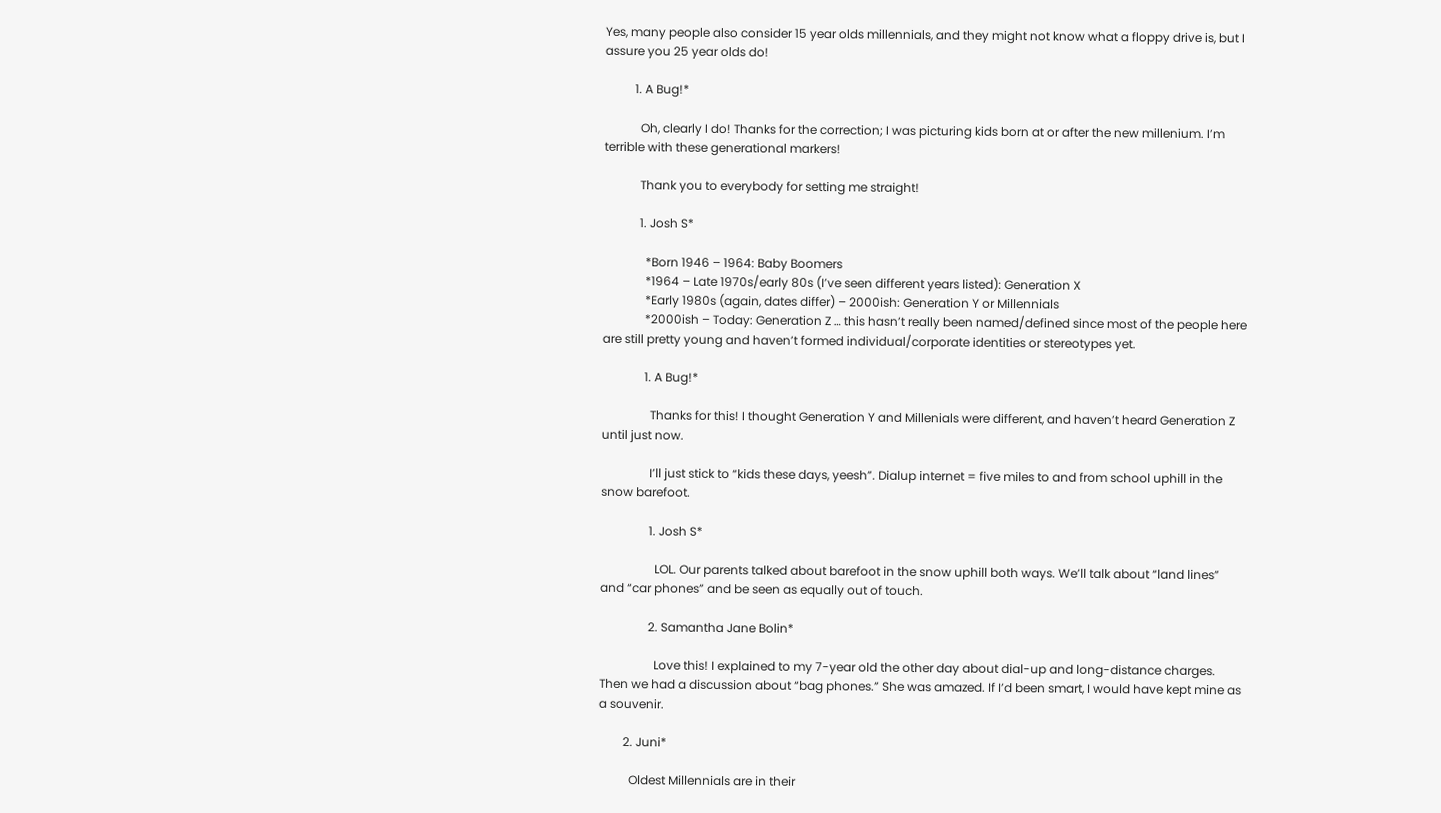Yes, many people also consider 15 year olds millennials, and they might not know what a floppy drive is, but I assure you 25 year olds do!

          1. A Bug!*

            Oh, clearly I do! Thanks for the correction; I was picturing kids born at or after the new millenium. I’m terrible with these generational markers!

            Thank you to everybody for setting me straight!

            1. Josh S*

              *Born 1946 – 1964: Baby Boomers
              *1964 – Late 1970s/early 80s (I’ve seen different years listed): Generation X
              *Early 1980s (again, dates differ) – 2000ish: Generation Y or Millennials
              *2000ish – Today: Generation Z … this hasn’t really been named/defined since most of the people here are still pretty young and haven’t formed individual/corporate identities or stereotypes yet.

              1. A Bug!*

                Thanks for this! I thought Generation Y and Millenials were different, and haven’t heard Generation Z until just now.

                I’ll just stick to “kids these days, yeesh”. Dialup internet = five miles to and from school uphill in the snow barefoot.

                1. Josh S*

                  LOL. Our parents talked about barefoot in the snow uphill both ways. We’ll talk about “land lines” and “car phones” and be seen as equally out of touch.

                2. Samantha Jane Bolin*

                  Love this! I explained to my 7-year old the other day about dial-up and long-distance charges. Then we had a discussion about “bag phones.” She was amazed. If I’d been smart, I would have kept mine as a souvenir.

        2. Juni*

          Oldest Millennials are in their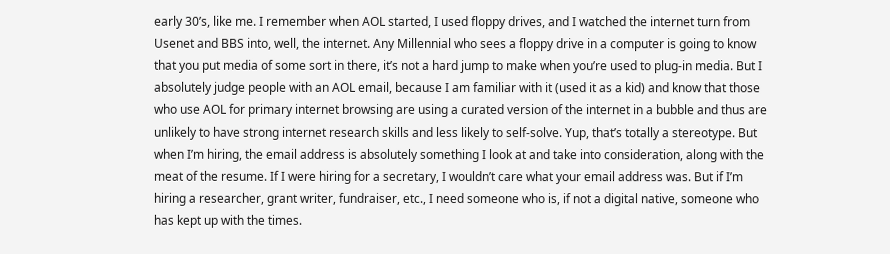early 30’s, like me. I remember when AOL started, I used floppy drives, and I watched the internet turn from Usenet and BBS into, well, the internet. Any Millennial who sees a floppy drive in a computer is going to know that you put media of some sort in there, it’s not a hard jump to make when you’re used to plug-in media. But I absolutely judge people with an AOL email, because I am familiar with it (used it as a kid) and know that those who use AOL for primary internet browsing are using a curated version of the internet in a bubble and thus are unlikely to have strong internet research skills and less likely to self-solve. Yup, that’s totally a stereotype. But when I’m hiring, the email address is absolutely something I look at and take into consideration, along with the meat of the resume. If I were hiring for a secretary, I wouldn’t care what your email address was. But if I’m hiring a researcher, grant writer, fundraiser, etc., I need someone who is, if not a digital native, someone who has kept up with the times.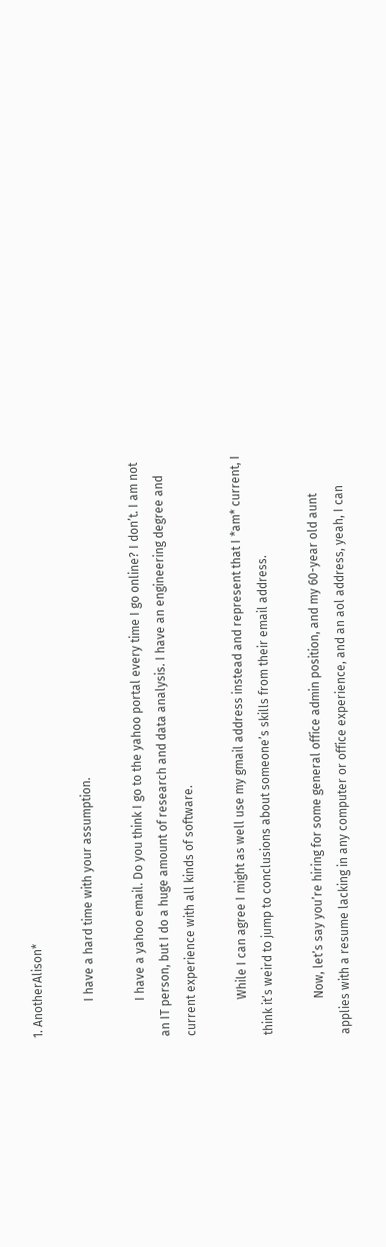1. AnotherAlison*

            I have a hard time with your assumption.

            I have a yahoo email. Do you think I go to the yahoo portal every time I go online? I don’t. I am not an IT person, but I do a huge amount of research and data analysis. I have an engineering degree and current experience with all kinds of software.

            While I can agree I might as well use my gmail address instead and represent that I *am* current, I think it’s weird to jump to conclusions about someone’s skills from their email address.

            Now, let’s say you’re hiring for some general office admin position, and my 60-year old aunt applies with a resume lacking in any computer or office experience, and an aol address, yeah, I can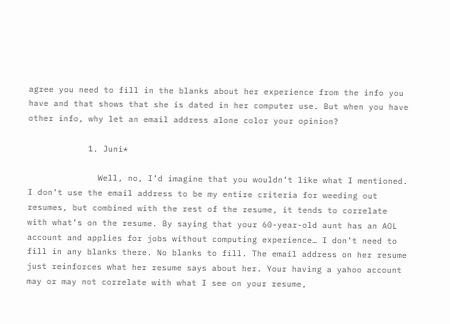agree you need to fill in the blanks about her experience from the info you have and that shows that she is dated in her computer use. But when you have other info, why let an email address alone color your opinion?

            1. Juni*

              Well, no, I’d imagine that you wouldn’t like what I mentioned. I don’t use the email address to be my entire criteria for weeding out resumes, but combined with the rest of the resume, it tends to correlate with what’s on the resume. By saying that your 60-year-old aunt has an AOL account and applies for jobs without computing experience… I don’t need to fill in any blanks there. No blanks to fill. The email address on her resume just reinforces what her resume says about her. Your having a yahoo account may or may not correlate with what I see on your resume,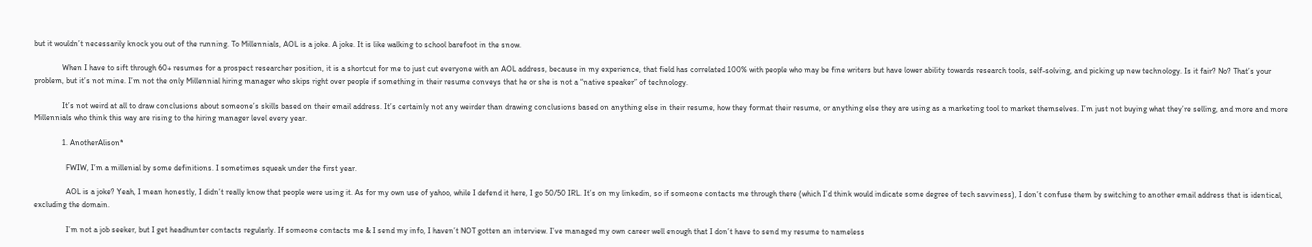but it wouldn’t necessarily knock you out of the running. To Millennials, AOL is a joke. A joke. It is like walking to school barefoot in the snow.

              When I have to sift through 60+ resumes for a prospect researcher position, it is a shortcut for me to just cut everyone with an AOL address, because in my experience, that field has correlated 100% with people who may be fine writers but have lower ability towards research tools, self-solving, and picking up new technology. Is it fair? No? That’s your problem, but it’s not mine. I’m not the only Millennial hiring manager who skips right over people if something in their resume conveys that he or she is not a “native speaker” of technology.

              It’s not weird at all to draw conclusions about someone’s skills based on their email address. It’s certainly not any weirder than drawing conclusions based on anything else in their resume, how they format their resume, or anything else they are using as a marketing tool to market themselves. I’m just not buying what they’re selling, and more and more Millennials who think this way are rising to the hiring manager level every year.

              1. AnotherAlison*

                FWIW, I’m a millenial by some definitions. I sometimes squeak under the first year.

                AOL is a joke? Yeah, I mean honestly, I didn’t really know that people were using it. As for my own use of yahoo, while I defend it here, I go 50/50 IRL. It’s on my linkedin, so if someone contacts me through there (which I’d think would indicate some degree of tech savviness), I don’t confuse them by switching to another email address that is identical, excluding the domain.

                I’m not a job seeker, but I get headhunter contacts regularly. If someone contacts me & I send my info, I haven’t NOT gotten an interview. I’ve managed my own career well enough that I don’t have to send my resume to nameless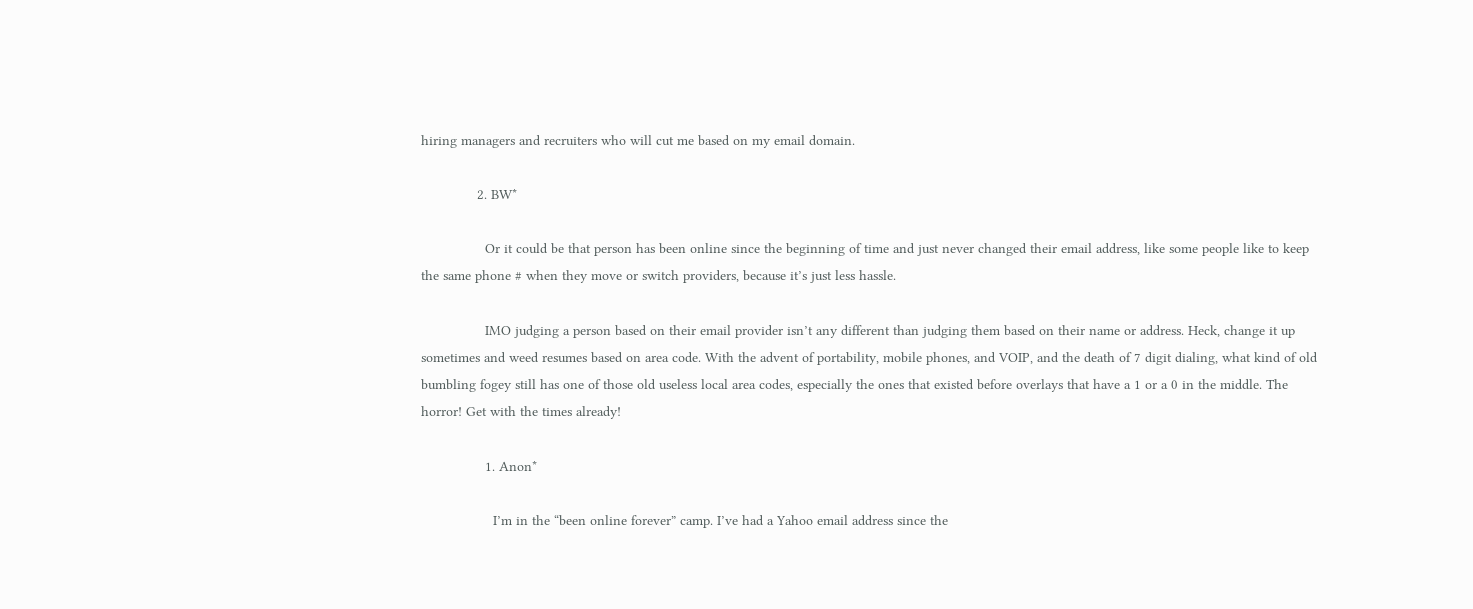hiring managers and recruiters who will cut me based on my email domain.

              2. BW*

                Or it could be that person has been online since the beginning of time and just never changed their email address, like some people like to keep the same phone # when they move or switch providers, because it’s just less hassle.

                IMO judging a person based on their email provider isn’t any different than judging them based on their name or address. Heck, change it up sometimes and weed resumes based on area code. With the advent of portability, mobile phones, and VOIP, and the death of 7 digit dialing, what kind of old bumbling fogey still has one of those old useless local area codes, especially the ones that existed before overlays that have a 1 or a 0 in the middle. The horror! Get with the times already!

                1. Anon*

                  I’m in the “been online forever” camp. I’ve had a Yahoo email address since the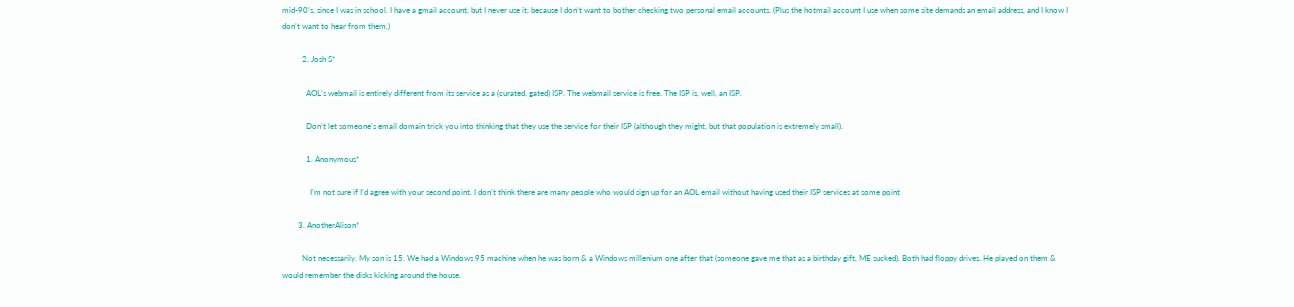mid-90’s, since I was in school. I have a gmail account, but I never use it, because I don’t want to bother checking two personal email accounts. (Plus the hotmail account I use when some site demands an email address, and I know I don’t want to hear from them.)

          2. Josh S*

            AOL’s webmail is entirely different from its service as a (curated, gated) ISP. The webmail service is free. The ISP is, well, an ISP.

            Don’t let someone’s email domain trick you into thinking that they use the service for their ISP (although they might, but that population is extremely small).

            1. Anonymous*

              I’m not sure if I’d agree with your second point. I don’t think there are many people who would sign up for an AOL email without having used their ISP services at some point

        3. AnotherAlison*

          Not necessarily. My son is 15. We had a Windows 95 machine when he was born & a Windows millenium one after that (someone gave me that as a birthday gift, ME sucked). Both had floppy drives. He played on them & would remember the disks kicking around the house.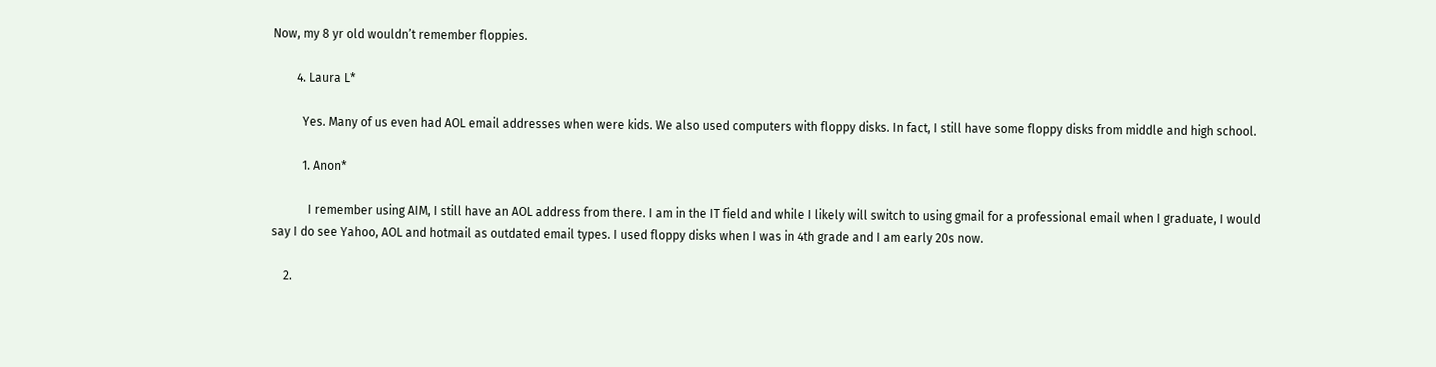Now, my 8 yr old wouldn’t remember floppies.

        4. Laura L*

          Yes. Many of us even had AOL email addresses when were kids. We also used computers with floppy disks. In fact, I still have some floppy disks from middle and high school.

          1. Anon*

            I remember using AIM, I still have an AOL address from there. I am in the IT field and while I likely will switch to using gmail for a professional email when I graduate, I would say I do see Yahoo, AOL and hotmail as outdated email types. I used floppy disks when I was in 4th grade and I am early 20s now.

    2.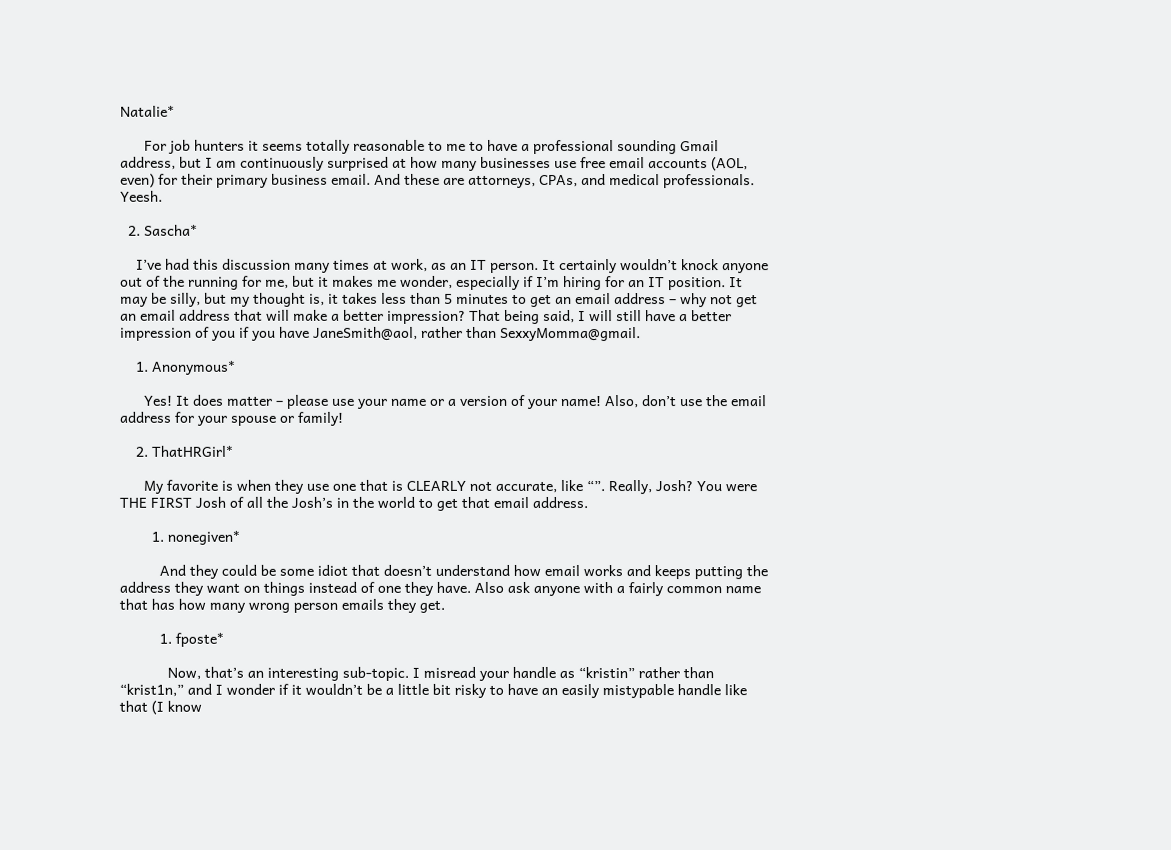Natalie*

      For job hunters it seems totally reasonable to me to have a professional sounding Gmail address, but I am continuously surprised at how many businesses use free email accounts (AOL, even) for their primary business email. And these are attorneys, CPAs, and medical professionals. Yeesh.

  2. Sascha*

    I’ve had this discussion many times at work, as an IT person. It certainly wouldn’t knock anyone out of the running for me, but it makes me wonder, especially if I’m hiring for an IT position. It may be silly, but my thought is, it takes less than 5 minutes to get an email address – why not get an email address that will make a better impression? That being said, I will still have a better impression of you if you have JaneSmith@aol, rather than SexxyMomma@gmail.

    1. Anonymous*

      Yes! It does matter – please use your name or a version of your name! Also, don’t use the email address for your spouse or family!

    2. ThatHRGirl*

      My favorite is when they use one that is CLEARLY not accurate, like “”. Really, Josh? You were THE FIRST Josh of all the Josh’s in the world to get that email address.

        1. nonegiven*

          And they could be some idiot that doesn’t understand how email works and keeps putting the address they want on things instead of one they have. Also ask anyone with a fairly common name that has how many wrong person emails they get.

          1. fposte*

            Now, that’s an interesting sub-topic. I misread your handle as “kristin” rather than “krist1n,” and I wonder if it wouldn’t be a little bit risky to have an easily mistypable handle like that (I know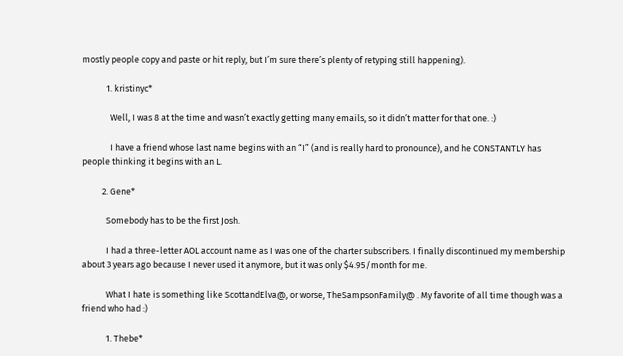mostly people copy and paste or hit reply, but I’m sure there’s plenty of retyping still happening).

            1. kristinyc*

              Well, I was 8 at the time and wasn’t exactly getting many emails, so it didn’t matter for that one. :)

              I have a friend whose last name begins with an “I” (and is really hard to pronounce), and he CONSTANTLY has people thinking it begins with an L.

          2. Gene*

            Somebody has to be the first Josh.

            I had a three-letter AOL account name as I was one of the charter subscribers. I finally discontinued my membership about 3 years ago because I never used it anymore, but it was only $4.95/month for me.

            What I hate is something like ScottandElva@, or worse, TheSampsonFamily@ . My favorite of all time though was a friend who had :)

            1. Thebe*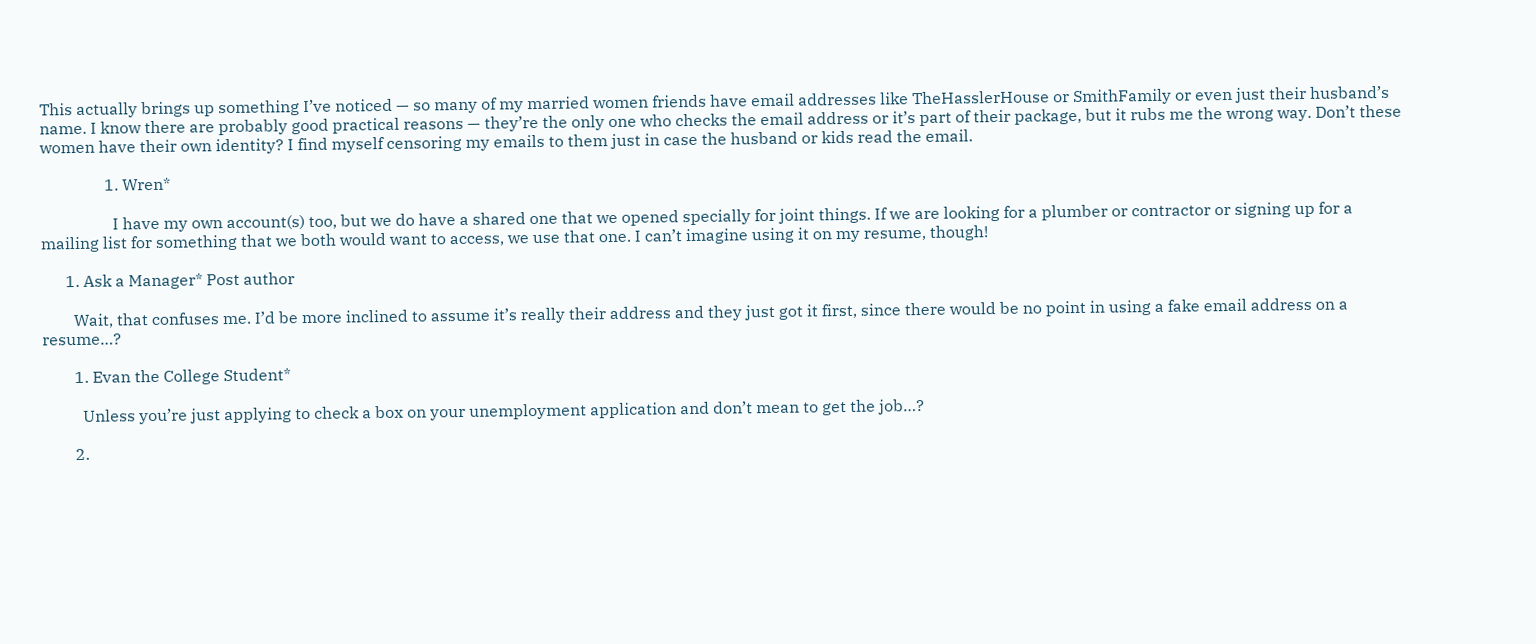This actually brings up something I’ve noticed — so many of my married women friends have email addresses like TheHasslerHouse or SmithFamily or even just their husband’s name. I know there are probably good practical reasons — they’re the only one who checks the email address or it’s part of their package, but it rubs me the wrong way. Don’t these women have their own identity? I find myself censoring my emails to them just in case the husband or kids read the email.

                1. Wren*

                  I have my own account(s) too, but we do have a shared one that we opened specially for joint things. If we are looking for a plumber or contractor or signing up for a mailing list for something that we both would want to access, we use that one. I can’t imagine using it on my resume, though!

      1. Ask a Manager* Post author

        Wait, that confuses me. I’d be more inclined to assume it’s really their address and they just got it first, since there would be no point in using a fake email address on a resume…?

        1. Evan the College Student*

          Unless you’re just applying to check a box on your unemployment application and don’t mean to get the job…?

        2.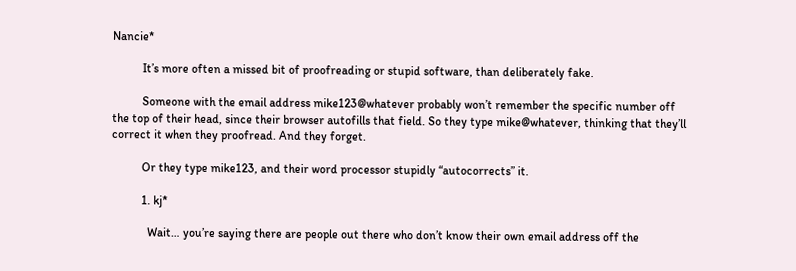Nancie*

          It’s more often a missed bit of proofreading or stupid software, than deliberately fake.

          Someone with the email address mike123@whatever probably won’t remember the specific number off the top of their head, since their browser autofills that field. So they type mike@whatever, thinking that they’ll correct it when they proofread. And they forget.

          Or they type mike123, and their word processor stupidly “autocorrects” it.

          1. kj*

            Wait… you’re saying there are people out there who don’t know their own email address off the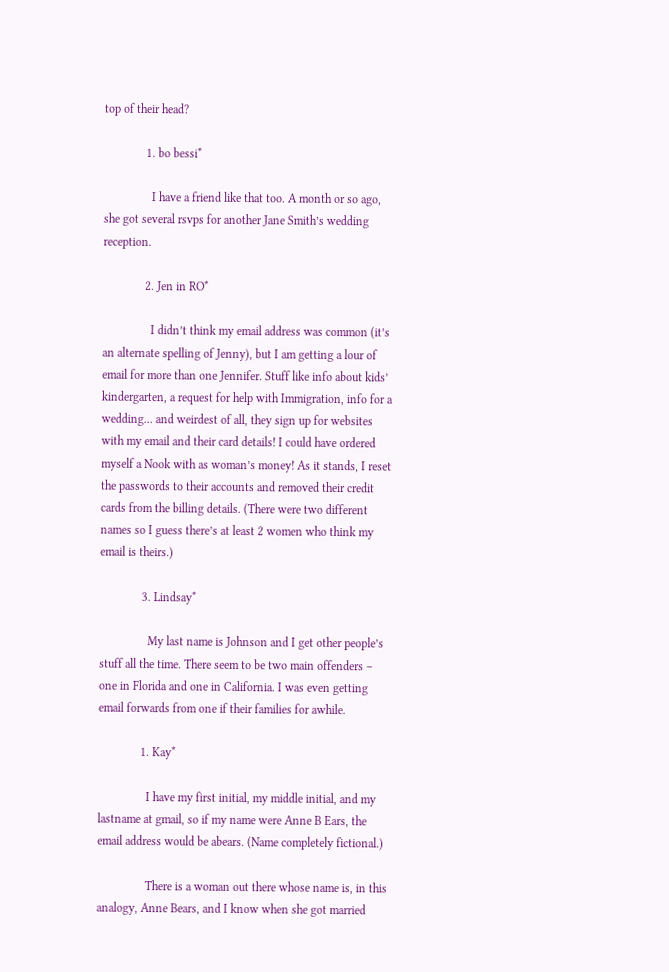top of their head?

              1. bo bessi*

                I have a friend like that too. A month or so ago, she got several rsvps for another Jane Smith’s wedding reception.

              2. Jen in RO*

                I didn’t think my email address was common (it’s an alternate spelling of Jenny), but I am getting a lour of email for more than one Jennifer. Stuff like info about kids’ kindergarten, a request for help with Immigration, info for a wedding… and weirdest of all, they sign up for websites with my email and their card details! I could have ordered myself a Nook with as woman’s money! As it stands, I reset the passwords to their accounts and removed their credit cards from the billing details. (There were two different names so I guess there’s at least 2 women who think my email is theirs.)

              3. Lindsay*

                My last name is Johnson and I get other people’s stuff all the time. There seem to be two main offenders – one in Florida and one in California. I was even getting email forwards from one if their families for awhile.

              1. Kay*

                I have my first initial, my middle initial, and my lastname at gmail, so if my name were Anne B Ears, the email address would be abears. (Name completely fictional.)

                There is a woman out there whose name is, in this analogy, Anne Bears, and I know when she got married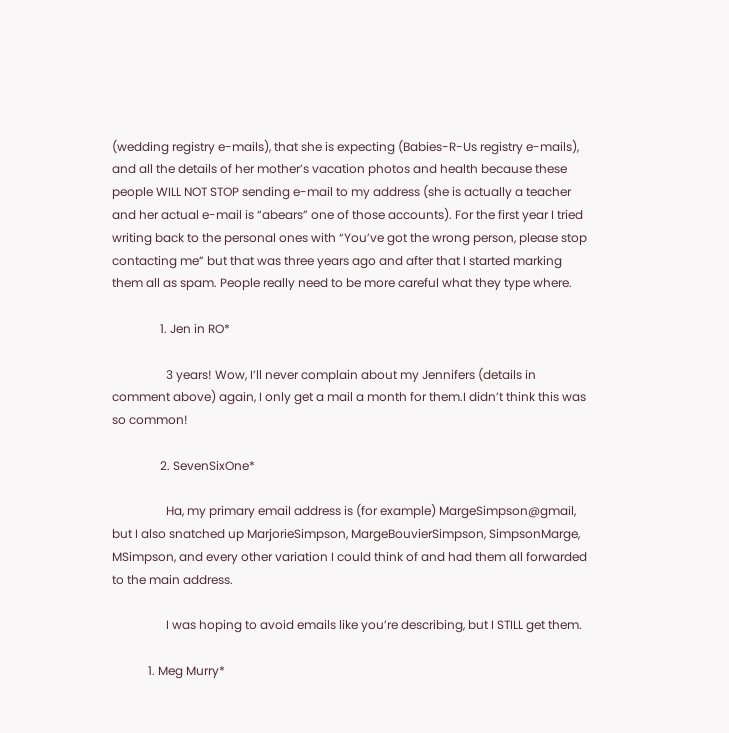(wedding registry e-mails), that she is expecting (Babies-R-Us registry e-mails), and all the details of her mother’s vacation photos and health because these people WILL NOT STOP sending e-mail to my address (she is actually a teacher and her actual e-mail is “abears” one of those accounts). For the first year I tried writing back to the personal ones with “You’ve got the wrong person, please stop contacting me” but that was three years ago and after that I started marking them all as spam. People really need to be more careful what they type where.

                1. Jen in RO*

                  3 years! Wow, I’ll never complain about my Jennifers (details in comment above) again, I only get a mail a month for them.I didn’t think this was so common!

                2. SevenSixOne*

                  Ha, my primary email address is (for example) MargeSimpson@gmail, but I also snatched up MarjorieSimpson, MargeBouvierSimpson, SimpsonMarge, MSimpson, and every other variation I could think of and had them all forwarded to the main address.

                  I was hoping to avoid emails like you’re describing, but I STILL get them.

            1. Meg Murry*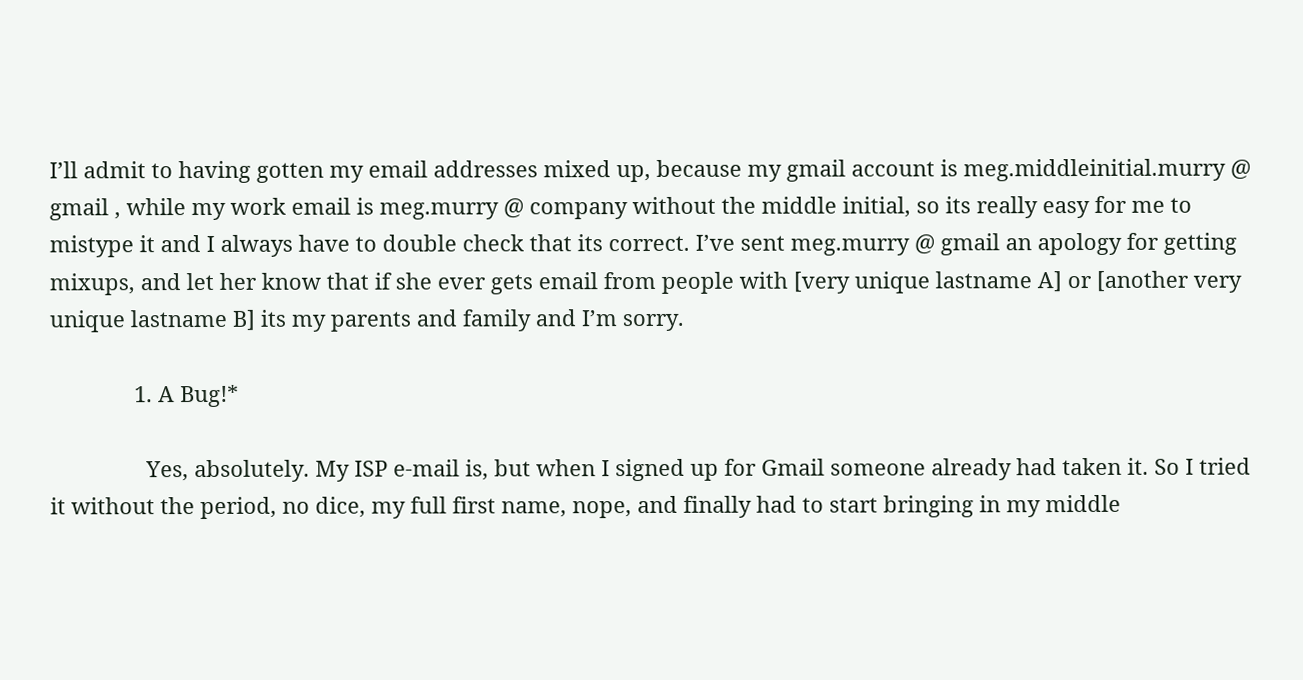I’ll admit to having gotten my email addresses mixed up, because my gmail account is meg.middleinitial.murry @ gmail , while my work email is meg.murry @ company without the middle initial, so its really easy for me to mistype it and I always have to double check that its correct. I’ve sent meg.murry @ gmail an apology for getting mixups, and let her know that if she ever gets email from people with [very unique lastname A] or [another very unique lastname B] its my parents and family and I’m sorry.

              1. A Bug!*

                Yes, absolutely. My ISP e-mail is, but when I signed up for Gmail someone already had taken it. So I tried it without the period, no dice, my full first name, nope, and finally had to start bringing in my middle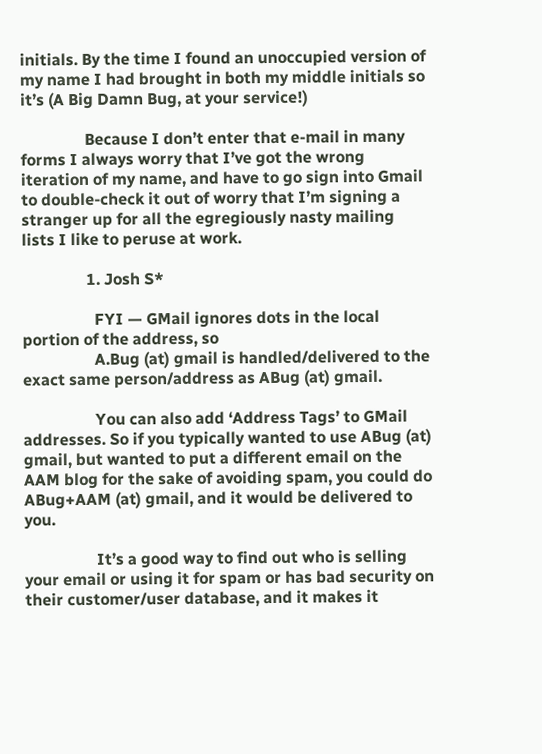initials. By the time I found an unoccupied version of my name I had brought in both my middle initials so it’s (A Big Damn Bug, at your service!)

                Because I don’t enter that e-mail in many forms I always worry that I’ve got the wrong iteration of my name, and have to go sign into Gmail to double-check it out of worry that I’m signing a stranger up for all the egregiously nasty mailing lists I like to peruse at work.

                1. Josh S*

                  FYI — GMail ignores dots in the local portion of the address, so
                  A.Bug (at) gmail is handled/delivered to the exact same person/address as ABug (at) gmail.

                  You can also add ‘Address Tags’ to GMail addresses. So if you typically wanted to use ABug (at) gmail, but wanted to put a different email on the AAM blog for the sake of avoiding spam, you could do ABug+AAM (at) gmail, and it would be delivered to you.

                  It’s a good way to find out who is selling your email or using it for spam or has bad security on their customer/user database, and it makes it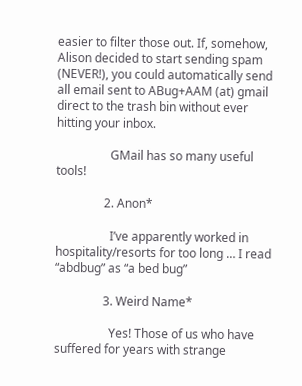easier to filter those out. If, somehow, Alison decided to start sending spam (NEVER!), you could automatically send all email sent to ABug+AAM (at) gmail direct to the trash bin without ever hitting your inbox.

                  GMail has so many useful tools!

                2. Anon*

                  I’ve apparently worked in hospitality/resorts for too long … I read “abdbug” as “a bed bug”

                3. Weird Name*

                  Yes! Those of us who have suffered for years with strange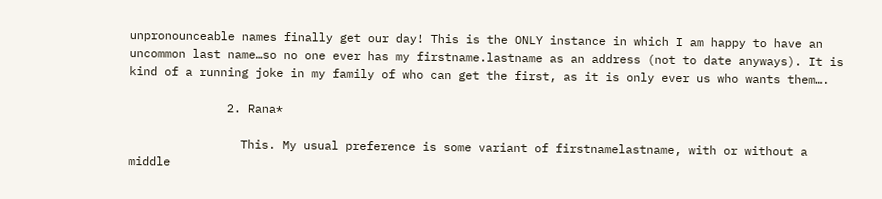unpronounceable names finally get our day! This is the ONLY instance in which I am happy to have an uncommon last name…so no one ever has my firstname.lastname as an address (not to date anyways). It is kind of a running joke in my family of who can get the first, as it is only ever us who wants them….

              2. Rana*

                This. My usual preference is some variant of firstnamelastname, with or without a middle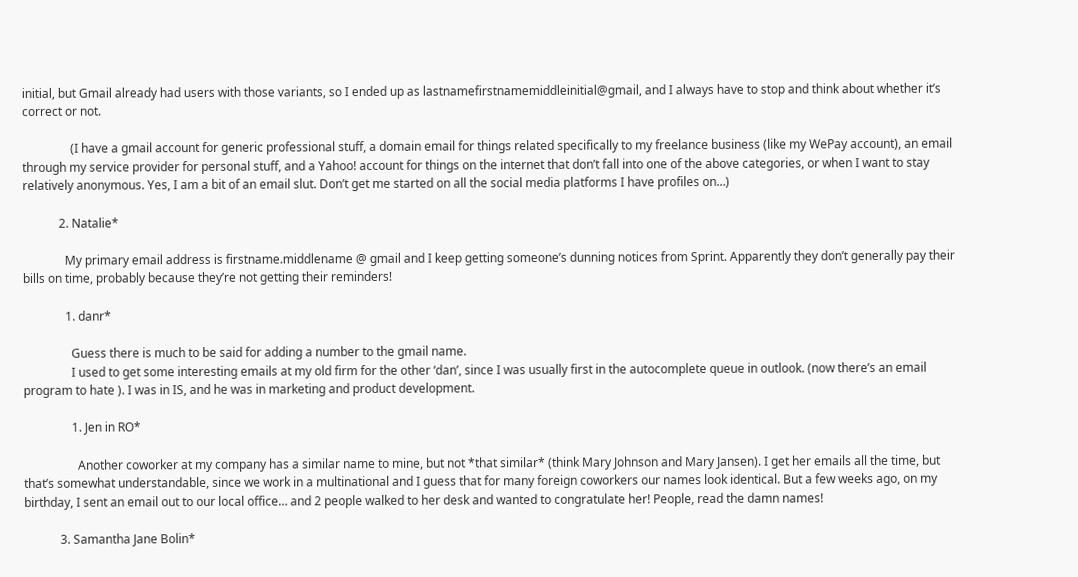initial, but Gmail already had users with those variants, so I ended up as lastnamefirstnamemiddleinitial@gmail, and I always have to stop and think about whether it’s correct or not.

                (I have a gmail account for generic professional stuff, a domain email for things related specifically to my freelance business (like my WePay account), an email through my service provider for personal stuff, and a Yahoo! account for things on the internet that don’t fall into one of the above categories, or when I want to stay relatively anonymous. Yes, I am a bit of an email slut. Don’t get me started on all the social media platforms I have profiles on…)

            2. Natalie*

              My primary email address is firstname.middlename @ gmail and I keep getting someone’s dunning notices from Sprint. Apparently they don’t generally pay their bills on time, probably because they’re not getting their reminders!

              1. danr*

                Guess there is much to be said for adding a number to the gmail name.
                I used to get some interesting emails at my old firm for the other ‘dan’, since I was usually first in the autocomplete queue in outlook. (now there’s an email program to hate ). I was in IS, and he was in marketing and product development.

                1. Jen in RO*

                  Another coworker at my company has a similar name to mine, but not *that similar* (think Mary Johnson and Mary Jansen). I get her emails all the time, but that’s somewhat understandable, since we work in a multinational and I guess that for many foreign coworkers our names look identical. But a few weeks ago, on my birthday, I sent an email out to our local office… and 2 people walked to her desk and wanted to congratulate her! People, read the damn names!

            3. Samantha Jane Bolin*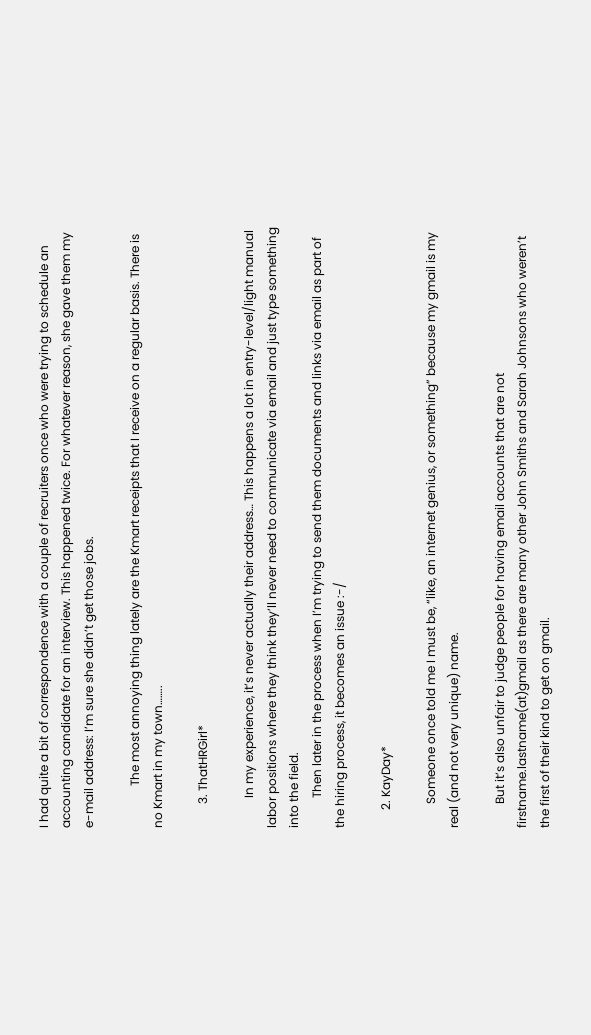I had quite a bit of correspondence with a couple of recruiters once who were trying to schedule an accounting candidate for an interview. This happened twice. For whatever reason, she gave them my e-mail address: I’m sure she didn’t get those jobs.

              The most annoying thing lately are the Kmart receipts that I receive on a regular basis. There is no Kmart in my town……..

        3. ThatHRGirl*

          In my experience, it’s never actually their address… This happens a lot in entry-level/light manual labor positions where they think they’ll never need to communicate via email and just type something into the field.
          Then later in the process when I’m trying to send them documents and links via email as part of the hiring process, it becomes an issue :-/

      2. KayDay*

        Someone once told me I must be, “like, an internet genius, or something” because my gmail is my real (and not very unique) name.

        But it’s also unfair to judge people for having email accounts that are not firstname.lastname(at)gmail as there are many other John Smiths and Sarah Johnsons who weren’t the first of their kind to get on gmail.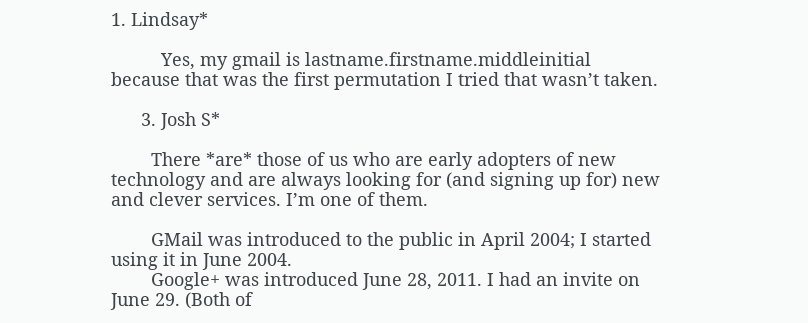1. Lindsay*

          Yes, my gmail is lastname.firstname.middleinitial because that was the first permutation I tried that wasn’t taken.

      3. Josh S*

        There *are* those of us who are early adopters of new technology and are always looking for (and signing up for) new and clever services. I’m one of them.

        GMail was introduced to the public in April 2004; I started using it in June 2004.
        Google+ was introduced June 28, 2011. I had an invite on June 29. (Both of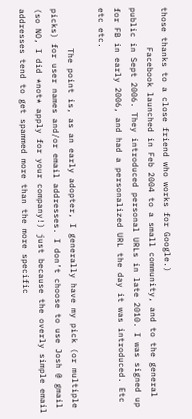those thanks to a close friend who works for Google.)
        Facebook launched in Feb 2004 to a small community, and to the general public in Sept 2006. They introduced personal URLs in late 2010. I was signed up for FB in early 2006, and had a personalized URL the day it was introduced. Etc etc etc.

        The point is, as an early adopter, I generally have my pick (or multiple picks) for user names and/or email addresses. I don’t choose to use Josh @ gmail (so NO, I did *not* apply for your company!) just because the overly simple email addresses tend to get spammed more than the more specific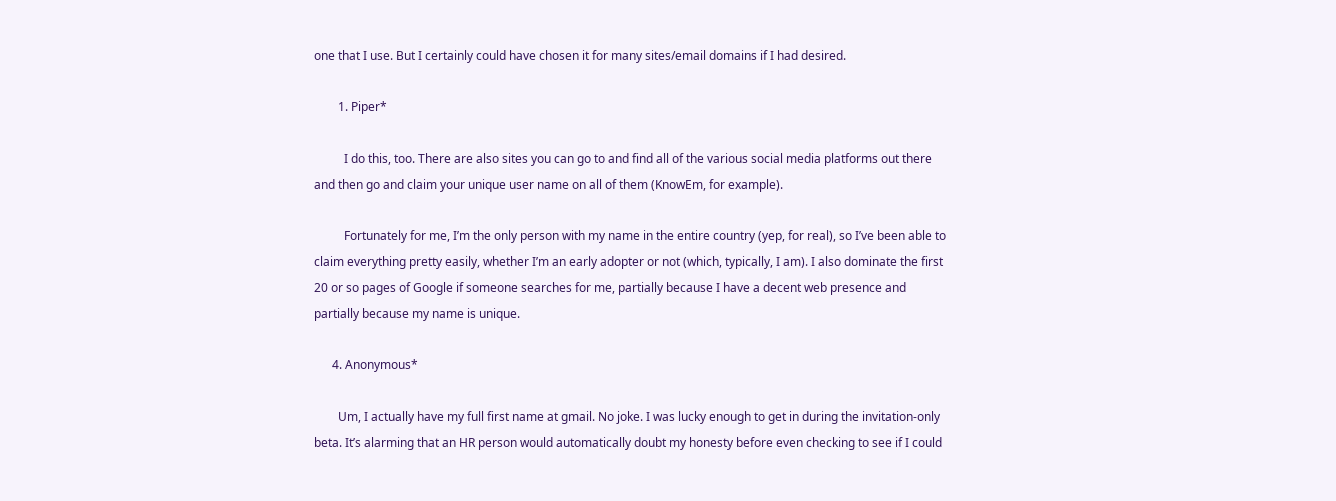one that I use. But I certainly could have chosen it for many sites/email domains if I had desired.

        1. Piper*

          I do this, too. There are also sites you can go to and find all of the various social media platforms out there and then go and claim your unique user name on all of them (KnowEm, for example).

          Fortunately for me, I’m the only person with my name in the entire country (yep, for real), so I’ve been able to claim everything pretty easily, whether I’m an early adopter or not (which, typically, I am). I also dominate the first 20 or so pages of Google if someone searches for me, partially because I have a decent web presence and partially because my name is unique.

      4. Anonymous*

        Um, I actually have my full first name at gmail. No joke. I was lucky enough to get in during the invitation-only beta. It’s alarming that an HR person would automatically doubt my honesty before even checking to see if I could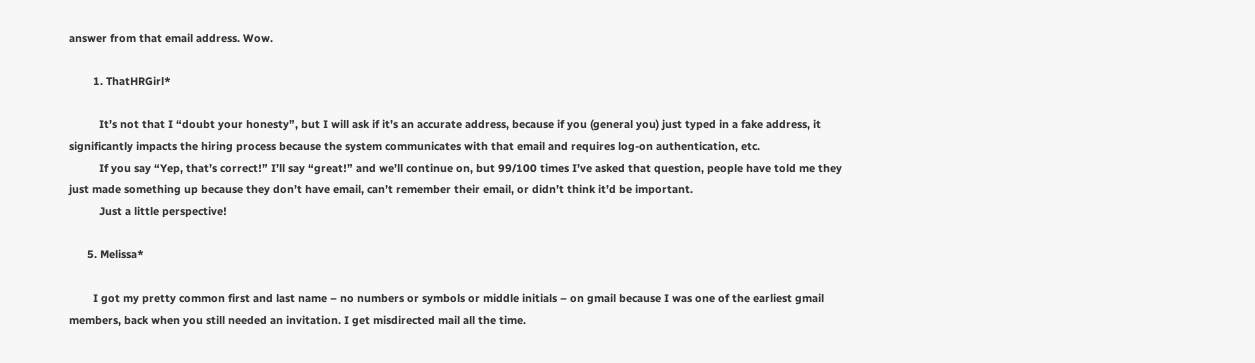answer from that email address. Wow.

        1. ThatHRGirl*

          It’s not that I “doubt your honesty”, but I will ask if it’s an accurate address, because if you (general you) just typed in a fake address, it significantly impacts the hiring process because the system communicates with that email and requires log-on authentication, etc.
          If you say “Yep, that’s correct!” I’ll say “great!” and we’ll continue on, but 99/100 times I’ve asked that question, people have told me they just made something up because they don’t have email, can’t remember their email, or didn’t think it’d be important.
          Just a little perspective!

      5. Melissa*

        I got my pretty common first and last name – no numbers or symbols or middle initials – on gmail because I was one of the earliest gmail members, back when you still needed an invitation. I get misdirected mail all the time.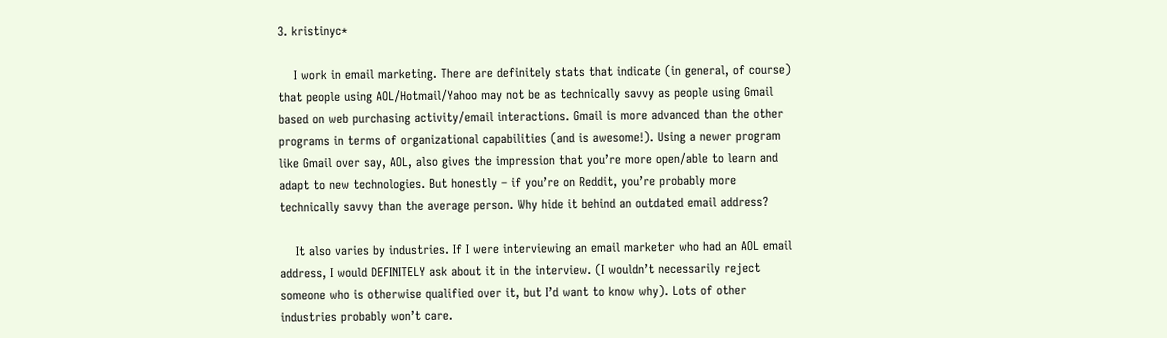3. kristinyc*

    I work in email marketing. There are definitely stats that indicate (in general, of course) that people using AOL/Hotmail/Yahoo may not be as technically savvy as people using Gmail based on web purchasing activity/email interactions. Gmail is more advanced than the other programs in terms of organizational capabilities (and is awesome!). Using a newer program like Gmail over say, AOL, also gives the impression that you’re more open/able to learn and adapt to new technologies. But honestly – if you’re on Reddit, you’re probably more technically savvy than the average person. Why hide it behind an outdated email address?

    It also varies by industries. If I were interviewing an email marketer who had an AOL email address, I would DEFINITELY ask about it in the interview. (I wouldn’t necessarily reject someone who is otherwise qualified over it, but I’d want to know why). Lots of other industries probably won’t care.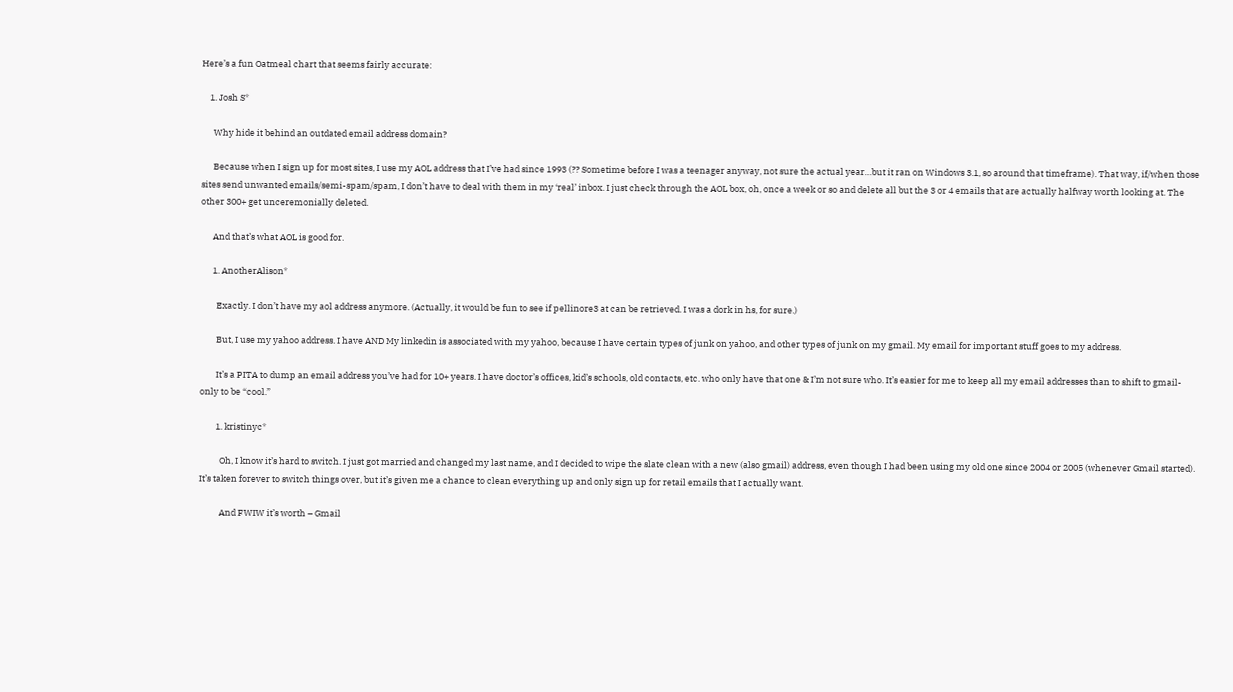Here’s a fun Oatmeal chart that seems fairly accurate:

    1. Josh S*

      Why hide it behind an outdated email address domain?

      Because when I sign up for most sites, I use my AOL address that I’ve had since 1993 (?? Sometime before I was a teenager anyway, not sure the actual year…but it ran on Windows 3.1, so around that timeframe). That way, if/when those sites send unwanted emails/semi-spam/spam, I don’t have to deal with them in my ‘real’ inbox. I just check through the AOL box, oh, once a week or so and delete all but the 3 or 4 emails that are actually halfway worth looking at. The other 300+ get unceremonially deleted.

      And that’s what AOL is good for.

      1. AnotherAlison*

        Exactly. I don’t have my aol address anymore. (Actually, it would be fun to see if pellinore3 at can be retrieved. I was a dork in hs, for sure.)

        But, I use my yahoo address. I have AND My linkedin is associated with my yahoo, because I have certain types of junk on yahoo, and other types of junk on my gmail. My email for important stuff goes to my address.

        It’s a PITA to dump an email address you’ve had for 10+ years. I have doctor’s offices, kid’s schools, old contacts, etc. who only have that one & I’m not sure who. It’s easier for me to keep all my email addresses than to shift to gmail-only to be “cool.”

        1. kristinyc*

          Oh, I know it’s hard to switch. I just got married and changed my last name, and I decided to wipe the slate clean with a new (also gmail) address, even though I had been using my old one since 2004 or 2005 (whenever Gmail started). It’s taken forever to switch things over, but it’s given me a chance to clean everything up and only sign up for retail emails that I actually want.

          And FWIW it’s worth – Gmail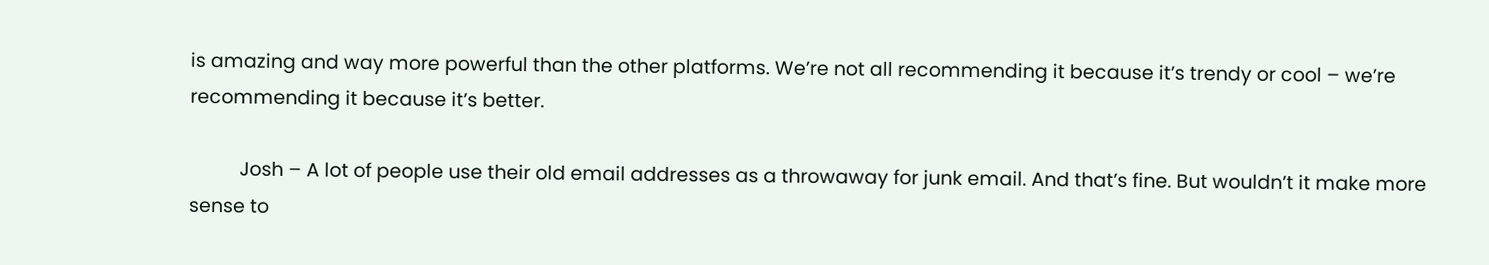is amazing and way more powerful than the other platforms. We’re not all recommending it because it’s trendy or cool – we’re recommending it because it’s better.

          Josh – A lot of people use their old email addresses as a throwaway for junk email. And that’s fine. But wouldn’t it make more sense to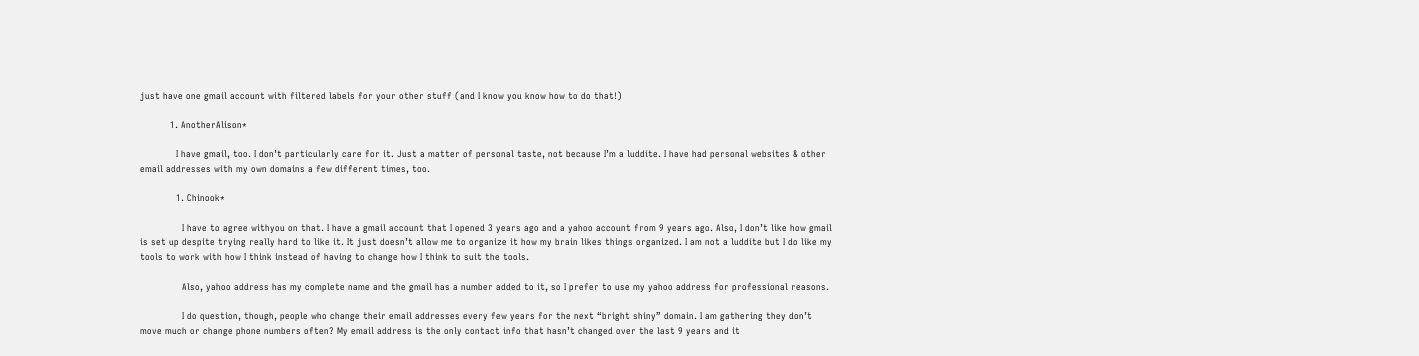just have one gmail account with filtered labels for your other stuff (and I know you know how to do that!)

          1. AnotherAlison*

            I have gmail, too. I don’t particularly care for it. Just a matter of personal taste, not because I’m a luddite. I have had personal websites & other email addresses with my own domains a few different times, too.

            1. Chinook*

              I have to agree withyou on that. I have a gmail account that I opened 3 years ago and a yahoo account from 9 years ago. Also, I don’t like how gmail is set up despite trying really hard to like it. It just doesn’t allow me to organize it how my brain likes things organized. I am not a luddite but I do like my tools to work with how I think instead of having to change how I think to suit the tools.

              Also, yahoo address has my complete name and the gmail has a number added to it, so I prefer to use my yahoo address for professional reasons.

              I do question, though, people who change their email addresses every few years for the next “bright shiny” domain. I am gathering they don’t move much or change phone numbers often? My email address is the only contact info that hasn’t changed over the last 9 years and it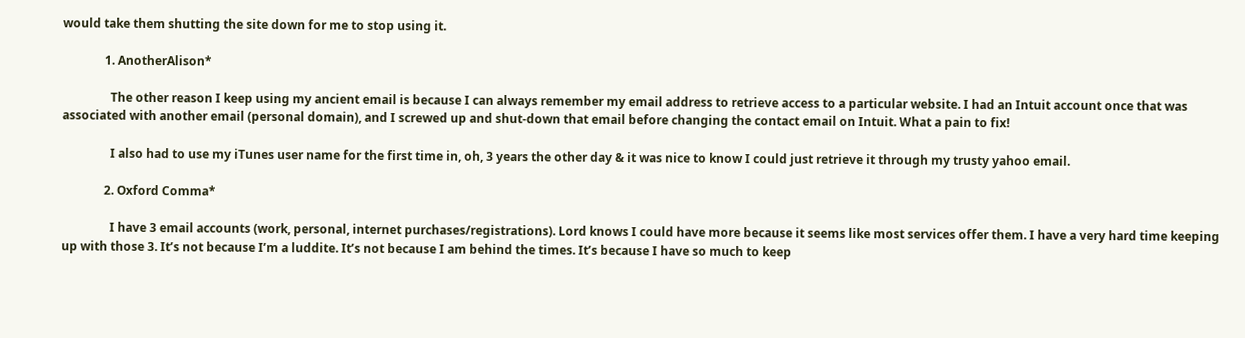would take them shutting the site down for me to stop using it.

              1. AnotherAlison*

                The other reason I keep using my ancient email is because I can always remember my email address to retrieve access to a particular website. I had an Intuit account once that was associated with another email (personal domain), and I screwed up and shut-down that email before changing the contact email on Intuit. What a pain to fix!

                I also had to use my iTunes user name for the first time in, oh, 3 years the other day & it was nice to know I could just retrieve it through my trusty yahoo email.

              2. Oxford Comma*

                I have 3 email accounts (work, personal, internet purchases/registrations). Lord knows I could have more because it seems like most services offer them. I have a very hard time keeping up with those 3. It’s not because I’m a luddite. It’s not because I am behind the times. It’s because I have so much to keep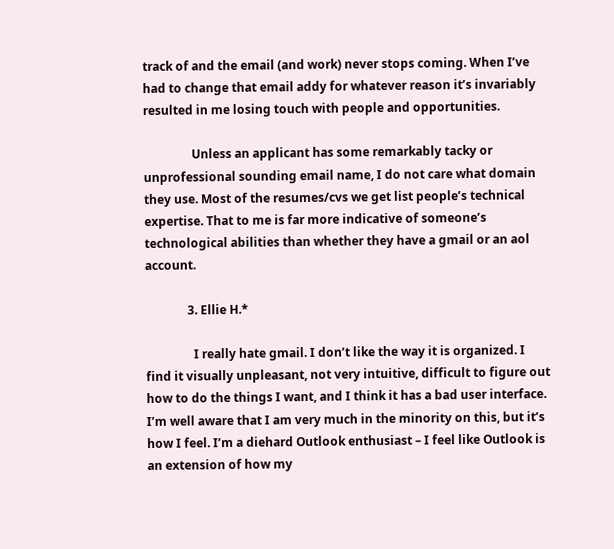track of and the email (and work) never stops coming. When I’ve had to change that email addy for whatever reason it’s invariably resulted in me losing touch with people and opportunities.

                Unless an applicant has some remarkably tacky or unprofessional sounding email name, I do not care what domain they use. Most of the resumes/cvs we get list people’s technical expertise. That to me is far more indicative of someone’s technological abilities than whether they have a gmail or an aol account.

              3. Ellie H.*

                I really hate gmail. I don’t like the way it is organized. I find it visually unpleasant, not very intuitive, difficult to figure out how to do the things I want, and I think it has a bad user interface. I’m well aware that I am very much in the minority on this, but it’s how I feel. I’m a diehard Outlook enthusiast – I feel like Outlook is an extension of how my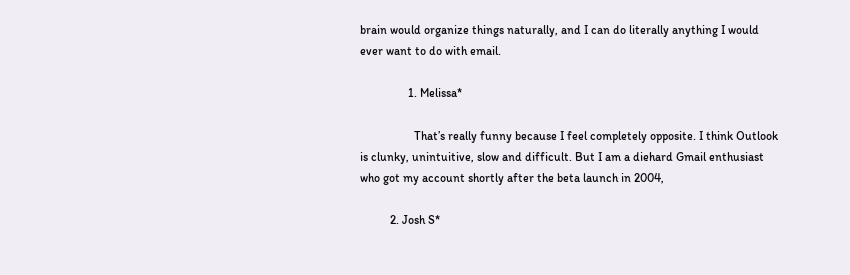brain would organize things naturally, and I can do literally anything I would ever want to do with email.

                1. Melissa*

                  That’s really funny because I feel completely opposite. I think Outlook is clunky, unintuitive, slow and difficult. But I am a diehard Gmail enthusiast who got my account shortly after the beta launch in 2004,

          2. Josh S*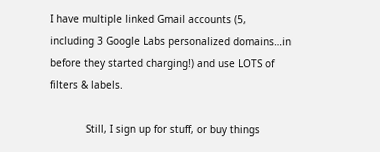I have multiple linked Gmail accounts (5, including 3 Google Labs personalized domains…in before they started charging!) and use LOTS of filters & labels.

            Still, I sign up for stuff, or buy things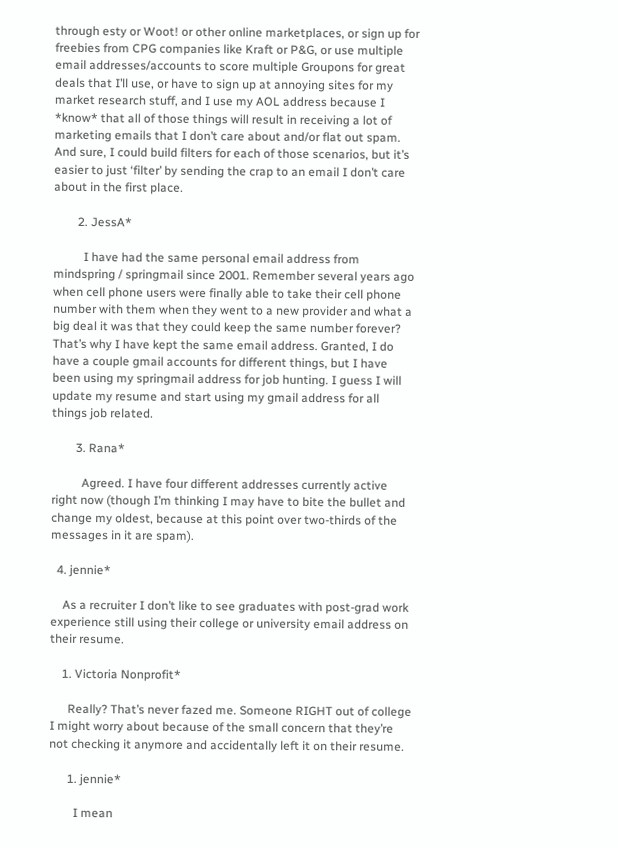through esty or Woot! or other online marketplaces, or sign up for freebies from CPG companies like Kraft or P&G, or use multiple email addresses/accounts to score multiple Groupons for great deals that I’ll use, or have to sign up at annoying sites for my market research stuff, and I use my AOL address because I *know* that all of those things will result in receiving a lot of marketing emails that I don’t care about and/or flat out spam. And sure, I could build filters for each of those scenarios, but it’s easier to just ‘filter’ by sending the crap to an email I don’t care about in the first place.

        2. JessA*

          I have had the same personal email address from mindspring / springmail since 2001. Remember several years ago when cell phone users were finally able to take their cell phone number with them when they went to a new provider and what a big deal it was that they could keep the same number forever? That’s why I have kept the same email address. Granted, I do have a couple gmail accounts for different things, but I have been using my springmail address for job hunting. I guess I will update my resume and start using my gmail address for all things job related.

        3. Rana*

          Agreed. I have four different addresses currently active right now (though I’m thinking I may have to bite the bullet and change my oldest, because at this point over two-thirds of the messages in it are spam).

  4. jennie*

    As a recruiter I don’t like to see graduates with post-grad work experience still using their college or university email address on their resume.

    1. Victoria Nonprofit*

      Really? That’s never fazed me. Someone RIGHT out of college I might worry about because of the small concern that they’re not checking it anymore and accidentally left it on their resume.

      1. jennie*

        I mean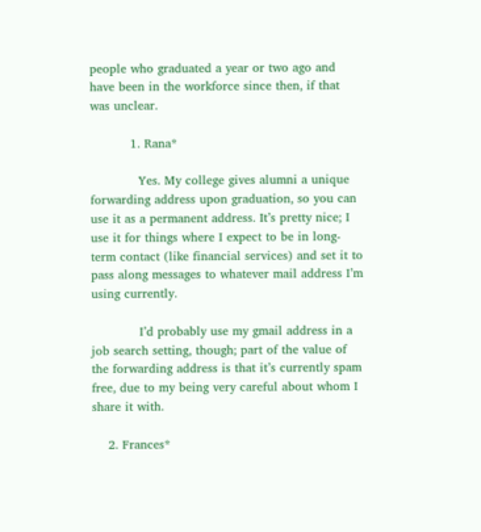people who graduated a year or two ago and have been in the workforce since then, if that was unclear.

          1. Rana*

            Yes. My college gives alumni a unique forwarding address upon graduation, so you can use it as a permanent address. It’s pretty nice; I use it for things where I expect to be in long-term contact (like financial services) and set it to pass along messages to whatever mail address I’m using currently.

            I’d probably use my gmail address in a job search setting, though; part of the value of the forwarding address is that it’s currently spam free, due to my being very careful about whom I share it with.

    2. Frances*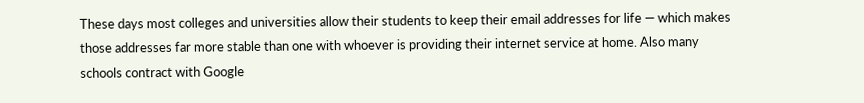These days most colleges and universities allow their students to keep their email addresses for life — which makes those addresses far more stable than one with whoever is providing their internet service at home. Also many schools contract with Google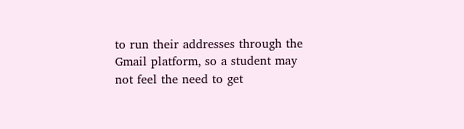to run their addresses through the Gmail platform, so a student may not feel the need to get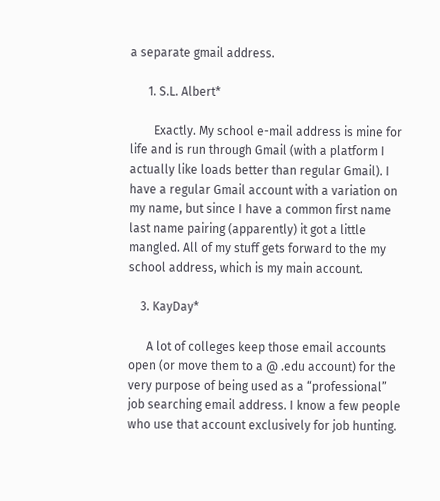a separate gmail address.

      1. S.L. Albert*

        Exactly. My school e-mail address is mine for life and is run through Gmail (with a platform I actually like loads better than regular Gmail). I have a regular Gmail account with a variation on my name, but since I have a common first name last name pairing (apparently) it got a little mangled. All of my stuff gets forward to the my school address, which is my main account.

    3. KayDay*

      A lot of colleges keep those email accounts open (or move them to a @ .edu account) for the very purpose of being used as a “professional” job searching email address. I know a few people who use that account exclusively for job hunting.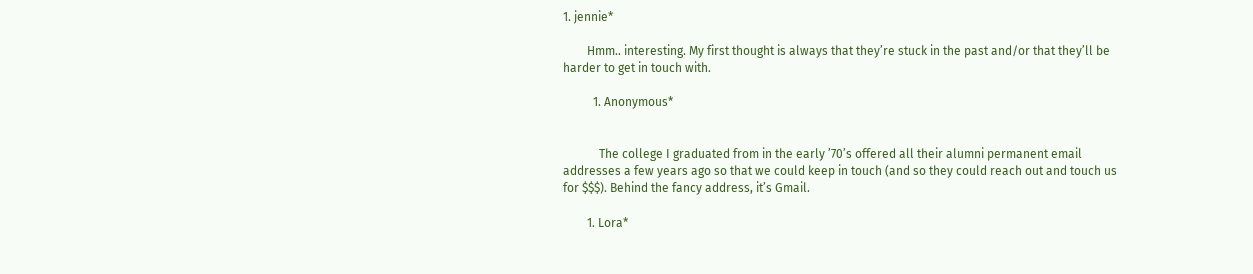1. jennie*

        Hmm.. interesting. My first thought is always that they’re stuck in the past and/or that they’ll be harder to get in touch with.

          1. Anonymous*


            The college I graduated from in the early ’70’s offered all their alumni permanent email addresses a few years ago so that we could keep in touch (and so they could reach out and touch us for $$$). Behind the fancy address, it’s Gmail.

        1. Lora*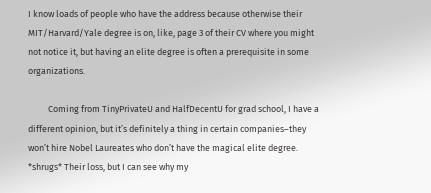I know loads of people who have the address because otherwise their MIT/Harvard/Yale degree is on, like, page 3 of their CV where you might not notice it, but having an elite degree is often a prerequisite in some organizations.

          Coming from TinyPrivateU and HalfDecentU for grad school, I have a different opinion, but it’s definitely a thing in certain companies–they won’t hire Nobel Laureates who don’t have the magical elite degree. *shrugs* Their loss, but I can see why my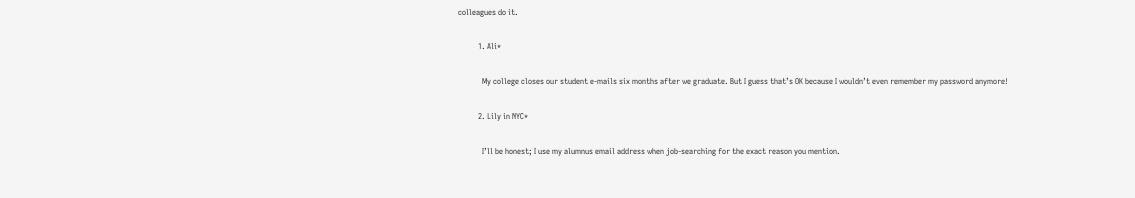colleagues do it.

          1. Ali*

            My college closes our student e-mails six months after we graduate. But I guess that’s OK because I wouldn’t even remember my password anymore!

          2. Lily in NYC*

            I’ll be honest; I use my alumnus email address when job-searching for the exact reason you mention.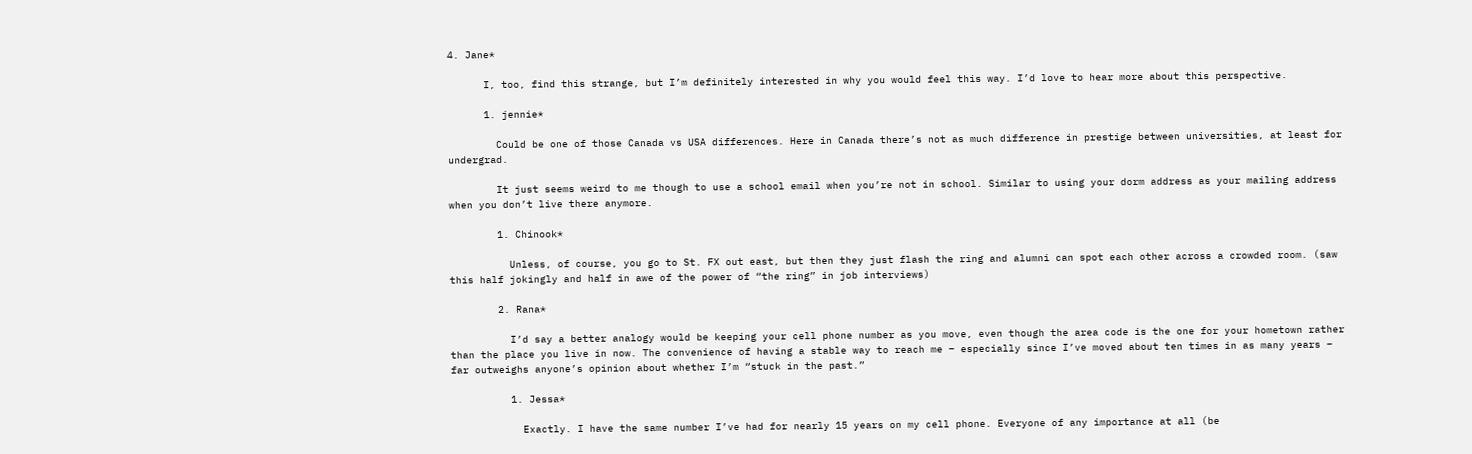4. Jane*

      I, too, find this strange, but I’m definitely interested in why you would feel this way. I’d love to hear more about this perspective.

      1. jennie*

        Could be one of those Canada vs USA differences. Here in Canada there’s not as much difference in prestige between universities, at least for undergrad.

        It just seems weird to me though to use a school email when you’re not in school. Similar to using your dorm address as your mailing address when you don’t live there anymore.

        1. Chinook*

          Unless, of course, you go to St. FX out east, but then they just flash the ring and alumni can spot each other across a crowded room. (saw this half jokingly and half in awe of the power of “the ring” in job interviews)

        2. Rana*

          I’d say a better analogy would be keeping your cell phone number as you move, even though the area code is the one for your hometown rather than the place you live in now. The convenience of having a stable way to reach me – especially since I’ve moved about ten times in as many years – far outweighs anyone’s opinion about whether I’m “stuck in the past.”

          1. Jessa*

            Exactly. I have the same number I’ve had for nearly 15 years on my cell phone. Everyone of any importance at all (be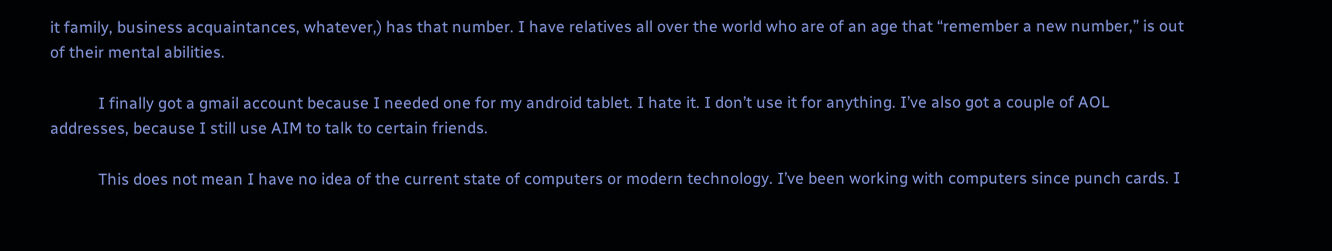it family, business acquaintances, whatever,) has that number. I have relatives all over the world who are of an age that “remember a new number,” is out of their mental abilities.

            I finally got a gmail account because I needed one for my android tablet. I hate it. I don’t use it for anything. I’ve also got a couple of AOL addresses, because I still use AIM to talk to certain friends.

            This does not mean I have no idea of the current state of computers or modern technology. I’ve been working with computers since punch cards. I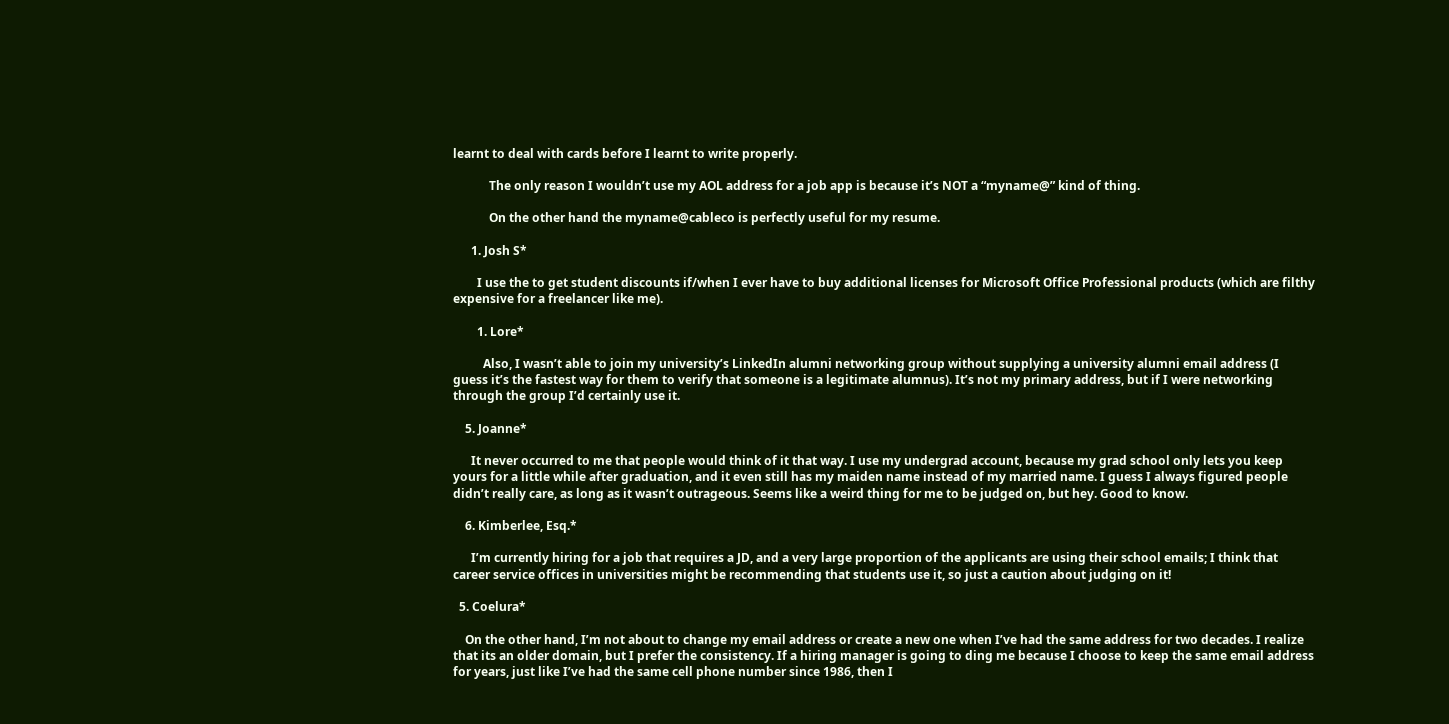learnt to deal with cards before I learnt to write properly.

            The only reason I wouldn’t use my AOL address for a job app is because it’s NOT a “myname@” kind of thing.

            On the other hand the myname@cableco is perfectly useful for my resume.

      1. Josh S*

        I use the to get student discounts if/when I ever have to buy additional licenses for Microsoft Office Professional products (which are filthy expensive for a freelancer like me).

        1. Lore*

          Also, I wasn’t able to join my university’s LinkedIn alumni networking group without supplying a university alumni email address (I guess it’s the fastest way for them to verify that someone is a legitimate alumnus). It’s not my primary address, but if I were networking through the group I’d certainly use it.

    5. Joanne*

      It never occurred to me that people would think of it that way. I use my undergrad account, because my grad school only lets you keep yours for a little while after graduation, and it even still has my maiden name instead of my married name. I guess I always figured people didn’t really care, as long as it wasn’t outrageous. Seems like a weird thing for me to be judged on, but hey. Good to know.

    6. Kimberlee, Esq.*

      I’m currently hiring for a job that requires a JD, and a very large proportion of the applicants are using their school emails; I think that career service offices in universities might be recommending that students use it, so just a caution about judging on it!

  5. Coelura*

    On the other hand, I’m not about to change my email address or create a new one when I’ve had the same address for two decades. I realize that its an older domain, but I prefer the consistency. If a hiring manager is going to ding me because I choose to keep the same email address for years, just like I’ve had the same cell phone number since 1986, then I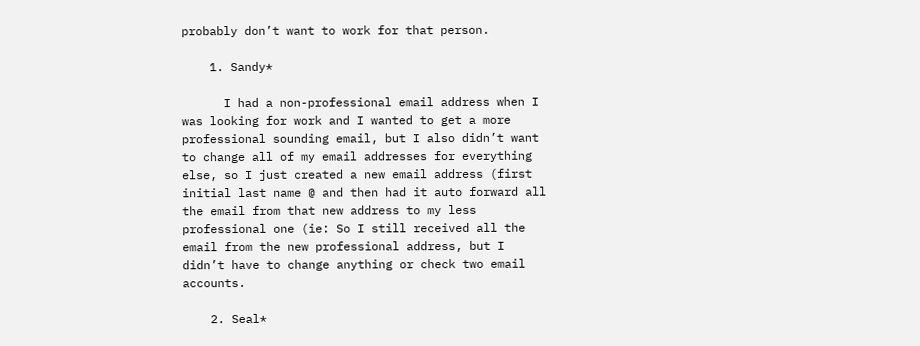probably don’t want to work for that person.

    1. Sandy*

      I had a non-professional email address when I was looking for work and I wanted to get a more professional sounding email, but I also didn’t want to change all of my email addresses for everything else, so I just created a new email address (first initial last name @ and then had it auto forward all the email from that new address to my less professional one (ie: So I still received all the email from the new professional address, but I didn’t have to change anything or check two email accounts.

    2. Seal*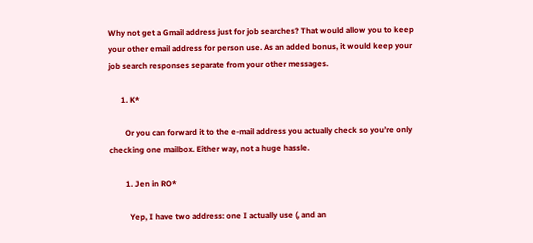Why not get a Gmail address just for job searches? That would allow you to keep your other email address for person use. As an added bonus, it would keep your job search responses separate from your other messages.

      1. K*

        Or you can forward it to the e-mail address you actually check so you’re only checking one mailbox. Either way, not a huge hassle.

        1. Jen in RO*

          Yep, I have two address: one I actually use (, and an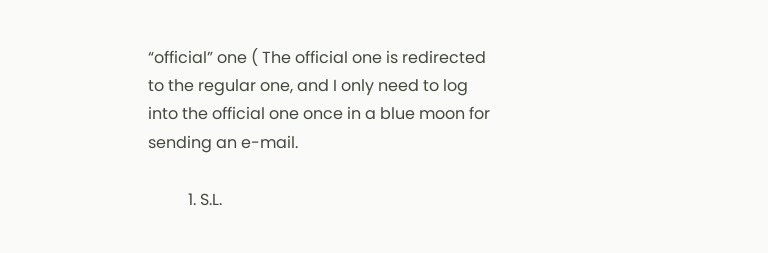“official” one ( The official one is redirected to the regular one, and I only need to log into the official one once in a blue moon for sending an e-mail.

          1. S.L.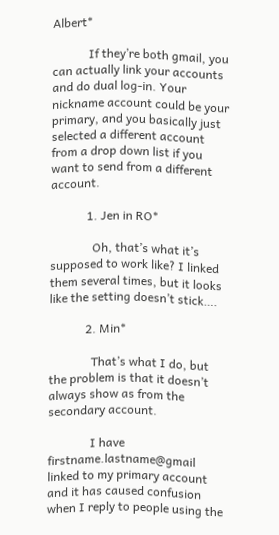Albert*

            If they’re both gmail, you can actually link your accounts and do dual log-in. Your nickname account could be your primary, and you basically just selected a different account from a drop down list if you want to send from a different account.

            1. Jen in RO*

              Oh, that’s what it’s supposed to work like? I linked them several times, but it looks like the setting doesn’t stick….

            2. Min*

              That’s what I do, but the problem is that it doesn’t always show as from the secondary account.

              I have firstname.lastname@gmail linked to my primary account and it has caused confusion when I reply to people using the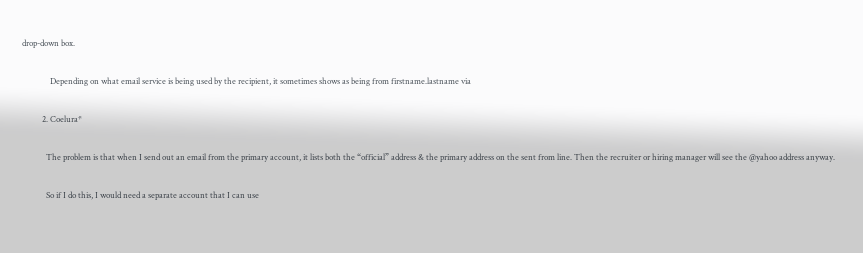drop-down box.

              Depending on what email service is being used by the recipient, it sometimes shows as being from firstname.lastname via

          2. Coelura*

            The problem is that when I send out an email from the primary account, it lists both the “official” address & the primary address on the sent from line. Then the recruiter or hiring manager will see the @yahoo address anyway.

            So if I do this, I would need a separate account that I can use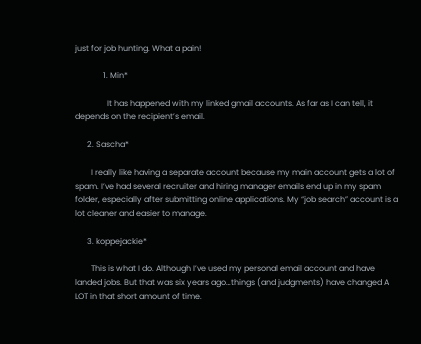just for job hunting. What a pain!

              1. Min*

                It has happened with my linked gmail accounts. As far as I can tell, it depends on the recipient’s email.

      2. Sascha*

        I really like having a separate account because my main account gets a lot of spam. I’ve had several recruiter and hiring manager emails end up in my spam folder, especially after submitting online applications. My “job search” account is a lot cleaner and easier to manage.

      3. koppejackie*

        This is what I do. Although I’ve used my personal email account and have landed jobs. But that was six years ago…things (and judgments) have changed A LOT in that short amount of time.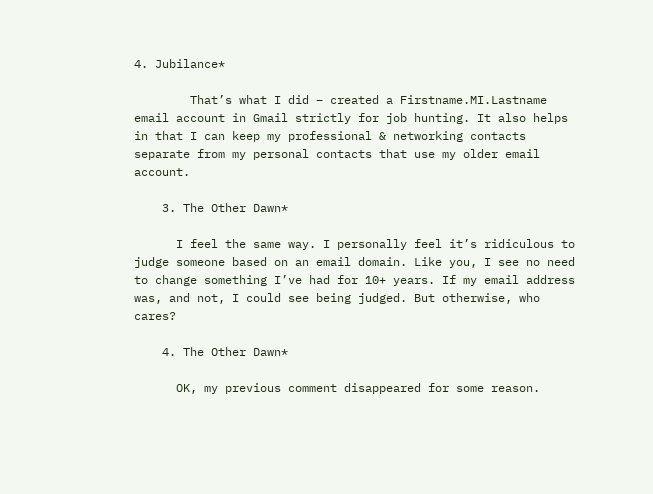4. Jubilance*

        That’s what I did – created a Firstname.MI.Lastname email account in Gmail strictly for job hunting. It also helps in that I can keep my professional & networking contacts separate from my personal contacts that use my older email account.

    3. The Other Dawn*

      I feel the same way. I personally feel it’s ridiculous to judge someone based on an email domain. Like you, I see no need to change something I’ve had for 10+ years. If my email address was, and not, I could see being judged. But otherwise, who cares?

    4. The Other Dawn*

      OK, my previous comment disappeared for some reason.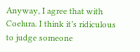Anyway, I agree that with Coelura. I think it’s ridiculous to judge someone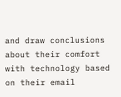and draw conclusions about their comfort with technology based on their email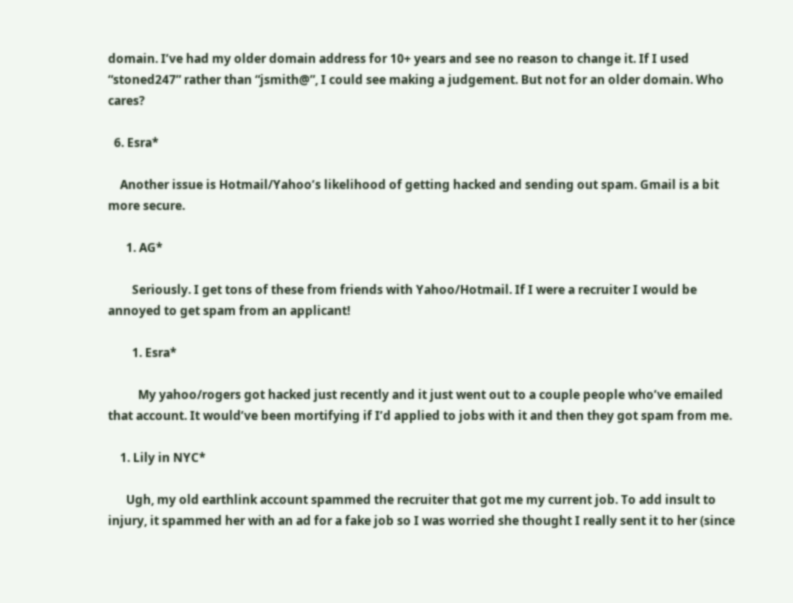domain. I’ve had my older domain address for 10+ years and see no reason to change it. If I used “stoned247” rather than “jsmith@”, I could see making a judgement. But not for an older domain. Who cares?

  6. Esra*

    Another issue is Hotmail/Yahoo’s likelihood of getting hacked and sending out spam. Gmail is a bit more secure.

      1. AG*

        Seriously. I get tons of these from friends with Yahoo/Hotmail. If I were a recruiter I would be annoyed to get spam from an applicant!

        1. Esra*

          My yahoo/rogers got hacked just recently and it just went out to a couple people who’ve emailed that account. It would’ve been mortifying if I’d applied to jobs with it and then they got spam from me.

    1. Lily in NYC*

      Ugh, my old earthlink account spammed the recruiter that got me my current job. To add insult to injury, it spammed her with an ad for a fake job so I was worried she thought I really sent it to her (since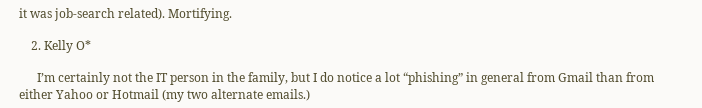it was job-search related). Mortifying.

    2. Kelly O*

      I’m certainly not the IT person in the family, but I do notice a lot “phishing” in general from Gmail than from either Yahoo or Hotmail (my two alternate emails.)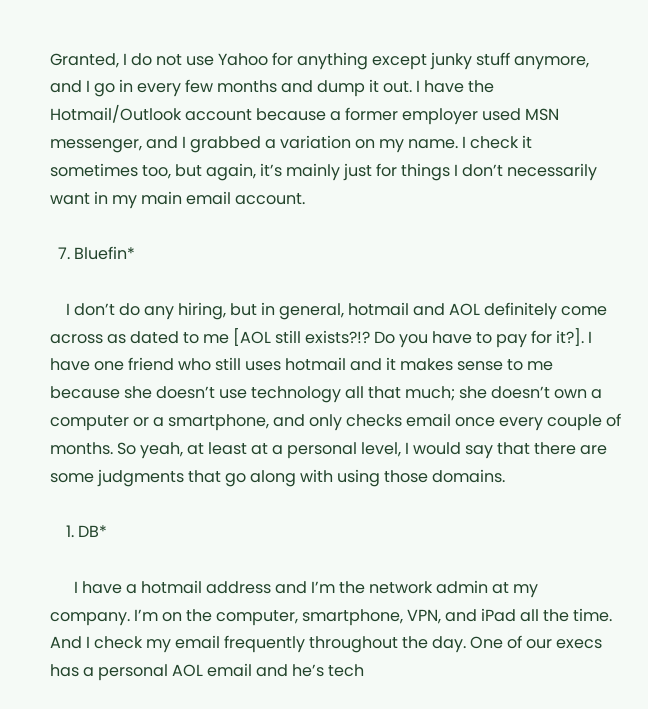Granted, I do not use Yahoo for anything except junky stuff anymore, and I go in every few months and dump it out. I have the Hotmail/Outlook account because a former employer used MSN messenger, and I grabbed a variation on my name. I check it sometimes too, but again, it’s mainly just for things I don’t necessarily want in my main email account.

  7. Bluefin*

    I don’t do any hiring, but in general, hotmail and AOL definitely come across as dated to me [AOL still exists?!? Do you have to pay for it?]. I have one friend who still uses hotmail and it makes sense to me because she doesn’t use technology all that much; she doesn’t own a computer or a smartphone, and only checks email once every couple of months. So yeah, at least at a personal level, I would say that there are some judgments that go along with using those domains.

    1. DB*

      I have a hotmail address and I’m the network admin at my company. I’m on the computer, smartphone, VPN, and iPad all the time. And I check my email frequently throughout the day. One of our execs has a personal AOL email and he’s tech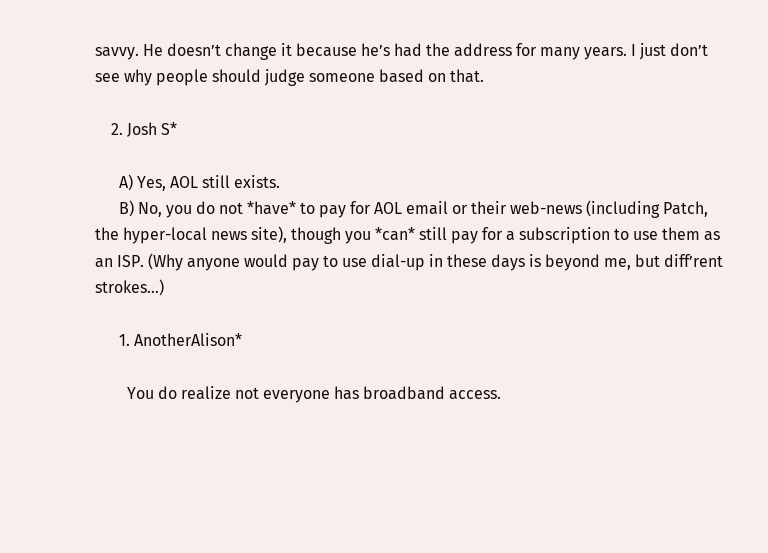savvy. He doesn’t change it because he’s had the address for many years. I just don’t see why people should judge someone based on that.

    2. Josh S*

      A) Yes, AOL still exists.
      B) No, you do not *have* to pay for AOL email or their web-news (including Patch, the hyper-local news site), though you *can* still pay for a subscription to use them as an ISP. (Why anyone would pay to use dial-up in these days is beyond me, but diff’rent strokes…)

      1. AnotherAlison*

        You do realize not everyone has broadband access.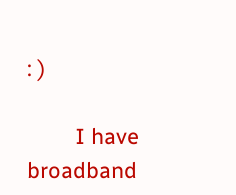: )

        I have broadband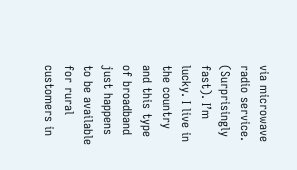via microwave radio service. (Surprisingly fast). I’m lucky. I live in the country and this type of broadband just happens to be available for rural customers in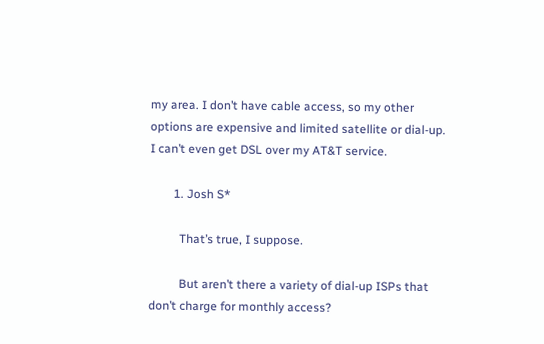my area. I don’t have cable access, so my other options are expensive and limited satellite or dial-up. I can’t even get DSL over my AT&T service.

        1. Josh S*

          That’s true, I suppose.

          But aren’t there a variety of dial-up ISPs that don’t charge for monthly access?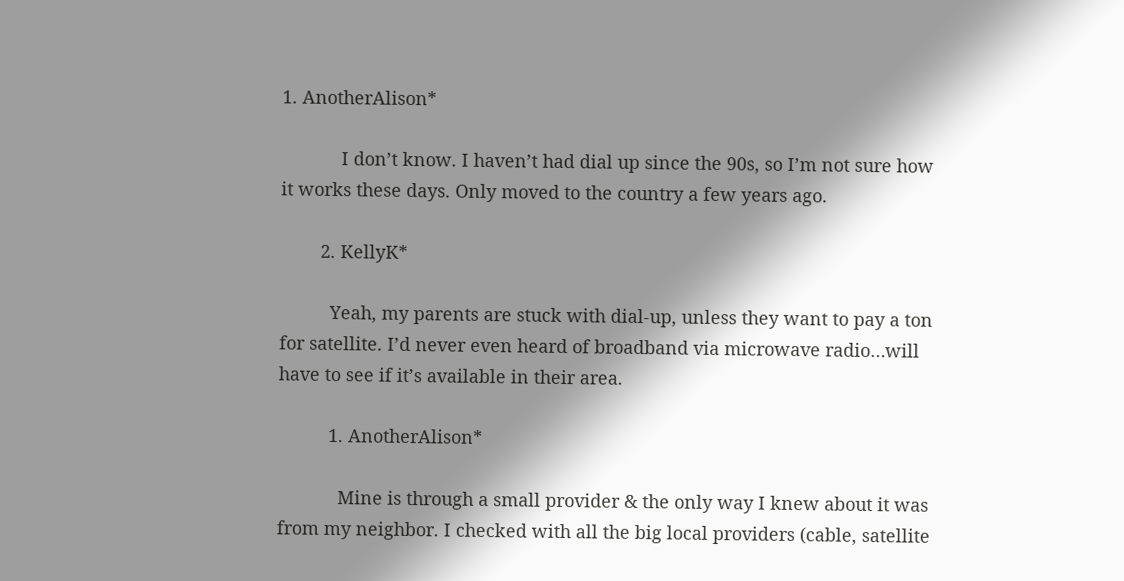1. AnotherAlison*

            I don’t know. I haven’t had dial up since the 90s, so I’m not sure how it works these days. Only moved to the country a few years ago.

        2. KellyK*

          Yeah, my parents are stuck with dial-up, unless they want to pay a ton for satellite. I’d never even heard of broadband via microwave radio…will have to see if it’s available in their area.

          1. AnotherAlison*

            Mine is through a small provider & the only way I knew about it was from my neighbor. I checked with all the big local providers (cable, satellite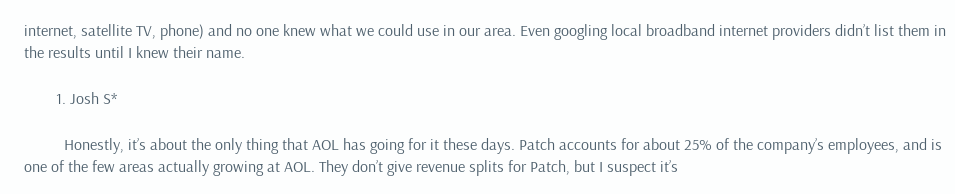internet, satellite TV, phone) and no one knew what we could use in our area. Even googling local broadband internet providers didn’t list them in the results until I knew their name.

        1. Josh S*

          Honestly, it’s about the only thing that AOL has going for it these days. Patch accounts for about 25% of the company’s employees, and is one of the few areas actually growing at AOL. They don’t give revenue splits for Patch, but I suspect it’s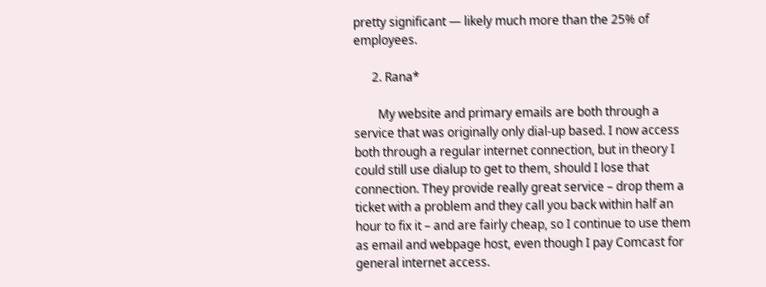pretty significant — likely much more than the 25% of employees.

      2. Rana*

        My website and primary emails are both through a service that was originally only dial-up based. I now access both through a regular internet connection, but in theory I could still use dialup to get to them, should I lose that connection. They provide really great service – drop them a ticket with a problem and they call you back within half an hour to fix it – and are fairly cheap, so I continue to use them as email and webpage host, even though I pay Comcast for general internet access.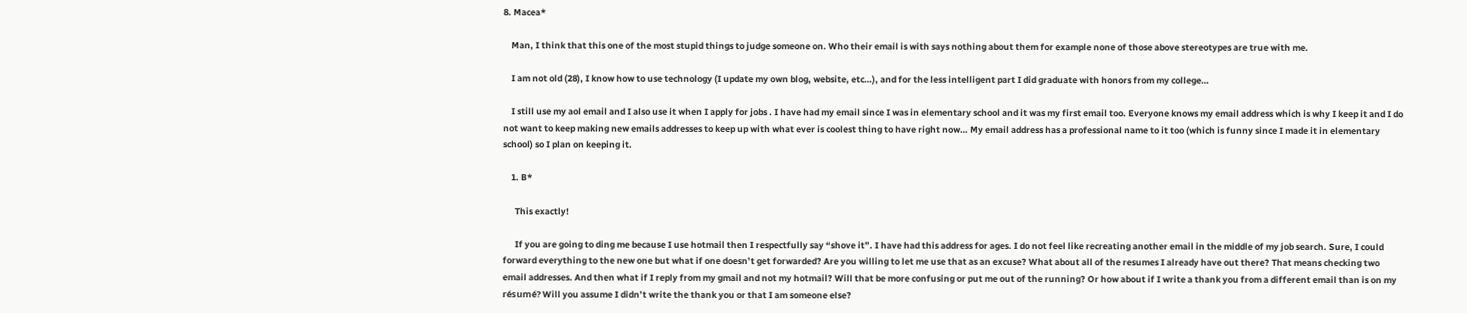8. Macea*

    Man, I think that this one of the most stupid things to judge someone on. Who their email is with says nothing about them for example none of those above stereotypes are true with me.

    I am not old (28), I know how to use technology (I update my own blog, website, etc…), and for the less intelligent part I did graduate with honors from my college…

    I still use my aol email and I also use it when I apply for jobs . I have had my email since I was in elementary school and it was my first email too. Everyone knows my email address which is why I keep it and I do not want to keep making new emails addresses to keep up with what ever is coolest thing to have right now… My email address has a professional name to it too (which is funny since I made it in elementary school) so I plan on keeping it.

    1. B*

      This exactly!

      If you are going to ding me because I use hotmail then I respectfully say “shove it”. I have had this address for ages. I do not feel like recreating another email in the middle of my job search. Sure, I could forward everything to the new one but what if one doesn’t get forwarded? Are you willing to let me use that as an excuse? What about all of the resumes I already have out there? That means checking two email addresses. And then what if I reply from my gmail and not my hotmail? Will that be more confusing or put me out of the running? Or how about if I write a thank you from a different email than is on my résumé? Will you assume I didn’t write the thank you or that I am someone else?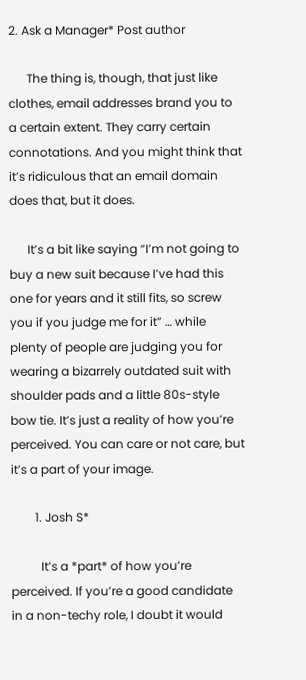2. Ask a Manager* Post author

      The thing is, though, that just like clothes, email addresses brand you to a certain extent. They carry certain connotations. And you might think that it’s ridiculous that an email domain does that, but it does.

      It’s a bit like saying “I’m not going to buy a new suit because I’ve had this one for years and it still fits, so screw you if you judge me for it” … while plenty of people are judging you for wearing a bizarrely outdated suit with shoulder pads and a little 80s-style bow tie. It’s just a reality of how you’re perceived. You can care or not care, but it’s a part of your image.

        1. Josh S*

          It’s a *part* of how you’re perceived. If you’re a good candidate in a non-techy role, I doubt it would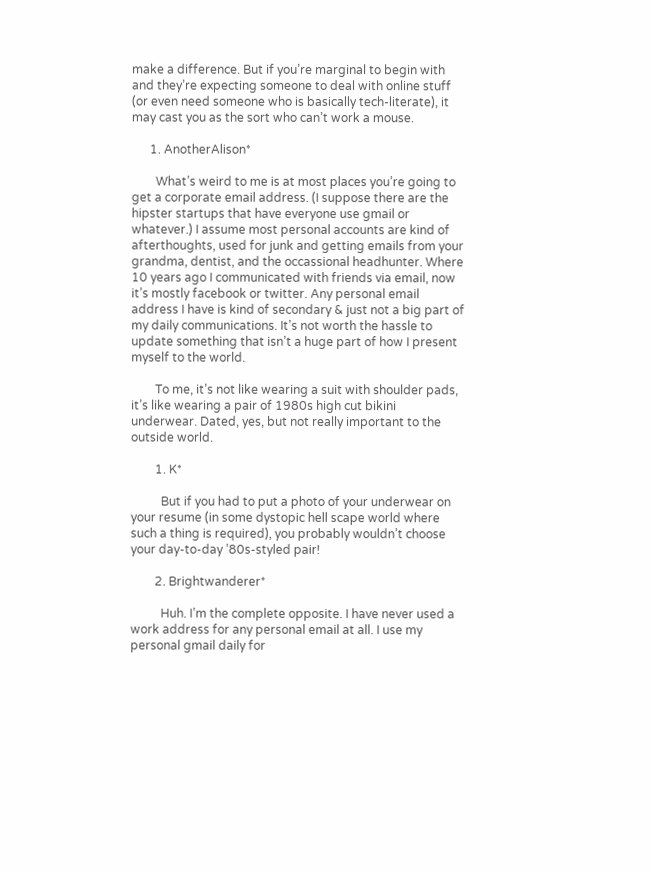make a difference. But if you’re marginal to begin with and they’re expecting someone to deal with online stuff (or even need someone who is basically tech-literate), it may cast you as the sort who can’t work a mouse.

      1. AnotherAlison*

        What’s weird to me is at most places you’re going to get a corporate email address. (I suppose there are the hipster startups that have everyone use gmail or whatever.) I assume most personal accounts are kind of afterthoughts, used for junk and getting emails from your grandma, dentist, and the occassional headhunter. Where 10 years ago I communicated with friends via email, now it’s mostly facebook or twitter. Any personal email address I have is kind of secondary & just not a big part of my daily communications. It’s not worth the hassle to update something that isn’t a huge part of how I present myself to the world.

        To me, it’s not like wearing a suit with shoulder pads, it’s like wearing a pair of 1980s high cut bikini underwear. Dated, yes, but not really important to the outside world.

        1. K*

          But if you had to put a photo of your underwear on your resume (in some dystopic hell scape world where such a thing is required), you probably wouldn’t choose your day-to-day ’80s-styled pair!

        2. Brightwanderer*

          Huh. I’m the complete opposite. I have never used a work address for any personal email at all. I use my personal gmail daily for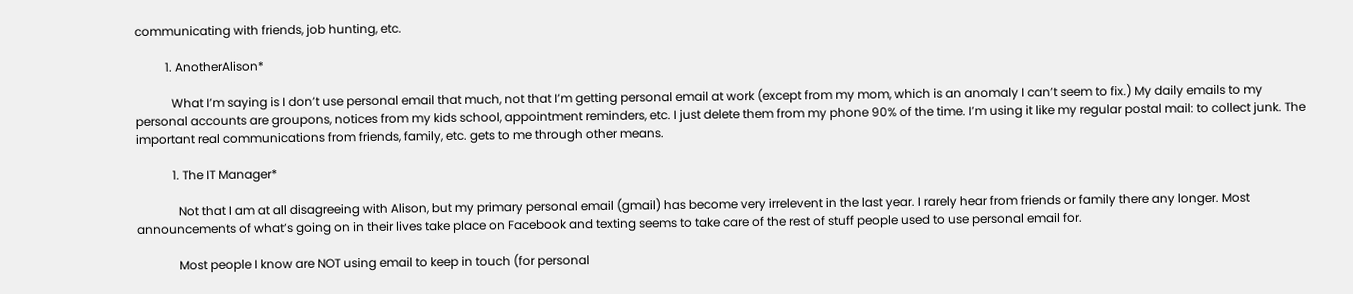communicating with friends, job hunting, etc.

          1. AnotherAlison*

            What I’m saying is I don’t use personal email that much, not that I’m getting personal email at work (except from my mom, which is an anomaly I can’t seem to fix.) My daily emails to my personal accounts are groupons, notices from my kids school, appointment reminders, etc. I just delete them from my phone 90% of the time. I’m using it like my regular postal mail: to collect junk. The important real communications from friends, family, etc. gets to me through other means.

            1. The IT Manager*

              Not that I am at all disagreeing with Alison, but my primary personal email (gmail) has become very irrelevent in the last year. I rarely hear from friends or family there any longer. Most announcements of what’s going on in their lives take place on Facebook and texting seems to take care of the rest of stuff people used to use personal email for.

              Most people I know are NOT using email to keep in touch (for personal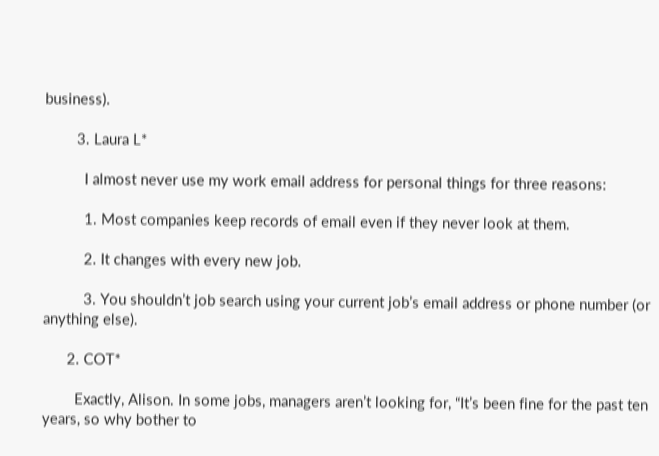business).

        3. Laura L*

          I almost never use my work email address for personal things for three reasons:

          1. Most companies keep records of email even if they never look at them.

          2. It changes with every new job.

          3. You shouldn’t job search using your current job’s email address or phone number (or anything else).

      2. COT*

        Exactly, Alison. In some jobs, managers aren’t looking for, “It’s been fine for the past ten years, so why bother to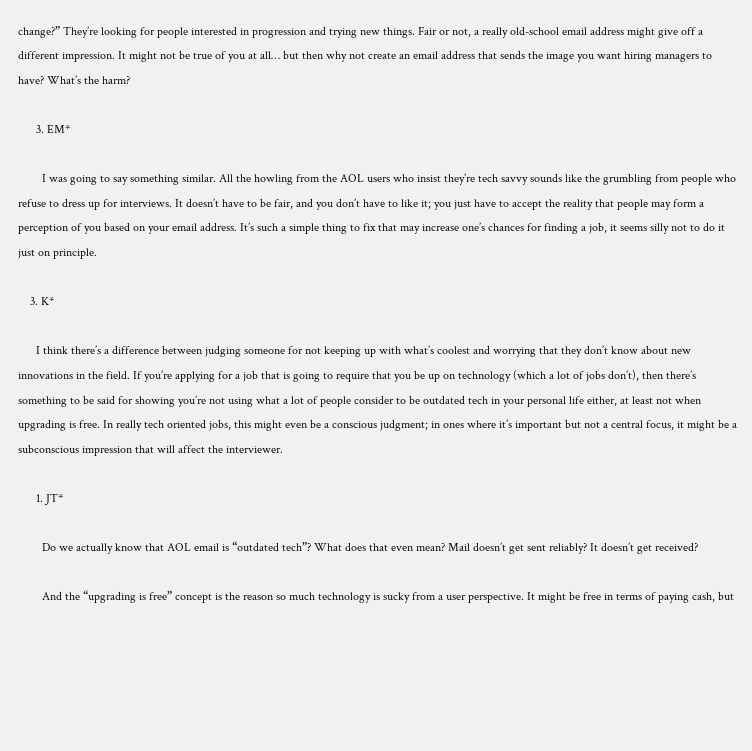change?” They’re looking for people interested in progression and trying new things. Fair or not, a really old-school email address might give off a different impression. It might not be true of you at all… but then why not create an email address that sends the image you want hiring managers to have? What’s the harm?

      3. EM*

        I was going to say something similar. All the howling from the AOL users who insist they’re tech savvy sounds like the grumbling from people who refuse to dress up for interviews. It doesn’t have to be fair, and you don’t have to like it; you just have to accept the reality that people may form a perception of you based on your email address. It’s such a simple thing to fix that may increase one’s chances for finding a job, it seems silly not to do it just on principle.

    3. K*

      I think there’s a difference between judging someone for not keeping up with what’s coolest and worrying that they don’t know about new innovations in the field. If you’re applying for a job that is going to require that you be up on technology (which a lot of jobs don’t), then there’s something to be said for showing you’re not using what a lot of people consider to be outdated tech in your personal life either, at least not when upgrading is free. In really tech oriented jobs, this might even be a conscious judgment; in ones where it’s important but not a central focus, it might be a subconscious impression that will affect the interviewer.

      1. JT*

        Do we actually know that AOL email is “outdated tech”? What does that even mean? Mail doesn’t get sent reliably? It doesn’t get received?

        And the “upgrading is free” concept is the reason so much technology is sucky from a user perspective. It might be free in terms of paying cash, but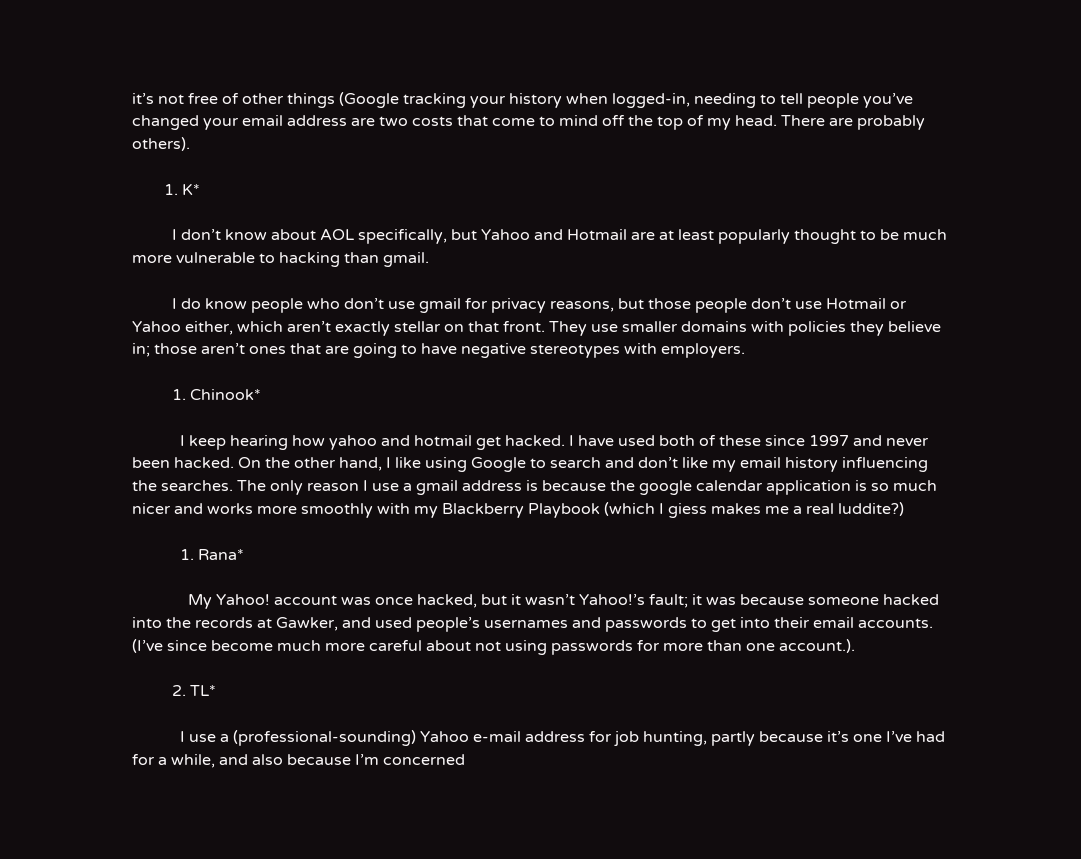it’s not free of other things (Google tracking your history when logged-in, needing to tell people you’ve changed your email address are two costs that come to mind off the top of my head. There are probably others).

        1. K*

          I don’t know about AOL specifically, but Yahoo and Hotmail are at least popularly thought to be much more vulnerable to hacking than gmail.

          I do know people who don’t use gmail for privacy reasons, but those people don’t use Hotmail or Yahoo either, which aren’t exactly stellar on that front. They use smaller domains with policies they believe in; those aren’t ones that are going to have negative stereotypes with employers.

          1. Chinook*

            I keep hearing how yahoo and hotmail get hacked. I have used both of these since 1997 and never been hacked. On the other hand, I like using Google to search and don’t like my email history influencing the searches. The only reason I use a gmail address is because the google calendar application is so much nicer and works more smoothly with my Blackberry Playbook (which I giess makes me a real luddite?)

            1. Rana*

              My Yahoo! account was once hacked, but it wasn’t Yahoo!’s fault; it was because someone hacked into the records at Gawker, and used people’s usernames and passwords to get into their email accounts. (I’ve since become much more careful about not using passwords for more than one account.).

          2. TL*

            I use a (professional-sounding) Yahoo e-mail address for job hunting, partly because it’s one I’ve had for a while, and also because I’m concerned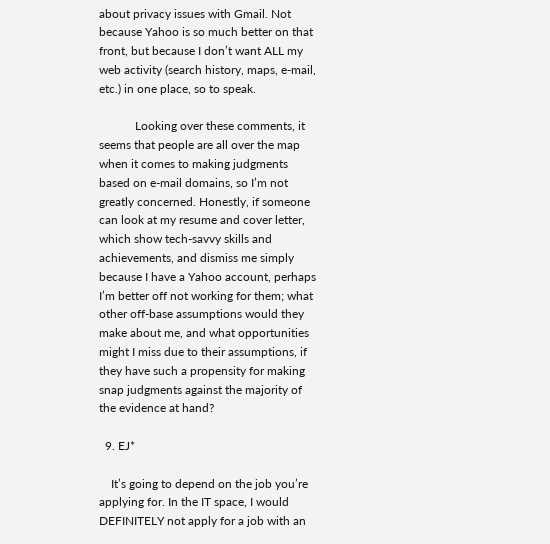about privacy issues with Gmail. Not because Yahoo is so much better on that front, but because I don’t want ALL my web activity (search history, maps, e-mail, etc.) in one place, so to speak.

            Looking over these comments, it seems that people are all over the map when it comes to making judgments based on e-mail domains, so I’m not greatly concerned. Honestly, if someone can look at my resume and cover letter, which show tech-savvy skills and achievements, and dismiss me simply because I have a Yahoo account, perhaps I’m better off not working for them; what other off-base assumptions would they make about me, and what opportunities might I miss due to their assumptions, if they have such a propensity for making snap judgments against the majority of the evidence at hand?

  9. EJ*

    It’s going to depend on the job you’re applying for. In the IT space, I would DEFINITELY not apply for a job with an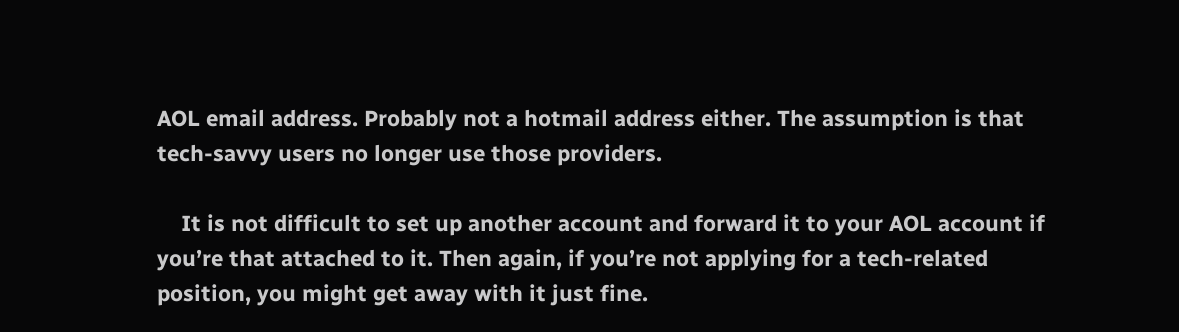AOL email address. Probably not a hotmail address either. The assumption is that tech-savvy users no longer use those providers.

    It is not difficult to set up another account and forward it to your AOL account if you’re that attached to it. Then again, if you’re not applying for a tech-related position, you might get away with it just fine.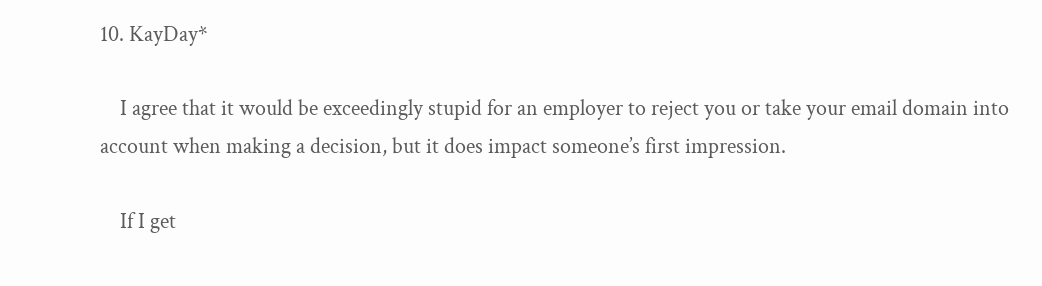10. KayDay*

    I agree that it would be exceedingly stupid for an employer to reject you or take your email domain into account when making a decision, but it does impact someone’s first impression.

    If I get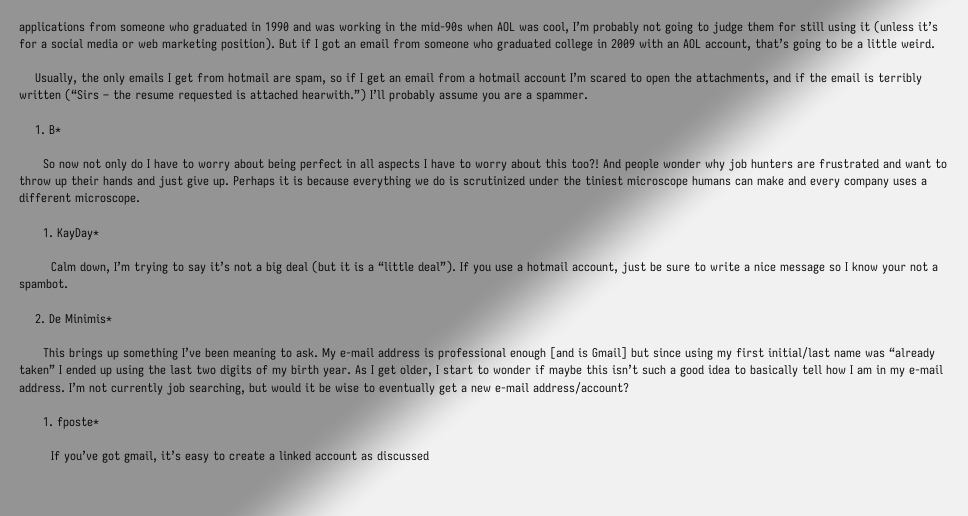applications from someone who graduated in 1990 and was working in the mid-90s when AOL was cool, I’m probably not going to judge them for still using it (unless it’s for a social media or web marketing position). But if I got an email from someone who graduated college in 2009 with an AOL account, that’s going to be a little weird.

    Usually, the only emails I get from hotmail are spam, so if I get an email from a hotmail account I’m scared to open the attachments, and if the email is terribly written (“Sirs – the resume requested is attached hearwith.”) I’ll probably assume you are a spammer.

    1. B*

      So now not only do I have to worry about being perfect in all aspects I have to worry about this too?! And people wonder why job hunters are frustrated and want to throw up their hands and just give up. Perhaps it is because everything we do is scrutinized under the tiniest microscope humans can make and every company uses a different microscope.

      1. KayDay*

        Calm down, I’m trying to say it’s not a big deal (but it is a “little deal”). If you use a hotmail account, just be sure to write a nice message so I know your not a spambot.

    2. De Minimis*

      This brings up something I’ve been meaning to ask. My e-mail address is professional enough [and is Gmail] but since using my first initial/last name was “already taken” I ended up using the last two digits of my birth year. As I get older, I start to wonder if maybe this isn’t such a good idea to basically tell how I am in my e-mail address. I’m not currently job searching, but would it be wise to eventually get a new e-mail address/account?

      1. fposte*

        If you’ve got gmail, it’s easy to create a linked account as discussed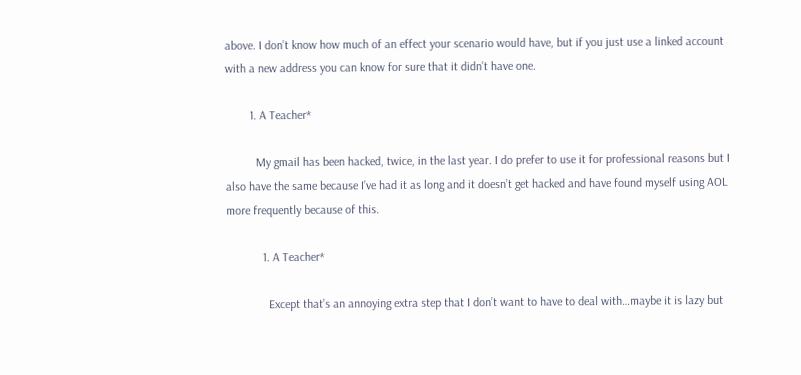above. I don’t know how much of an effect your scenario would have, but if you just use a linked account with a new address you can know for sure that it didn’t have one.

        1. A Teacher*

          My gmail has been hacked, twice, in the last year. I do prefer to use it for professional reasons but I also have the same because I’ve had it as long and it doesn’t get hacked and have found myself using AOL more frequently because of this.

            1. A Teacher*

              Except that’s an annoying extra step that I don’t want to have to deal with…maybe it is lazy but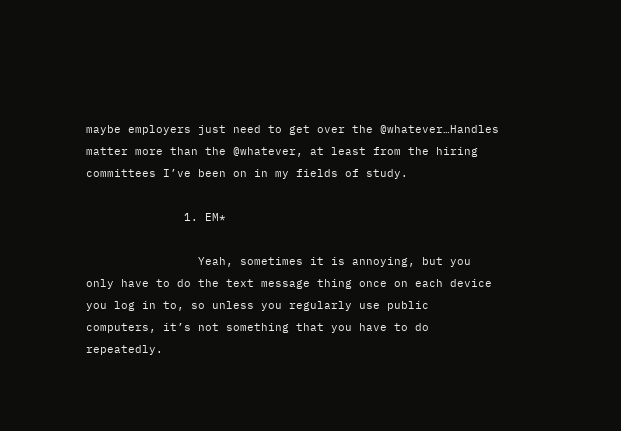maybe employers just need to get over the @whatever…Handles matter more than the @whatever, at least from the hiring committees I’ve been on in my fields of study.

              1. EM*

                Yeah, sometimes it is annoying, but you only have to do the text message thing once on each device you log in to, so unless you regularly use public computers, it’s not something that you have to do repeatedly.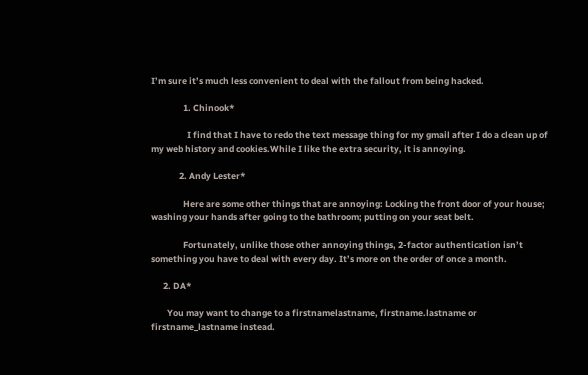I’m sure it’s much less convenient to deal with the fallout from being hacked.

                1. Chinook*

                  I find that I have to redo the text message thing for my gmail after I do a clean up of my web history and cookies.While I like the extra security, it is annoying.

              2. Andy Lester*

                Here are some other things that are annoying: Locking the front door of your house; washing your hands after going to the bathroom; putting on your seat belt.

                Fortunately, unlike those other annoying things, 2-factor authentication isn’t something you have to deal with every day. It’s more on the order of once a month.

      2. DA*

        You may want to change to a firstnamelastname, firstname.lastname or firstname_lastname instead.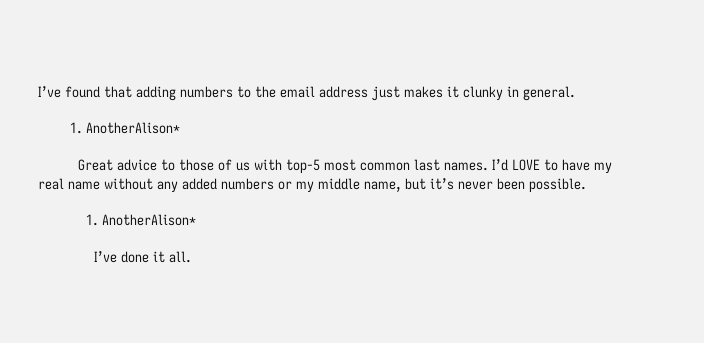I’ve found that adding numbers to the email address just makes it clunky in general.

        1. AnotherAlison*

          Great advice to those of us with top-5 most common last names. I’d LOVE to have my real name without any added numbers or my middle name, but it’s never been possible.

            1. AnotherAlison*

              I’ve done it all.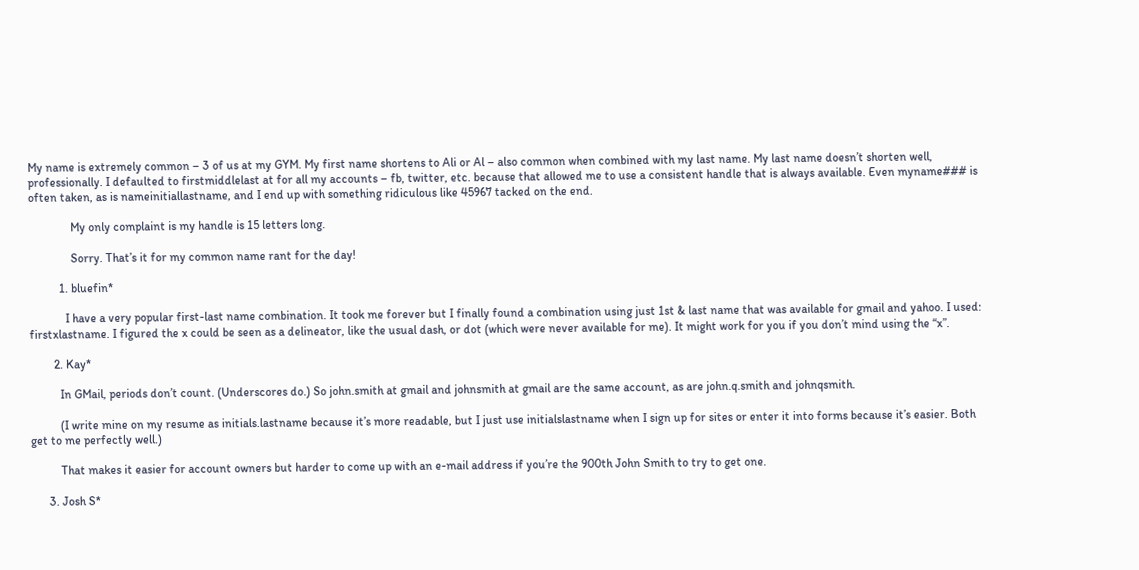My name is extremely common – 3 of us at my GYM. My first name shortens to Ali or Al – also common when combined with my last name. My last name doesn’t shorten well, professionally. I defaulted to firstmiddlelast at for all my accounts – fb, twitter, etc. because that allowed me to use a consistent handle that is always available. Even myname### is often taken, as is nameinitiallastname, and I end up with something ridiculous like 45967 tacked on the end.

              My only complaint is my handle is 15 letters long.

              Sorry. That’s it for my common name rant for the day!

          1. bluefin*

            I have a very popular first-last name combination. It took me forever but I finally found a combination using just 1st & last name that was available for gmail and yahoo. I used: firstxlastname. I figured the x could be seen as a delineator, like the usual dash, or dot (which were never available for me). It might work for you if you don’t mind using the “x”.

        2. Kay*

          In GMail, periods don’t count. (Underscores do.) So john.smith at gmail and johnsmith at gmail are the same account, as are john.q.smith and johnqsmith.

          (I write mine on my resume as initials.lastname because it’s more readable, but I just use initialslastname when I sign up for sites or enter it into forms because it’s easier. Both get to me perfectly well.)

          That makes it easier for account owners but harder to come up with an e-mail address if you’re the 900th John Smith to try to get one.

      3. Josh S*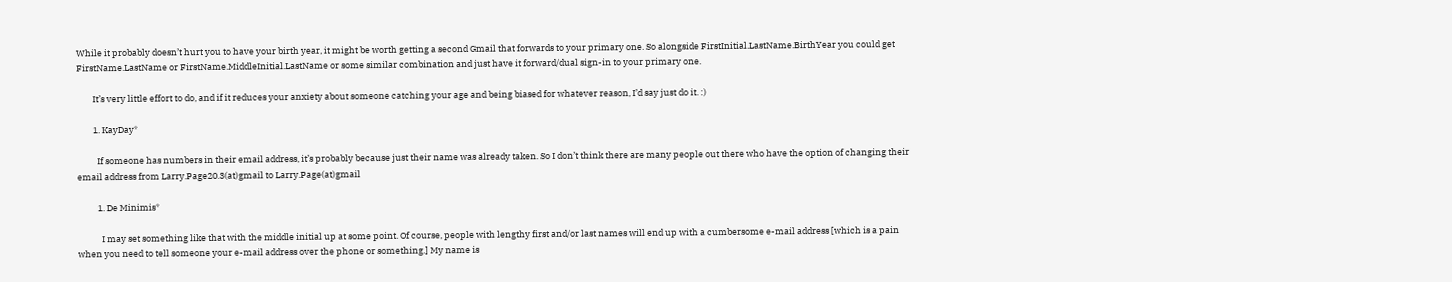While it probably doesn’t hurt you to have your birth year, it might be worth getting a second Gmail that forwards to your primary one. So alongside FirstInitial.LastName.BirthYear you could get FirstName.LastName or FirstName.MiddleInitial.LastName or some similar combination and just have it forward/dual sign-in to your primary one.

        It’s very little effort to do, and if it reduces your anxiety about someone catching your age and being biased for whatever reason, I’d say just do it. :)

        1. KayDay*

          If someone has numbers in their email address, it’s probably because just their name was already taken. So I don’t think there are many people out there who have the option of changing their email address from Larry.Page20.3(at)gmail to Larry.Page(at)gmail

          1. De Minimis*

            I may set something like that with the middle initial up at some point. Of course, people with lengthy first and/or last names will end up with a cumbersome e-mail address [which is a pain when you need to tell someone your e-mail address over the phone or something.] My name is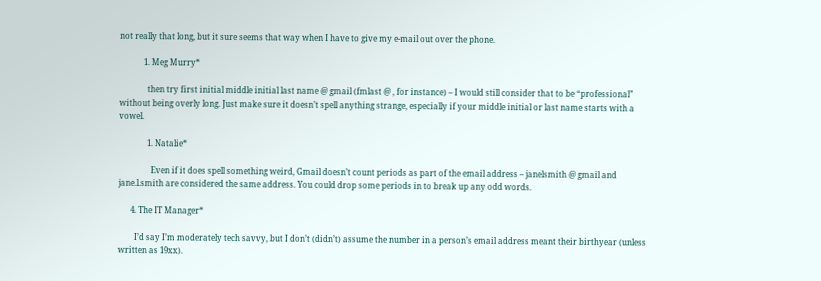not really that long, but it sure seems that way when I have to give my e-mail out over the phone.

            1. Meg Murry*

              then try first initial middle initial last name @ gmail (fmlast @ , for instance) – I would still consider that to be “professional” without being overly long. Just make sure it doesn’t spell anything strange, especially if your middle initial or last name starts with a vowel.

              1. Natalie*

                Even if it does spell something weird, Gmail doesn’t count periods as part of the email address – janelsmith @ gmail and jane.l.smith are considered the same address. You could drop some periods in to break up any odd words.

      4. The IT Manager*

        I’d say I’m moderately tech savvy, but I don’t (didn’t) assume the number in a person’s email address meant their birthyear (unless written as 19xx).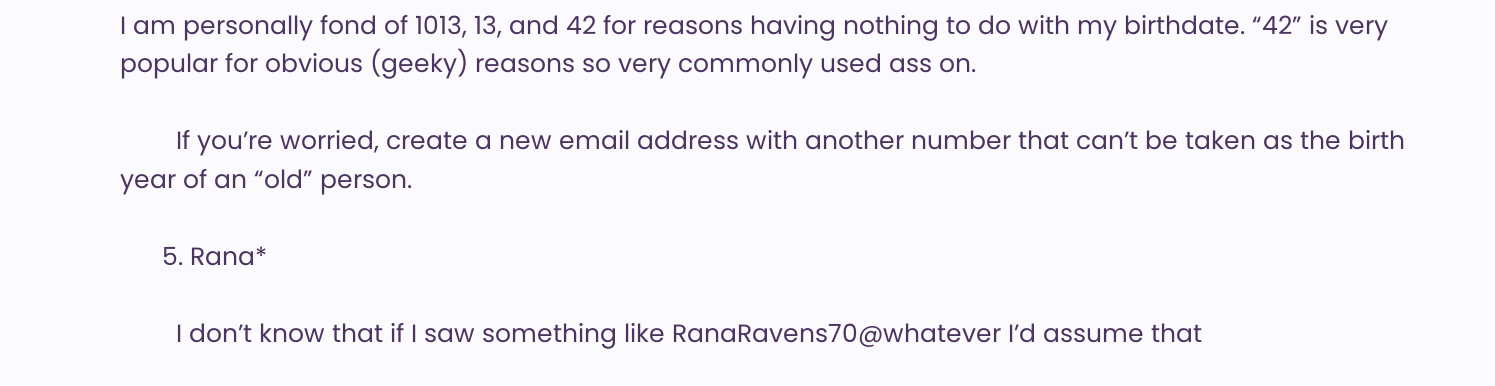I am personally fond of 1013, 13, and 42 for reasons having nothing to do with my birthdate. “42” is very popular for obvious (geeky) reasons so very commonly used ass on.

        If you’re worried, create a new email address with another number that can’t be taken as the birth year of an “old” person.

      5. Rana*

        I don’t know that if I saw something like RanaRavens70@whatever I’d assume that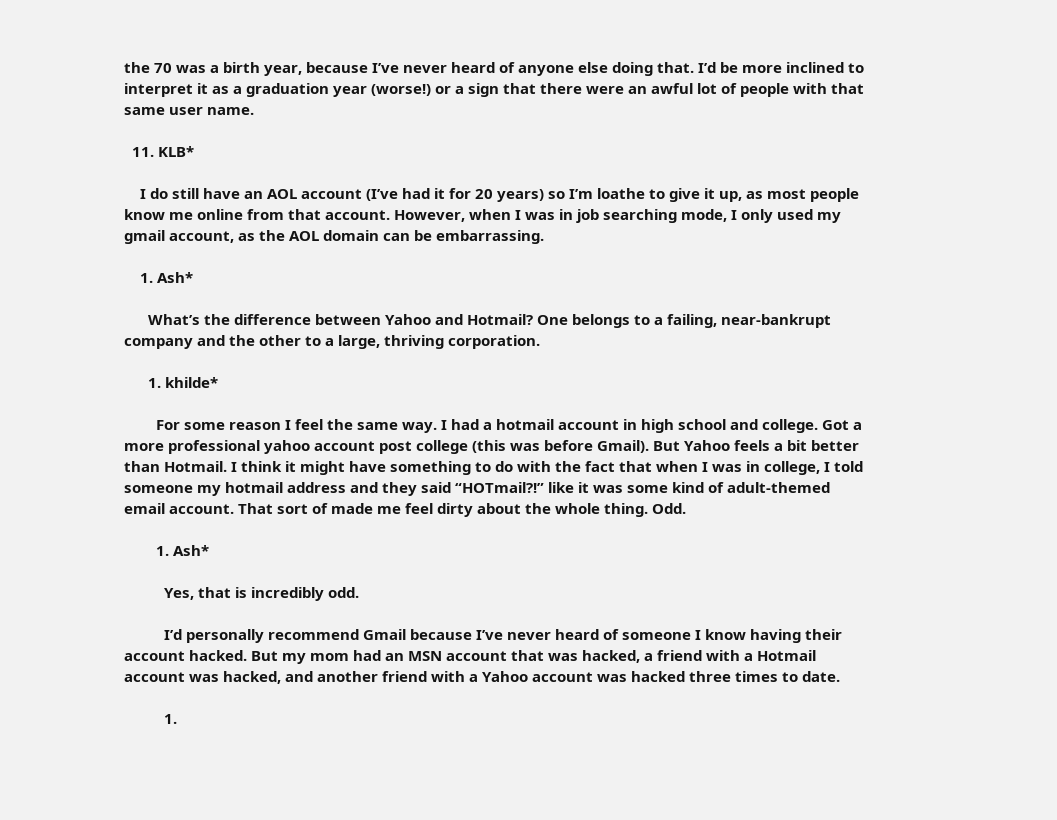the 70 was a birth year, because I’ve never heard of anyone else doing that. I’d be more inclined to interpret it as a graduation year (worse!) or a sign that there were an awful lot of people with that same user name.

  11. KLB*

    I do still have an AOL account (I’ve had it for 20 years) so I’m loathe to give it up, as most people know me online from that account. However, when I was in job searching mode, I only used my gmail account, as the AOL domain can be embarrassing.

    1. Ash*

      What’s the difference between Yahoo and Hotmail? One belongs to a failing, near-bankrupt company and the other to a large, thriving corporation.

      1. khilde*

        For some reason I feel the same way. I had a hotmail account in high school and college. Got a more professional yahoo account post college (this was before Gmail). But Yahoo feels a bit better than Hotmail. I think it might have something to do with the fact that when I was in college, I told someone my hotmail address and they said “HOTmail?!” like it was some kind of adult-themed email account. That sort of made me feel dirty about the whole thing. Odd.

        1. Ash*

          Yes, that is incredibly odd.

          I’d personally recommend Gmail because I’ve never heard of someone I know having their account hacked. But my mom had an MSN account that was hacked, a friend with a Hotmail account was hacked, and another friend with a Yahoo account was hacked three times to date.

          1.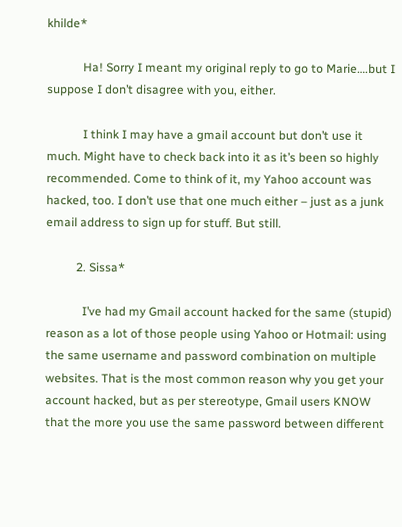khilde*

            Ha! Sorry I meant my original reply to go to Marie….but I suppose I don’t disagree with you, either.

            I think I may have a gmail account but don’t use it much. Might have to check back into it as it’s been so highly recommended. Come to think of it, my Yahoo account was hacked, too. I don’t use that one much either – just as a junk email address to sign up for stuff. But still.

          2. Sissa*

            I’ve had my Gmail account hacked for the same (stupid) reason as a lot of those people using Yahoo or Hotmail: using the same username and password combination on multiple websites. That is the most common reason why you get your account hacked, but as per stereotype, Gmail users KNOW that the more you use the same password between different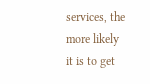services, the more likely it is to get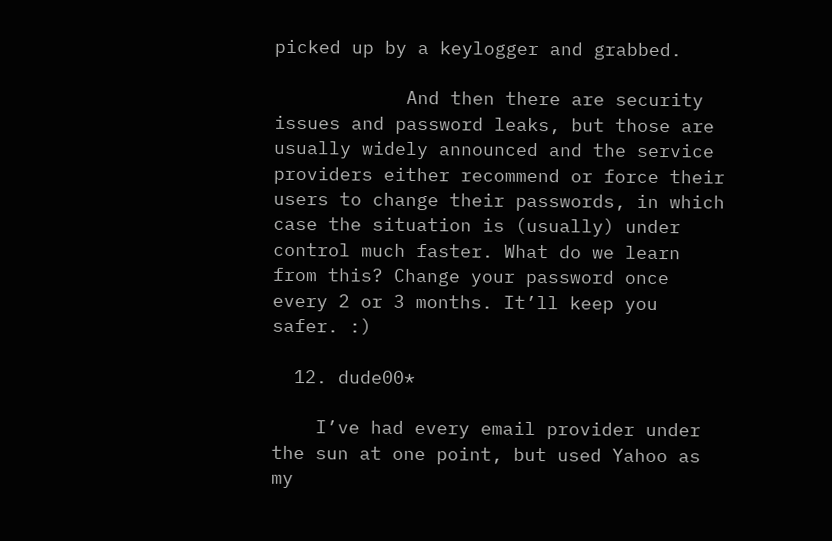picked up by a keylogger and grabbed.

            And then there are security issues and password leaks, but those are usually widely announced and the service providers either recommend or force their users to change their passwords, in which case the situation is (usually) under control much faster. What do we learn from this? Change your password once every 2 or 3 months. It’ll keep you safer. :)

  12. dude00*

    I’ve had every email provider under the sun at one point, but used Yahoo as my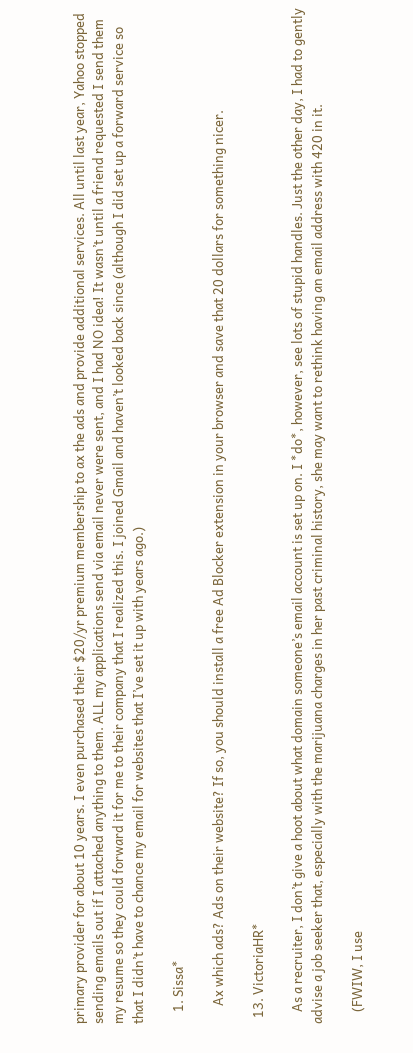primary provider for about 10 years. I even purchased their $20/yr premium membership to ax the ads and provide additional services. All until last year, Yahoo stopped sending emails out if I attached anything to them. ALL my applications send via email never were sent, and I had NO idea! It wasn’t until a friend requested I send them my resume so they could forward it for me to their company that I realized this. I joined Gmail and haven’t looked back since (although I did set up a forward service so that I didn’t have to chance my email for websites that I’ve set it up with years ago.)

    1. Sissa*

      Ax which ads? Ads on their website? If so, you should install a free Ad Blocker extension in your browser and save that 20 dollars for something nicer.

  13. VictoriaHR*

    As a recruiter, I don’t give a hoot about what domain someone’s email account is set up on. I *do*, however, see lots of stupid handles. Just the other day, I had to gently advise a job seeker that, especially with the marijuana charges in her past criminal history, she may want to rethink having an email address with 420 in it.

    (FWIW, I use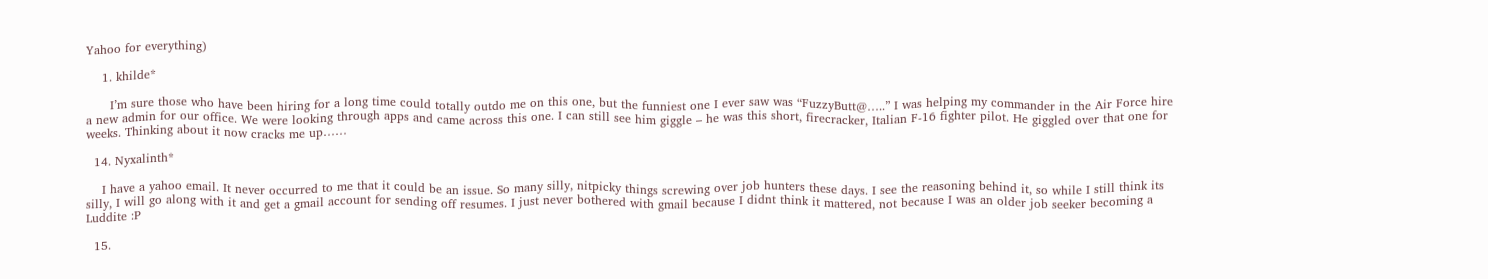Yahoo for everything)

    1. khilde*

      I’m sure those who have been hiring for a long time could totally outdo me on this one, but the funniest one I ever saw was “FuzzyButt@…..” I was helping my commander in the Air Force hire a new admin for our office. We were looking through apps and came across this one. I can still see him giggle – he was this short, firecracker, Italian F-16 fighter pilot. He giggled over that one for weeks. Thinking about it now cracks me up……

  14. Nyxalinth*

    I have a yahoo email. It never occurred to me that it could be an issue. So many silly, nitpicky things screwing over job hunters these days. I see the reasoning behind it, so while I still think its silly, I will go along with it and get a gmail account for sending off resumes. I just never bothered with gmail because I didnt think it mattered, not because I was an older job seeker becoming a Luddite :P

  15.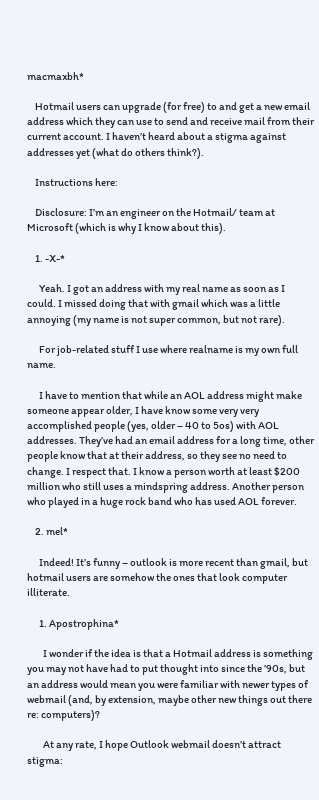macmaxbh*

    Hotmail users can upgrade (for free) to and get a new email address which they can use to send and receive mail from their current account. I haven’t heard about a stigma against addresses yet (what do others think?).

    Instructions here:

    Disclosure: I’m an engineer on the Hotmail/ team at Microsoft (which is why I know about this).

    1. -X-*

      Yeah. I got an address with my real name as soon as I could. I missed doing that with gmail which was a little annoying (my name is not super common, but not rare).

      For job-related stuff I use where realname is my own full name.

      I have to mention that while an AOL address might make someone appear older, I have know some very very accomplished people (yes, older – 40 to 5os) with AOL addresses. They’ve had an email address for a long time, other people know that at their address, so they see no need to change. I respect that. I know a person worth at least $200 million who still uses a mindspring address. Another person who played in a huge rock band who has used AOL forever.

    2. mel*

      Indeed! It’s funny – outlook is more recent than gmail, but hotmail users are somehow the ones that look computer illiterate.

      1. Apostrophina*

        I wonder if the idea is that a Hotmail address is something you may not have had to put thought into since the ’90s, but an address would mean you were familiar with newer types of webmail (and, by extension, maybe other new things out there re: computers)?

        At any rate, I hope Outlook webmail doesn’t attract stigma: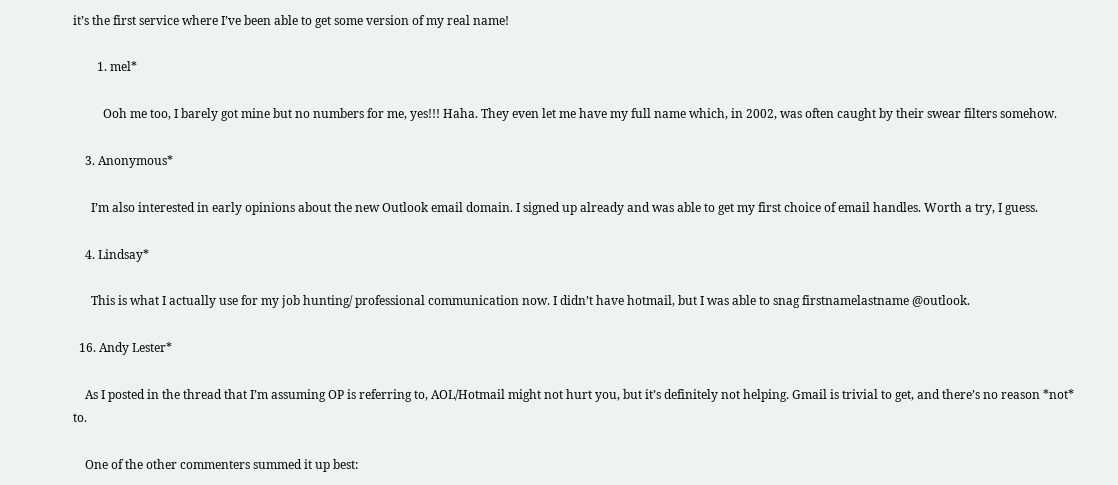it’s the first service where I’ve been able to get some version of my real name!

        1. mel*

          Ooh me too, I barely got mine but no numbers for me, yes!!! Haha. They even let me have my full name which, in 2002, was often caught by their swear filters somehow.

    3. Anonymous*

      I’m also interested in early opinions about the new Outlook email domain. I signed up already and was able to get my first choice of email handles. Worth a try, I guess.

    4. Lindsay*

      This is what I actually use for my job hunting/ professional communication now. I didn’t have hotmail, but I was able to snag firstnamelastname @outlook.

  16. Andy Lester*

    As I posted in the thread that I’m assuming OP is referring to, AOL/Hotmail might not hurt you, but it’s definitely not helping. Gmail is trivial to get, and there’s no reason *not* to.

    One of the other commenters summed it up best: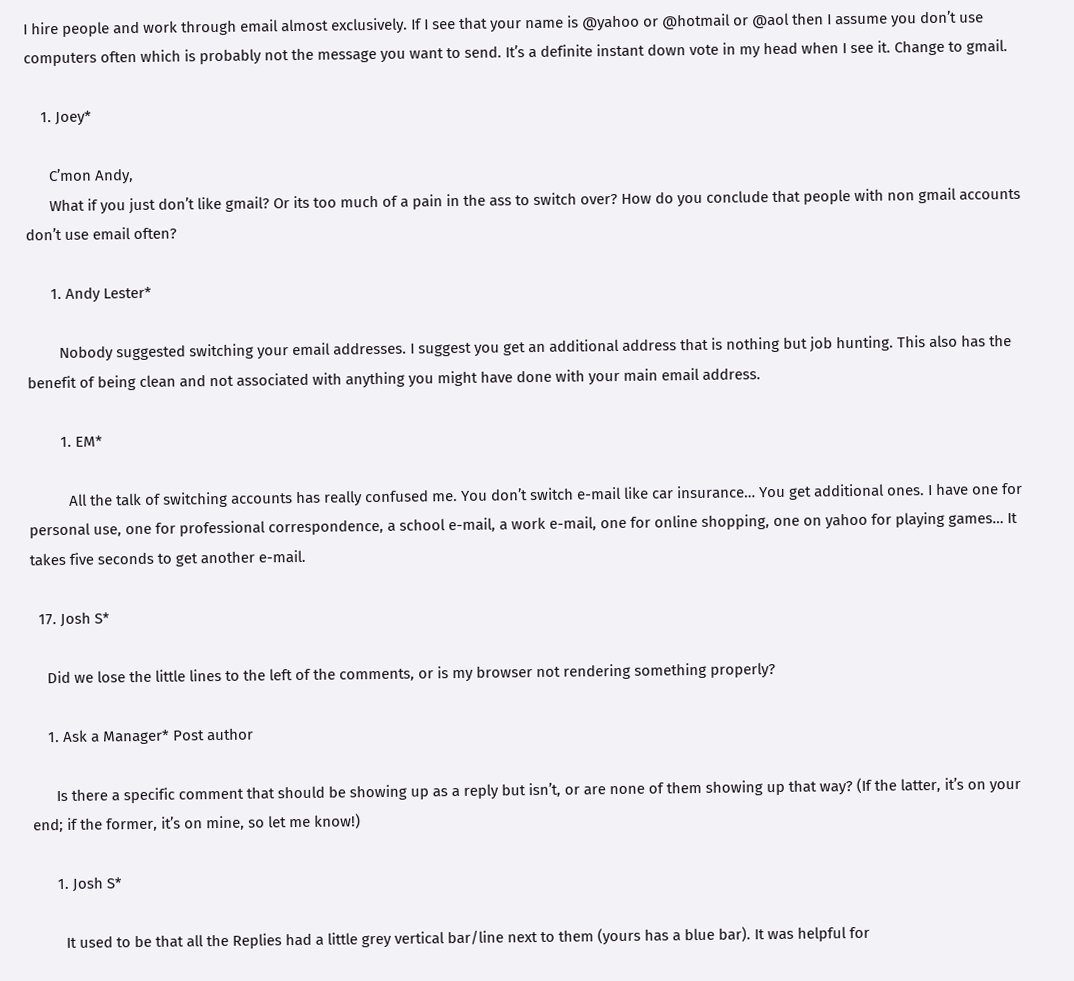I hire people and work through email almost exclusively. If I see that your name is @yahoo or @hotmail or @aol then I assume you don’t use computers often which is probably not the message you want to send. It’s a definite instant down vote in my head when I see it. Change to gmail.

    1. Joey*

      C’mon Andy,
      What if you just don’t like gmail? Or its too much of a pain in the ass to switch over? How do you conclude that people with non gmail accounts don’t use email often?

      1. Andy Lester*

        Nobody suggested switching your email addresses. I suggest you get an additional address that is nothing but job hunting. This also has the benefit of being clean and not associated with anything you might have done with your main email address.

        1. EM*

          All the talk of switching accounts has really confused me. You don’t switch e-mail like car insurance… You get additional ones. I have one for personal use, one for professional correspondence, a school e-mail, a work e-mail, one for online shopping, one on yahoo for playing games… It takes five seconds to get another e-mail.

  17. Josh S*

    Did we lose the little lines to the left of the comments, or is my browser not rendering something properly?

    1. Ask a Manager* Post author

      Is there a specific comment that should be showing up as a reply but isn’t, or are none of them showing up that way? (If the latter, it’s on your end; if the former, it’s on mine, so let me know!)

      1. Josh S*

        It used to be that all the Replies had a little grey vertical bar/line next to them (yours has a blue bar). It was helpful for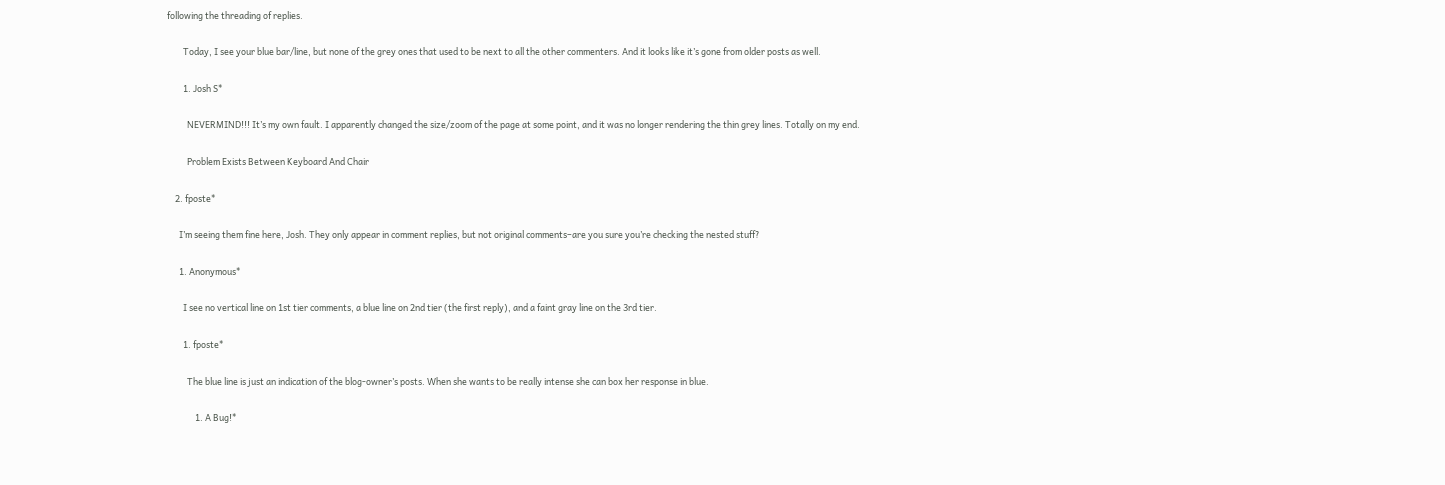following the threading of replies.

        Today, I see your blue bar/line, but none of the grey ones that used to be next to all the other commenters. And it looks like it’s gone from older posts as well.

        1. Josh S*

          NEVERMIND!!! It’s my own fault. I apparently changed the size/zoom of the page at some point, and it was no longer rendering the thin grey lines. Totally on my end.

          Problem Exists Between Keyboard And Chair

    2. fposte*

      I’m seeing them fine here, Josh. They only appear in comment replies, but not original comments–are you sure you’re checking the nested stuff?

      1. Anonymous*

        I see no vertical line on 1st tier comments, a blue line on 2nd tier (the first reply), and a faint gray line on the 3rd tier.

        1. fposte*

          The blue line is just an indication of the blog-owner’s posts. When she wants to be really intense she can box her response in blue.

              1. A Bug!*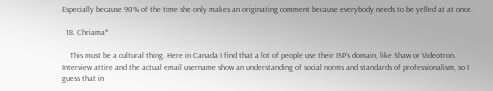Especially because 90% of the time she only makes an originating comment because everybody needs to be yelled at at once.

  18. Chriama*

    This must be a cultural thing. Here in Canada I find that a lot of people use their ISP’s domain, like Shaw or Videotron. Interview attire and the actual email username show an understanding of social norms and standards of professionalism, so I guess that in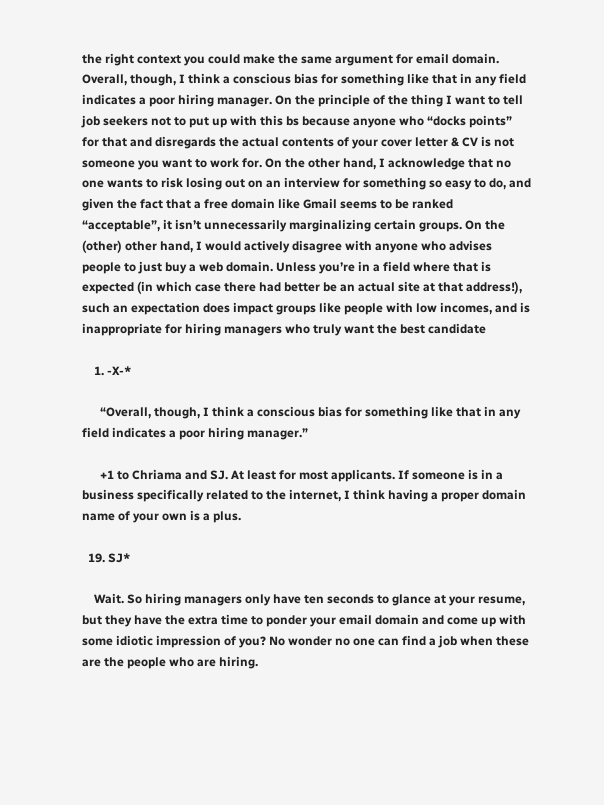the right context you could make the same argument for email domain. Overall, though, I think a conscious bias for something like that in any field indicates a poor hiring manager. On the principle of the thing I want to tell job seekers not to put up with this bs because anyone who “docks points” for that and disregards the actual contents of your cover letter & CV is not someone you want to work for. On the other hand, I acknowledge that no one wants to risk losing out on an interview for something so easy to do, and given the fact that a free domain like Gmail seems to be ranked “acceptable”, it isn’t unnecessarily marginalizing certain groups. On the (other) other hand, I would actively disagree with anyone who advises people to just buy a web domain. Unless you’re in a field where that is expected (in which case there had better be an actual site at that address!), such an expectation does impact groups like people with low incomes, and is inappropriate for hiring managers who truly want the best candidate

    1. -X-*

      “Overall, though, I think a conscious bias for something like that in any field indicates a poor hiring manager.”

      +1 to Chriama and SJ. At least for most applicants. If someone is in a business specifically related to the internet, I think having a proper domain name of your own is a plus.

  19. SJ*

    Wait. So hiring managers only have ten seconds to glance at your resume, but they have the extra time to ponder your email domain and come up with some idiotic impression of you? No wonder no one can find a job when these are the people who are hiring.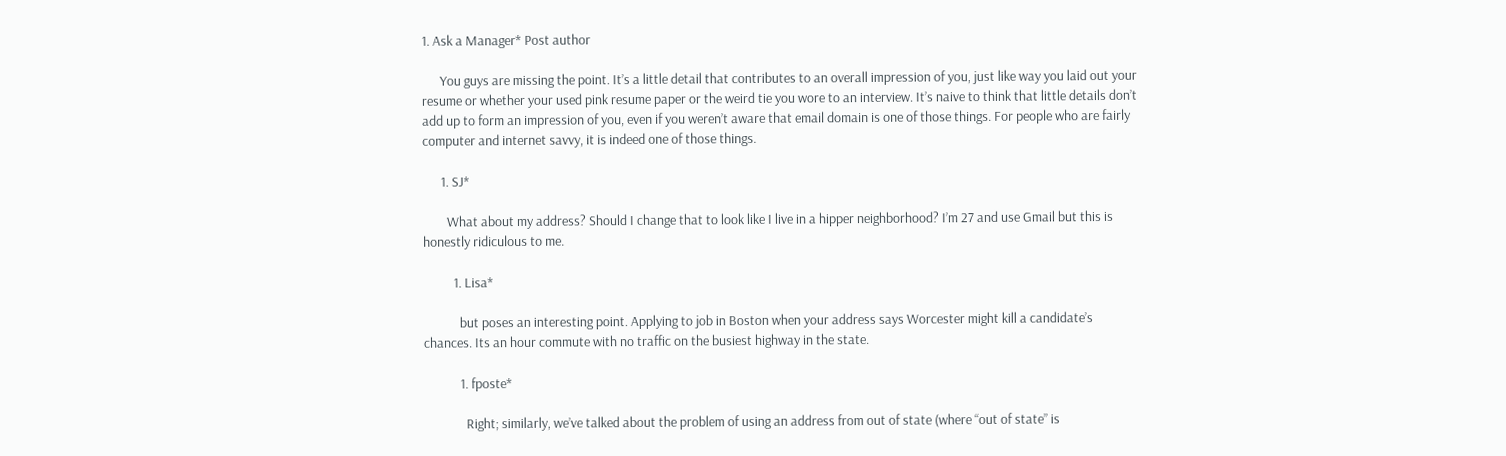1. Ask a Manager* Post author

      You guys are missing the point. It’s a little detail that contributes to an overall impression of you, just like way you laid out your resume or whether your used pink resume paper or the weird tie you wore to an interview. It’s naive to think that little details don’t add up to form an impression of you, even if you weren’t aware that email domain is one of those things. For people who are fairly computer and internet savvy, it is indeed one of those things.

      1. SJ*

        What about my address? Should I change that to look like I live in a hipper neighborhood? I’m 27 and use Gmail but this is honestly ridiculous to me.

          1. Lisa*

            but poses an interesting point. Applying to job in Boston when your address says Worcester might kill a candidate’s chances. Its an hour commute with no traffic on the busiest highway in the state.

            1. fposte*

              Right; similarly, we’ve talked about the problem of using an address from out of state (where “out of state” is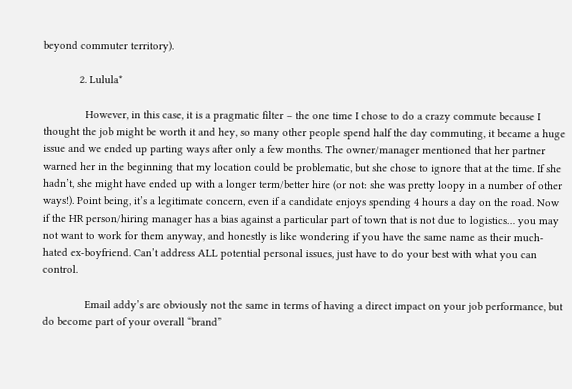beyond commuter territory).

            2. Lulula*

              However, in this case, it is a pragmatic filter – the one time I chose to do a crazy commute because I thought the job might be worth it and hey, so many other people spend half the day commuting, it became a huge issue and we ended up parting ways after only a few months. The owner/manager mentioned that her partner warned her in the beginning that my location could be problematic, but she chose to ignore that at the time. If she hadn’t, she might have ended up with a longer term/better hire (or not: she was pretty loopy in a number of other ways!). Point being, it’s a legitimate concern, even if a candidate enjoys spending 4 hours a day on the road. Now if the HR person/hiring manager has a bias against a particular part of town that is not due to logistics… you may not want to work for them anyway, and honestly is like wondering if you have the same name as their much-hated ex-boyfriend. Can’t address ALL potential personal issues, just have to do your best with what you can control.

              Email addy’s are obviously not the same in terms of having a direct impact on your job performance, but do become part of your overall “brand”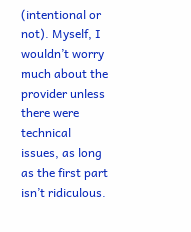(intentional or not). Myself, I wouldn’t worry much about the provider unless there were technical issues, as long as the first part isn’t ridiculous.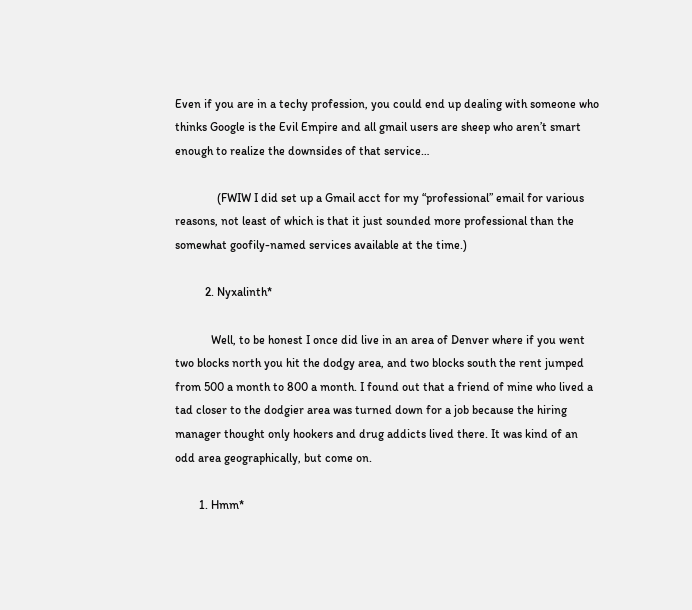Even if you are in a techy profession, you could end up dealing with someone who thinks Google is the Evil Empire and all gmail users are sheep who aren’t smart enough to realize the downsides of that service…

              (FWIW I did set up a Gmail acct for my “professional” email for various reasons, not least of which is that it just sounded more professional than the somewhat goofily-named services available at the time.)

          2. Nyxalinth*

            Well, to be honest I once did live in an area of Denver where if you went two blocks north you hit the dodgy area, and two blocks south the rent jumped from 500 a month to 800 a month. I found out that a friend of mine who lived a tad closer to the dodgier area was turned down for a job because the hiring manager thought only hookers and drug addicts lived there. It was kind of an odd area geographically, but come on.

        1. Hmm*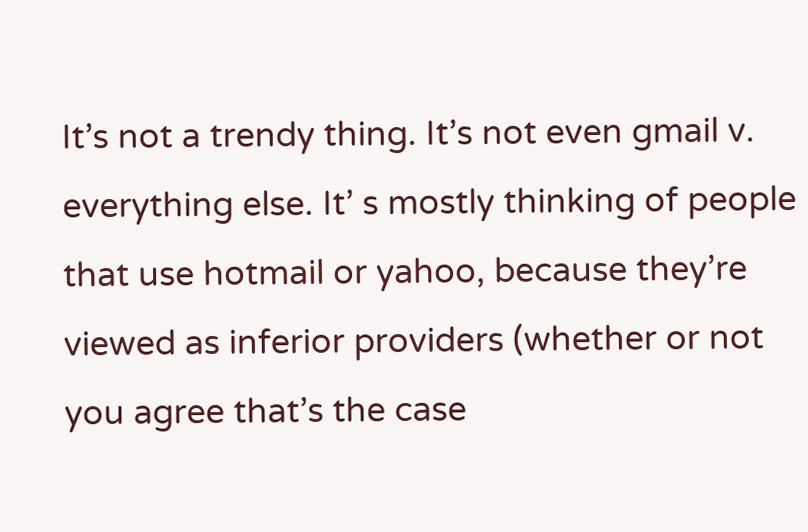It’s not a trendy thing. It’s not even gmail v. everything else. It’ s mostly thinking of people that use hotmail or yahoo, because they’re viewed as inferior providers (whether or not you agree that’s the case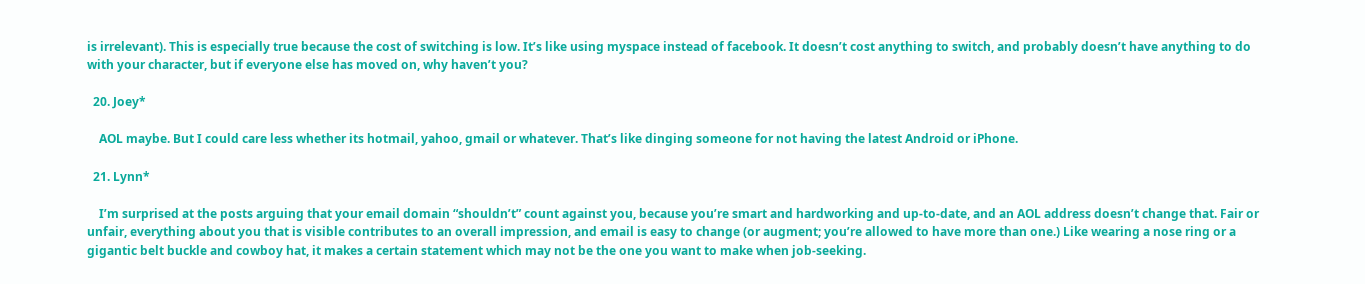is irrelevant). This is especially true because the cost of switching is low. It’s like using myspace instead of facebook. It doesn’t cost anything to switch, and probably doesn’t have anything to do with your character, but if everyone else has moved on, why haven’t you?

  20. Joey*

    AOL maybe. But I could care less whether its hotmail, yahoo, gmail or whatever. That’s like dinging someone for not having the latest Android or iPhone.

  21. Lynn*

    I’m surprised at the posts arguing that your email domain “shouldn’t” count against you, because you’re smart and hardworking and up-to-date, and an AOL address doesn’t change that. Fair or unfair, everything about you that is visible contributes to an overall impression, and email is easy to change (or augment; you’re allowed to have more than one.) Like wearing a nose ring or a gigantic belt buckle and cowboy hat, it makes a certain statement which may not be the one you want to make when job-seeking.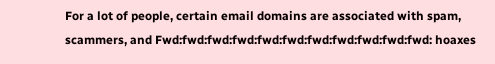For a lot of people, certain email domains are associated with spam, scammers, and Fwd:fwd:fwd:fwd:fwd:fwd:fwd:fwd:fwd:fwd:fwd: hoaxes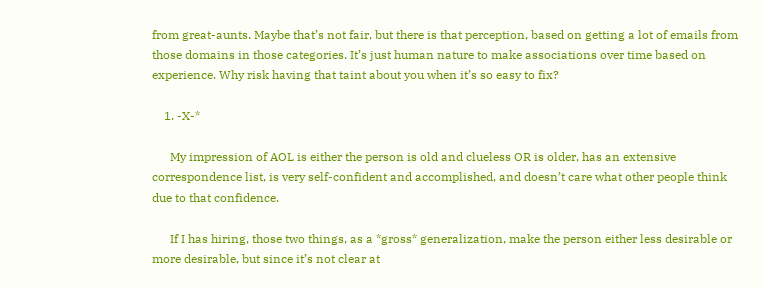from great-aunts. Maybe that’s not fair, but there is that perception, based on getting a lot of emails from those domains in those categories. It’s just human nature to make associations over time based on experience. Why risk having that taint about you when it’s so easy to fix?

    1. -X-*

      My impression of AOL is either the person is old and clueless OR is older, has an extensive correspondence list, is very self-confident and accomplished, and doesn’t care what other people think due to that confidence.

      If I has hiring, those two things, as a *gross* generalization, make the person either less desirable or more desirable, but since it’s not clear at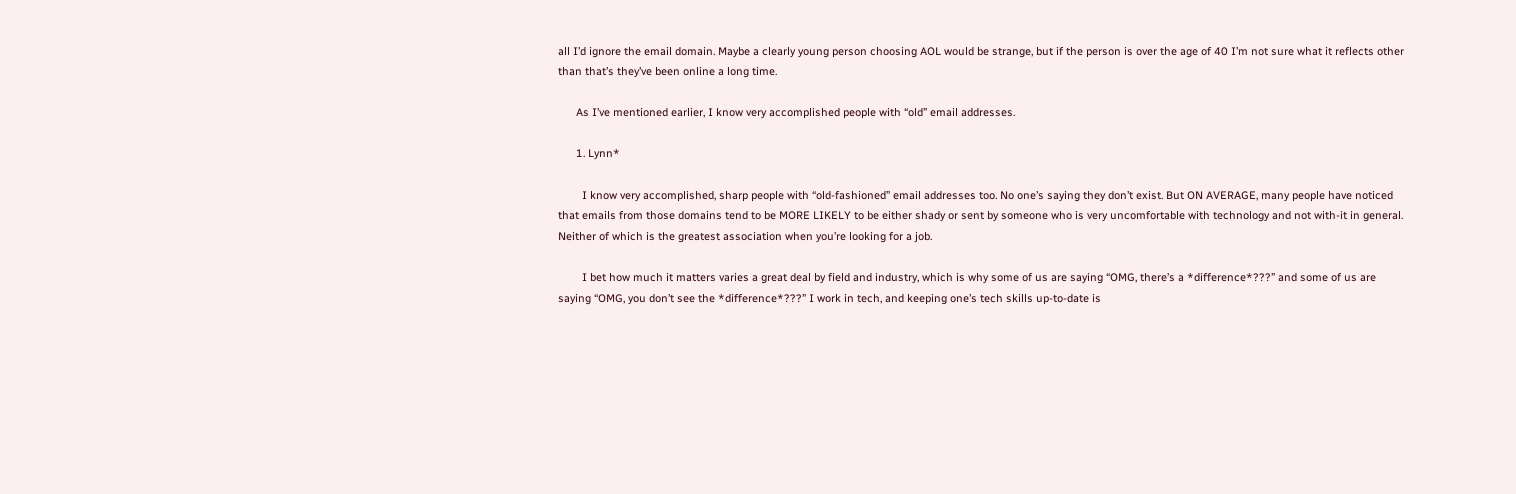all I’d ignore the email domain. Maybe a clearly young person choosing AOL would be strange, but if the person is over the age of 40 I’m not sure what it reflects other than that’s they’ve been online a long time.

      As I’ve mentioned earlier, I know very accomplished people with “old” email addresses.

      1. Lynn*

        I know very accomplished, sharp people with “old-fashioned” email addresses too. No one’s saying they don’t exist. But ON AVERAGE, many people have noticed that emails from those domains tend to be MORE LIKELY to be either shady or sent by someone who is very uncomfortable with technology and not with-it in general. Neither of which is the greatest association when you’re looking for a job.

        I bet how much it matters varies a great deal by field and industry, which is why some of us are saying “OMG, there’s a *difference*???” and some of us are saying “OMG, you don’t see the *difference*???” I work in tech, and keeping one’s tech skills up-to-date is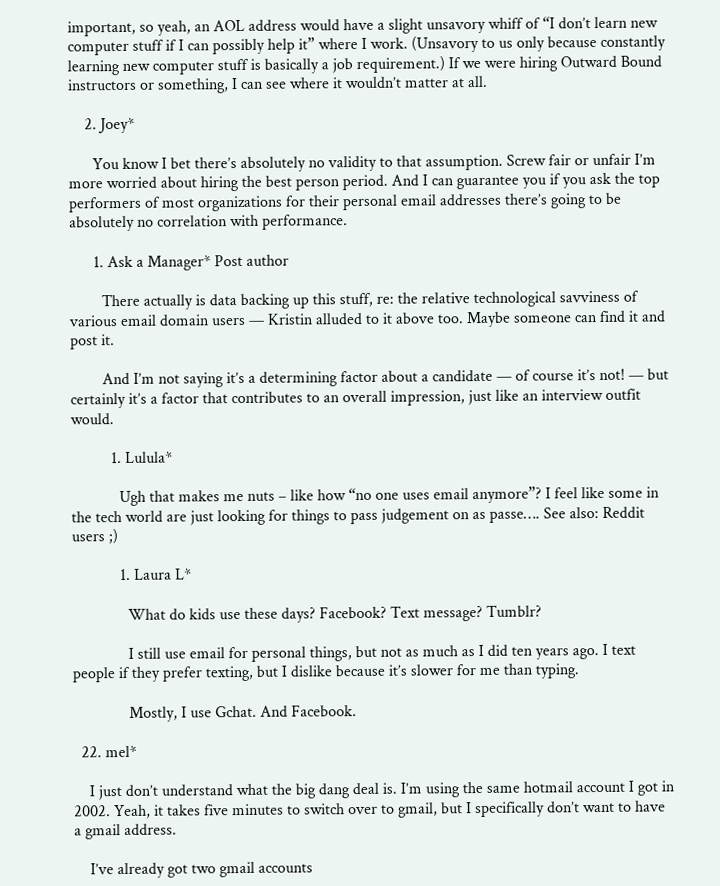important, so yeah, an AOL address would have a slight unsavory whiff of “I don’t learn new computer stuff if I can possibly help it” where I work. (Unsavory to us only because constantly learning new computer stuff is basically a job requirement.) If we were hiring Outward Bound instructors or something, I can see where it wouldn’t matter at all.

    2. Joey*

      You know I bet there’s absolutely no validity to that assumption. Screw fair or unfair I’m more worried about hiring the best person period. And I can guarantee you if you ask the top performers of most organizations for their personal email addresses there’s going to be absolutely no correlation with performance.

      1. Ask a Manager* Post author

        There actually is data backing up this stuff, re: the relative technological savviness of various email domain users — Kristin alluded to it above too. Maybe someone can find it and post it.

        And I’m not saying it’s a determining factor about a candidate — of course it’s not! — but certainly it’s a factor that contributes to an overall impression, just like an interview outfit would.

          1. Lulula*

            Ugh that makes me nuts – like how “no one uses email anymore”? I feel like some in the tech world are just looking for things to pass judgement on as passe…. See also: Reddit users ;)

            1. Laura L*

              What do kids use these days? Facebook? Text message? Tumblr?

              I still use email for personal things, but not as much as I did ten years ago. I text people if they prefer texting, but I dislike because it’s slower for me than typing.

              Mostly, I use Gchat. And Facebook.

  22. mel*

    I just don’t understand what the big dang deal is. I’m using the same hotmail account I got in 2002. Yeah, it takes five minutes to switch over to gmail, but I specifically don’t want to have a gmail address.

    I’ve already got two gmail accounts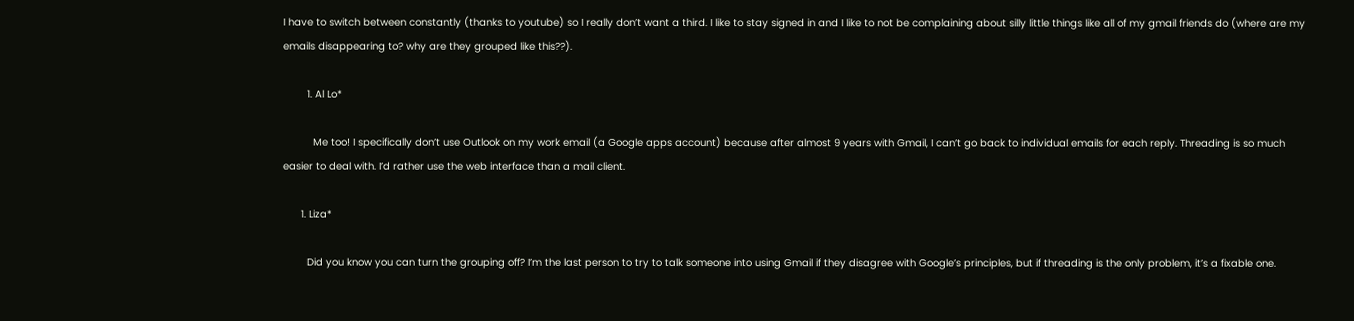I have to switch between constantly (thanks to youtube) so I really don’t want a third. I like to stay signed in and I like to not be complaining about silly little things like all of my gmail friends do (where are my emails disappearing to? why are they grouped like this??).

        1. Al Lo*

          Me too! I specifically don’t use Outlook on my work email (a Google apps account) because after almost 9 years with Gmail, I can’t go back to individual emails for each reply. Threading is so much easier to deal with. I’d rather use the web interface than a mail client.

      1. Liza*

        Did you know you can turn the grouping off? I’m the last person to try to talk someone into using Gmail if they disagree with Google’s principles, but if threading is the only problem, it’s a fixable one.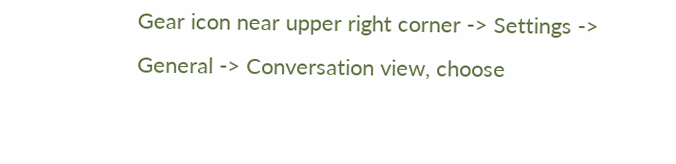Gear icon near upper right corner -> Settings -> General -> Conversation view, choose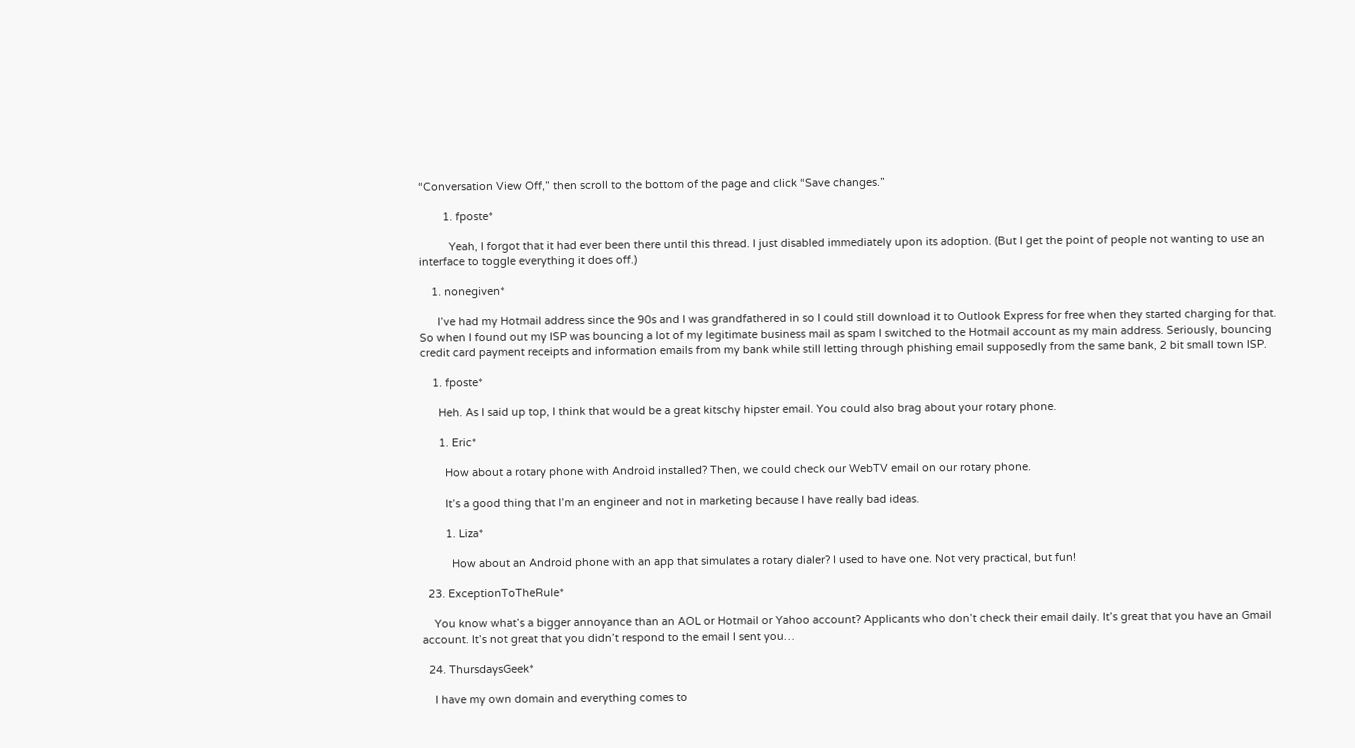“Conversation View Off,” then scroll to the bottom of the page and click “Save changes.”

        1. fposte*

          Yeah, I forgot that it had ever been there until this thread. I just disabled immediately upon its adoption. (But I get the point of people not wanting to use an interface to toggle everything it does off.)

    1. nonegiven*

      I’ve had my Hotmail address since the 90s and I was grandfathered in so I could still download it to Outlook Express for free when they started charging for that. So when I found out my ISP was bouncing a lot of my legitimate business mail as spam I switched to the Hotmail account as my main address. Seriously, bouncing credit card payment receipts and information emails from my bank while still letting through phishing email supposedly from the same bank, 2 bit small town ISP.

    1. fposte*

      Heh. As I said up top, I think that would be a great kitschy hipster email. You could also brag about your rotary phone.

      1. Eric*

        How about a rotary phone with Android installed? Then, we could check our WebTV email on our rotary phone.

        It’s a good thing that I’m an engineer and not in marketing because I have really bad ideas.

        1. Liza*

          How about an Android phone with an app that simulates a rotary dialer? I used to have one. Not very practical, but fun!

  23. ExceptionToTheRule*

    You know what’s a bigger annoyance than an AOL or Hotmail or Yahoo account? Applicants who don’t check their email daily. It’s great that you have an Gmail account. It’s not great that you didn’t respond to the email I sent you…

  24. ThursdaysGeek*

    I have my own domain and everything comes to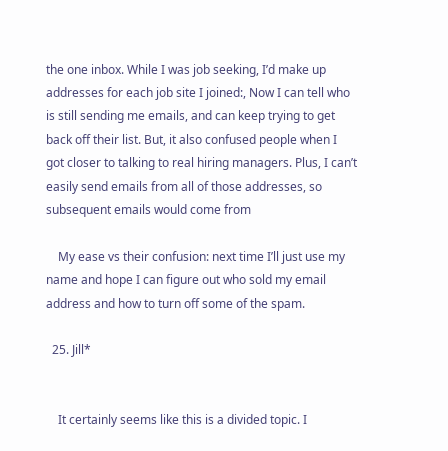the one inbox. While I was job seeking, I’d make up addresses for each job site I joined:, Now I can tell who is still sending me emails, and can keep trying to get back off their list. But, it also confused people when I got closer to talking to real hiring managers. Plus, I can’t easily send emails from all of those addresses, so subsequent emails would come from

    My ease vs their confusion: next time I’ll just use my name and hope I can figure out who sold my email address and how to turn off some of the spam.

  25. Jill*


    It certainly seems like this is a divided topic. I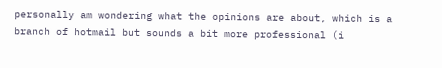personally am wondering what the opinions are about, which is a branch of hotmail but sounds a bit more professional (i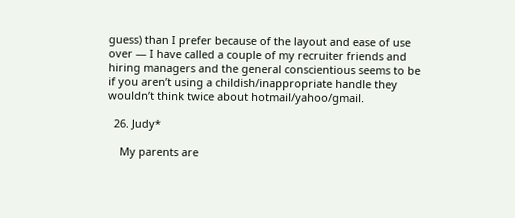guess) than I prefer because of the layout and ease of use over — I have called a couple of my recruiter friends and hiring managers and the general conscientious seems to be if you aren’t using a childish/inappropriate handle they wouldn’t think twice about hotmail/yahoo/gmail.

  26. Judy*

    My parents are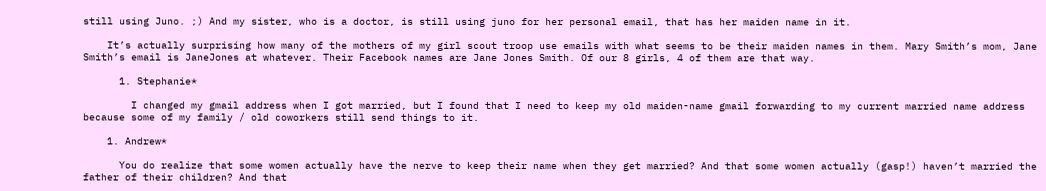still using Juno. ;) And my sister, who is a doctor, is still using juno for her personal email, that has her maiden name in it.

    It’s actually surprising how many of the mothers of my girl scout troop use emails with what seems to be their maiden names in them. Mary Smith’s mom, Jane Smith’s email is JaneJones at whatever. Their Facebook names are Jane Jones Smith. Of our 8 girls, 4 of them are that way.

      1. Stephanie*

        I changed my gmail address when I got married, but I found that I need to keep my old maiden-name gmail forwarding to my current married name address because some of my family / old coworkers still send things to it.

    1. Andrew*

      You do realize that some women actually have the nerve to keep their name when they get married? And that some women actually (gasp!) haven’t married the father of their children? And that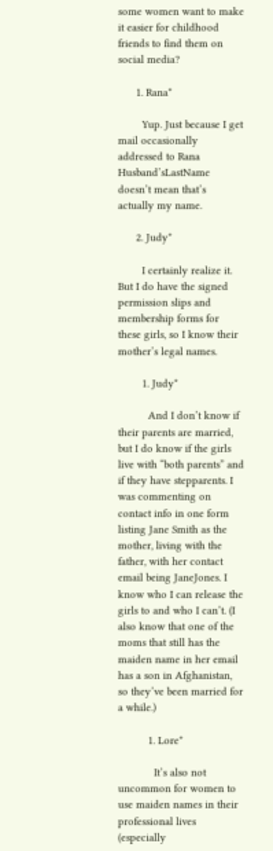some women want to make it easier for childhood friends to find them on social media?

      1. Rana*

        Yup. Just because I get mail occasionally addressed to Rana Husband’sLastName doesn’t mean that’s actually my name.

      2. Judy*

        I certainly realize it. But I do have the signed permission slips and membership forms for these girls, so I know their mother’s legal names.

        1. Judy*

          And I don’t know if their parents are married, but I do know if the girls live with “both parents” and if they have stepparents. I was commenting on contact info in one form listing Jane Smith as the mother, living with the father, with her contact email being JaneJones. I know who I can release the girls to and who I can’t. (I also know that one of the moms that still has the maiden name in her email has a son in Afghanistan, so they’ve been married for a while.)

          1. Lore*

            It’s also not uncommon for women to use maiden names in their professional lives (especially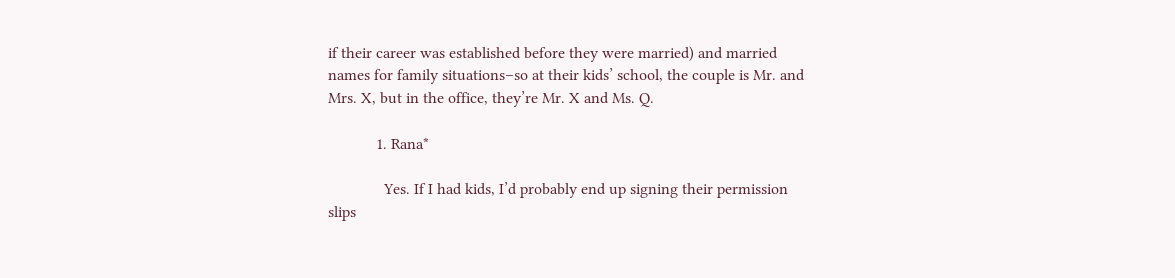if their career was established before they were married) and married names for family situations–so at their kids’ school, the couple is Mr. and Mrs. X, but in the office, they’re Mr. X and Ms. Q.

            1. Rana*

              Yes. If I had kids, I’d probably end up signing their permission slips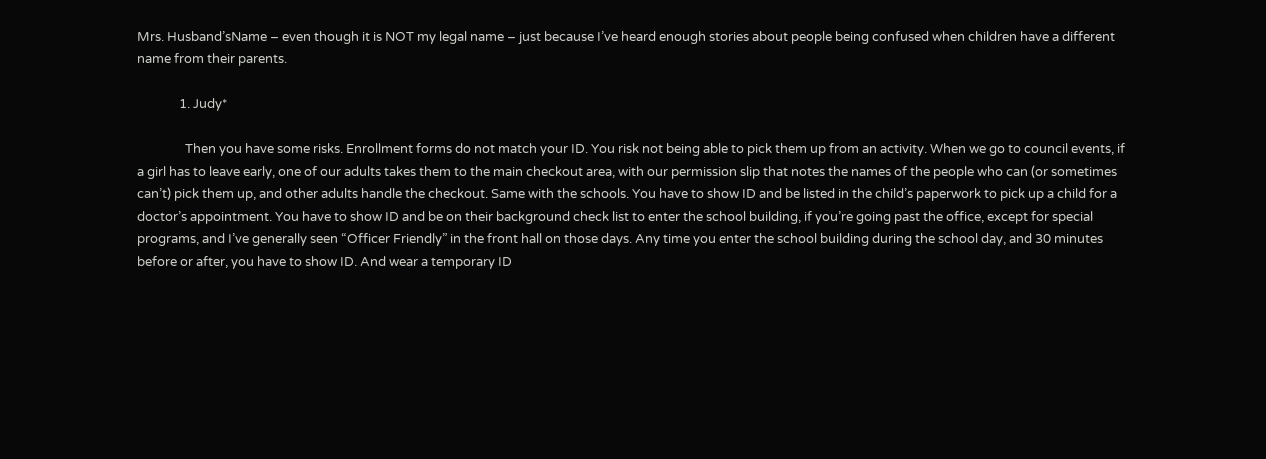Mrs. Husband’sName – even though it is NOT my legal name – just because I’ve heard enough stories about people being confused when children have a different name from their parents.

              1. Judy*

                Then you have some risks. Enrollment forms do not match your ID. You risk not being able to pick them up from an activity. When we go to council events, if a girl has to leave early, one of our adults takes them to the main checkout area, with our permission slip that notes the names of the people who can (or sometimes can’t) pick them up, and other adults handle the checkout. Same with the schools. You have to show ID and be listed in the child’s paperwork to pick up a child for a doctor’s appointment. You have to show ID and be on their background check list to enter the school building, if you’re going past the office, except for special programs, and I’ve generally seen “Officer Friendly” in the front hall on those days. Any time you enter the school building during the school day, and 30 minutes before or after, you have to show ID. And wear a temporary ID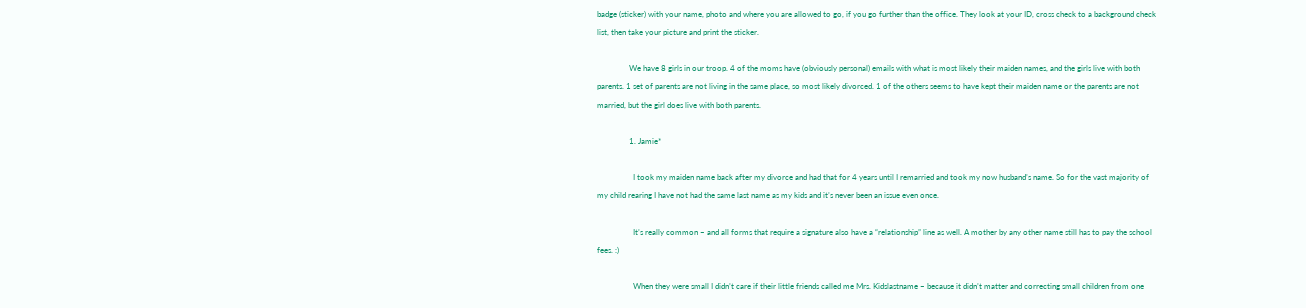badge (sticker) with your name, photo and where you are allowed to go, if you go further than the office. They look at your ID, cross check to a background check list, then take your picture and print the sticker.

                We have 8 girls in our troop. 4 of the moms have (obviously personal) emails with what is most likely their maiden names, and the girls live with both parents. 1 set of parents are not living in the same place, so most likely divorced. 1 of the others seems to have kept their maiden name or the parents are not married, but the girl does live with both parents.

                1. Jamie*

                  I took my maiden name back after my divorce and had that for 4 years until I remarried and took my now husband’s name. So for the vast majority of my child rearing I have not had the same last name as my kids and it’s never been an issue even once.

                  It’s really common – and all forms that require a signature also have a “relationship” line as well. A mother by any other name still has to pay the school fees. :)

                  When they were small I didn’t care if their little friends called me Mrs. Kidslastname – because it didn’t matter and correcting small children from one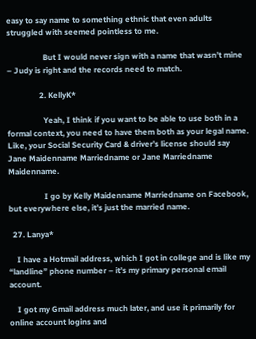easy to say name to something ethnic that even adults struggled with seemed pointless to me.

                  But I would never sign with a name that wasn’t mine – Judy is right and the records need to match.

                2. KellyK*

                  Yeah, I think if you want to be able to use both in a formal context, you need to have them both as your legal name. Like, your Social Security Card & driver’s license should say Jane Maidenname Marriedname or Jane Marriedname Maidenname.

                  I go by Kelly Maidenname Marriedname on Facebook, but everywhere else, it’s just the married name.

  27. Lanya*

    I have a Hotmail address, which I got in college and is like my “landline” phone number – it’s my primary personal email account.

    I got my Gmail address much later, and use it primarily for online account logins and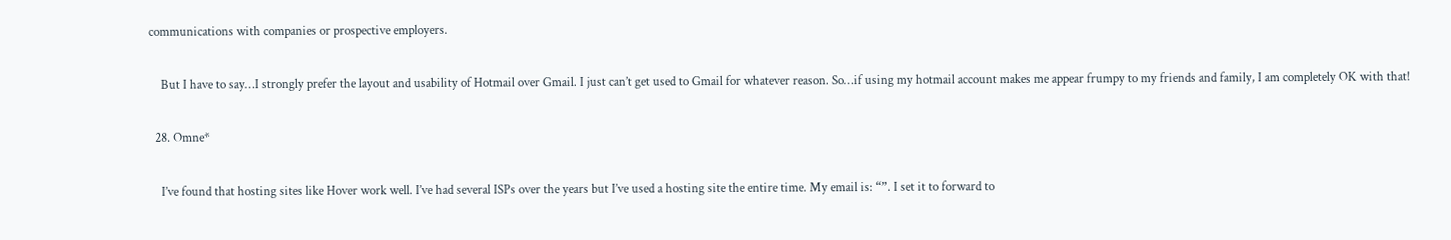communications with companies or prospective employers.

    But I have to say…I strongly prefer the layout and usability of Hotmail over Gmail. I just can’t get used to Gmail for whatever reason. So…if using my hotmail account makes me appear frumpy to my friends and family, I am completely OK with that!

  28. Omne*

    I’ve found that hosting sites like Hover work well. I’ve had several ISPs over the years but I’ve used a hosting site the entire time. My email is: “”. I set it to forward to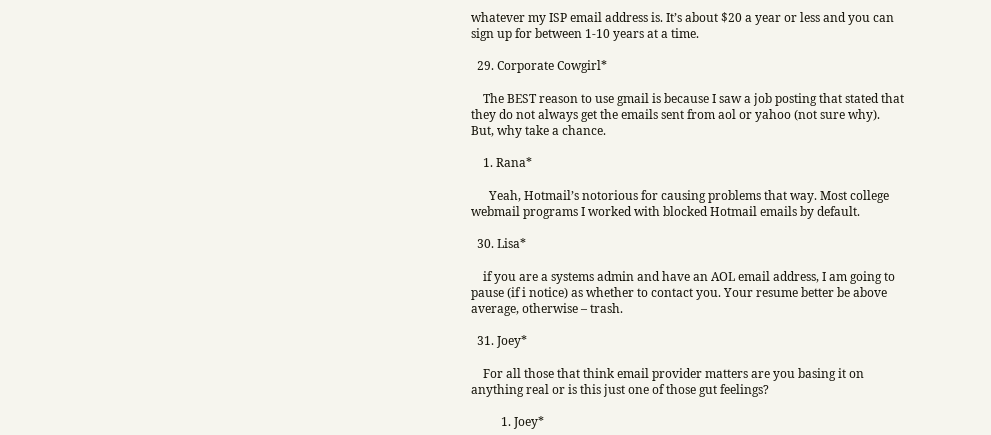whatever my ISP email address is. It’s about $20 a year or less and you can sign up for between 1-10 years at a time.

  29. Corporate Cowgirl*

    The BEST reason to use gmail is because I saw a job posting that stated that they do not always get the emails sent from aol or yahoo (not sure why). But, why take a chance.

    1. Rana*

      Yeah, Hotmail’s notorious for causing problems that way. Most college webmail programs I worked with blocked Hotmail emails by default.

  30. Lisa*

    if you are a systems admin and have an AOL email address, I am going to pause (if i notice) as whether to contact you. Your resume better be above average, otherwise – trash.

  31. Joey*

    For all those that think email provider matters are you basing it on anything real or is this just one of those gut feelings?

          1. Joey*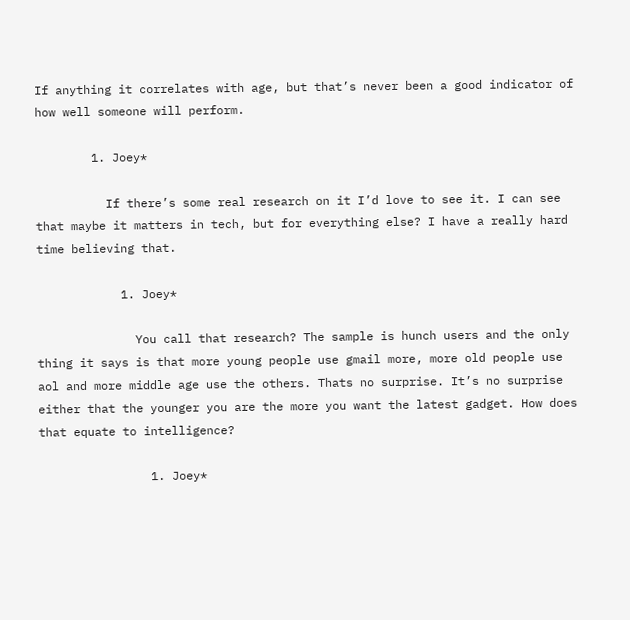If anything it correlates with age, but that’s never been a good indicator of how well someone will perform.

        1. Joey*

          If there’s some real research on it I’d love to see it. I can see that maybe it matters in tech, but for everything else? I have a really hard time believing that.

            1. Joey*

              You call that research? The sample is hunch users and the only thing it says is that more young people use gmail more, more old people use aol and more middle age use the others. Thats no surprise. It’s no surprise either that the younger you are the more you want the latest gadget. How does that equate to intelligence?

                1. Joey*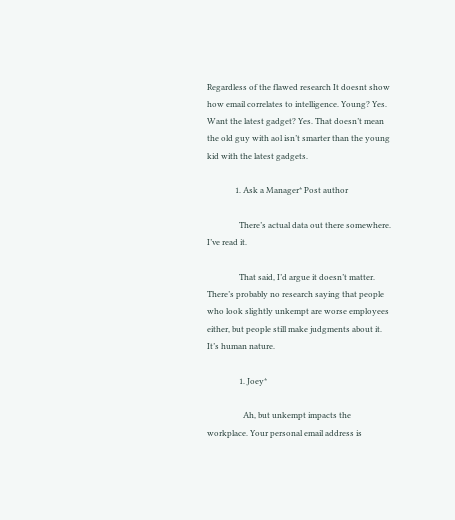Regardless of the flawed research It doesnt show how email correlates to intelligence. Young? Yes. Want the latest gadget? Yes. That doesn’t mean the old guy with aol isn’t smarter than the young kid with the latest gadgets.

              1. Ask a Manager* Post author

                There’s actual data out there somewhere. I’ve read it.

                That said, I’d argue it doesn’t matter. There’s probably no research saying that people who look slightly unkempt are worse employees either, but people still make judgments about it. It’s human nature.

                1. Joey*

                  Ah, but unkempt impacts the workplace. Your personal email address is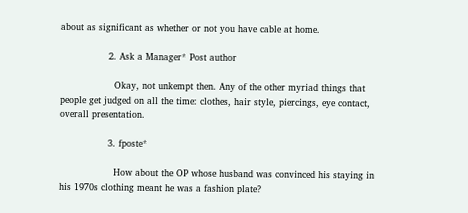about as significant as whether or not you have cable at home.

                2. Ask a Manager* Post author

                  Okay, not unkempt then. Any of the other myriad things that people get judged on all the time: clothes, hair style, piercings, eye contact, overall presentation.

                3. fposte*

                  How about the OP whose husband was convinced his staying in his 1970s clothing meant he was a fashion plate?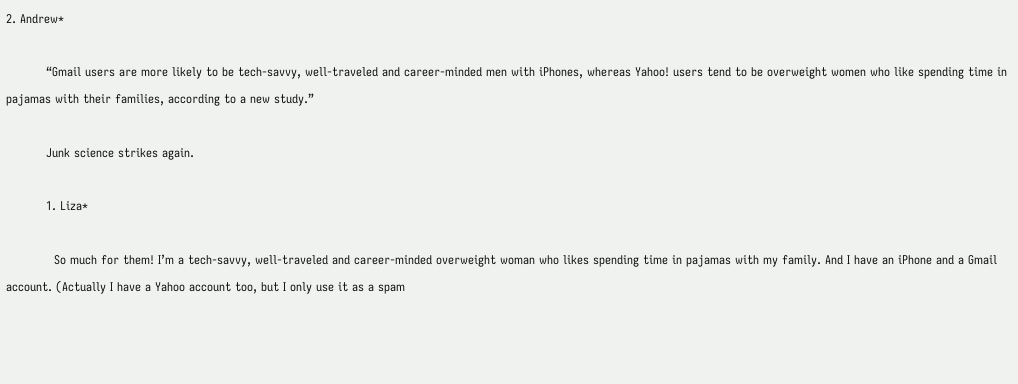2. Andrew*

          “Gmail users are more likely to be tech-savvy, well-traveled and career-minded men with iPhones, whereas Yahoo! users tend to be overweight women who like spending time in pajamas with their families, according to a new study.”

          Junk science strikes again.

          1. Liza*

            So much for them! I’m a tech-savvy, well-traveled and career-minded overweight woman who likes spending time in pajamas with my family. And I have an iPhone and a Gmail account. (Actually I have a Yahoo account too, but I only use it as a spam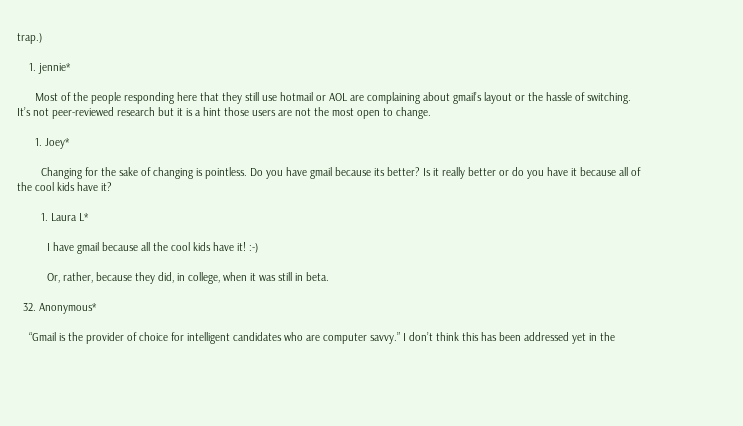trap.)

    1. jennie*

      Most of the people responding here that they still use hotmail or AOL are complaining about gmail’s layout or the hassle of switching. It’s not peer-reviewed research but it is a hint those users are not the most open to change.

      1. Joey*

        Changing for the sake of changing is pointless. Do you have gmail because its better? Is it really better or do you have it because all of the cool kids have it?

        1. Laura L*

          I have gmail because all the cool kids have it! :-)

          Or, rather, because they did, in college, when it was still in beta.

  32. Anonymous*

    “Gmail is the provider of choice for intelligent candidates who are computer savvy.” I don’t think this has been addressed yet in the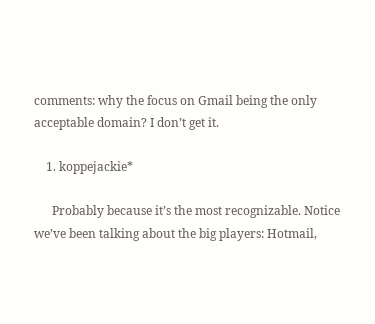comments: why the focus on Gmail being the only acceptable domain? I don’t get it.

    1. koppejackie*

      Probably because it’s the most recognizable. Notice we’ve been talking about the big players: Hotmail,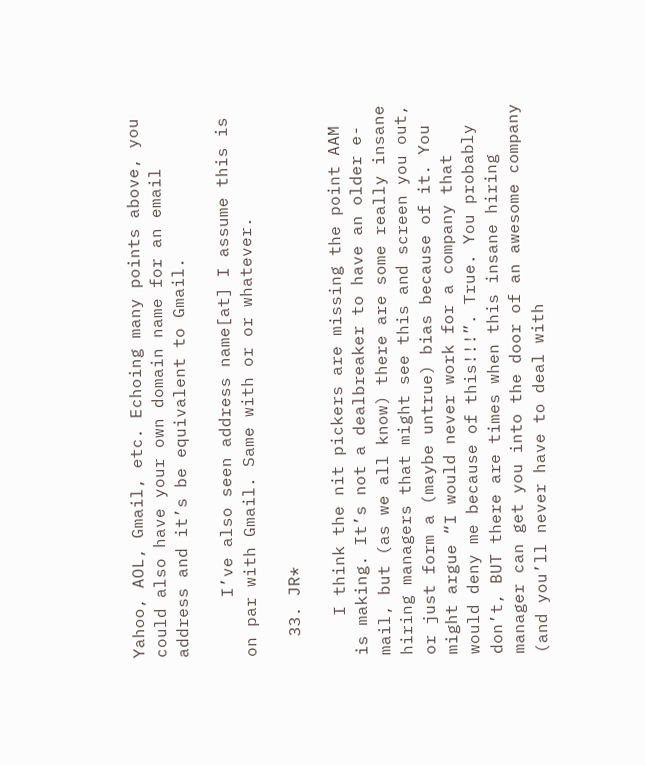Yahoo, AOL, Gmail, etc. Echoing many points above, you could also have your own domain name for an email address and it’s be equivalent to Gmail.

      I’ve also seen address name[at] I assume this is on par with Gmail. Same with or or whatever.

  33. JR*

    I think the nit pickers are missing the point AAM is making. It’s not a dealbreaker to have an older e-mail, but (as we all know) there are some really insane hiring managers that might see this and screen you out, or just form a (maybe untrue) bias because of it. You might argue “I would never work for a company that would deny me because of this!!!”. True. You probably don’t, BUT there are times when this insane hiring manager can get you into the door of an awesome company (and you’ll never have to deal with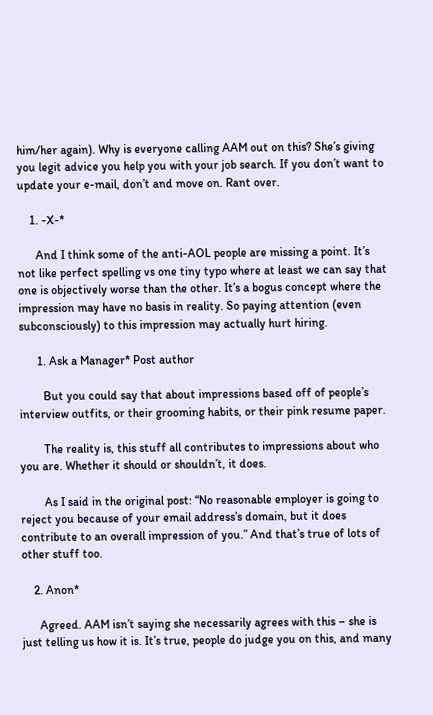him/her again). Why is everyone calling AAM out on this? She’s giving you legit advice you help you with your job search. If you don’t want to update your e-mail, don’t and move on. Rant over.

    1. -X-*

      And I think some of the anti-AOL people are missing a point. It’s not like perfect spelling vs one tiny typo where at least we can say that one is objectively worse than the other. It’s a bogus concept where the impression may have no basis in reality. So paying attention (even subconsciously) to this impression may actually hurt hiring.

      1. Ask a Manager* Post author

        But you could say that about impressions based off of people’s interview outfits, or their grooming habits, or their pink resume paper.

        The reality is, this stuff all contributes to impressions about who you are. Whether it should or shouldn’t, it does.

        As I said in the original post: “No reasonable employer is going to reject you because of your email address’s domain, but it does contribute to an overall impression of you.” And that’s true of lots of other stuff too.

    2. Anon*

      Agreed. AAM isn’t saying she necessarily agrees with this – she is just telling us how it is. It’s true, people do judge you on this, and many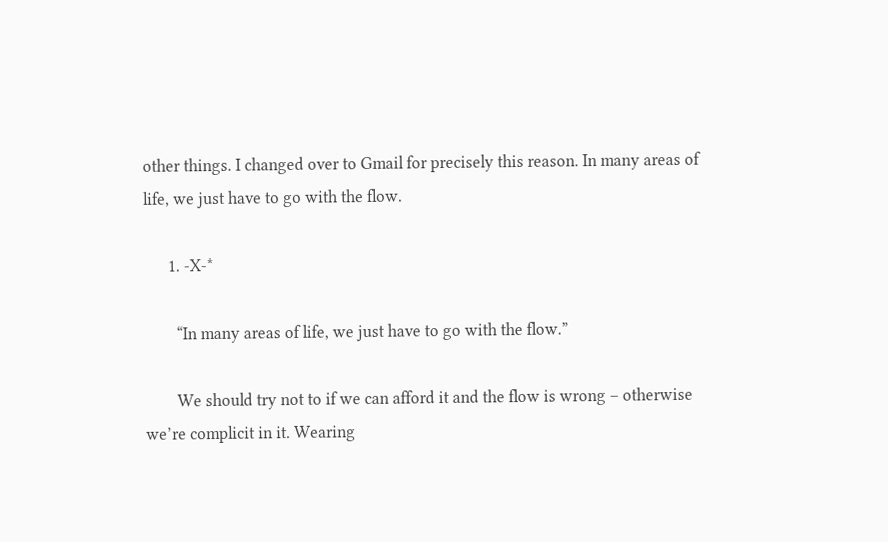other things. I changed over to Gmail for precisely this reason. In many areas of life, we just have to go with the flow.

      1. -X-*

        “In many areas of life, we just have to go with the flow.”

        We should try not to if we can afford it and the flow is wrong – otherwise we’re complicit in it. Wearing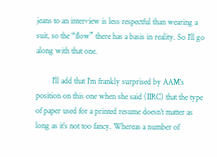jeans to an interview is less respectful than wearing a suit, so the “flow” there has a basis in reality. So I’ll go along with that one.

        I’ll add that I’m frankly surprised by AAM’s position on this one when she said (IIRC) that the type of paper used for a printed resume doesn’t matter as long as it’s not too fancy. Whereas a number of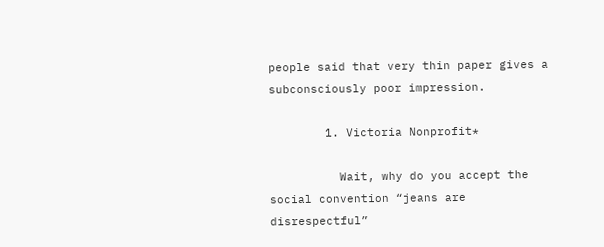people said that very thin paper gives a subconsciously poor impression.

        1. Victoria Nonprofit*

          Wait, why do you accept the social convention “jeans are disrespectful”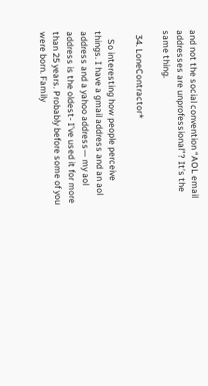and not the social convention “AOL email addresses are unprofessional”? It’s the same thing.

  34. LoneContractor*

    So interesting how people perceive things. I have a gmail address and an aol address and a yahoo address— my aol address is the oldest- I’ve used it for more than 25 years. Probably before some of you were born. Family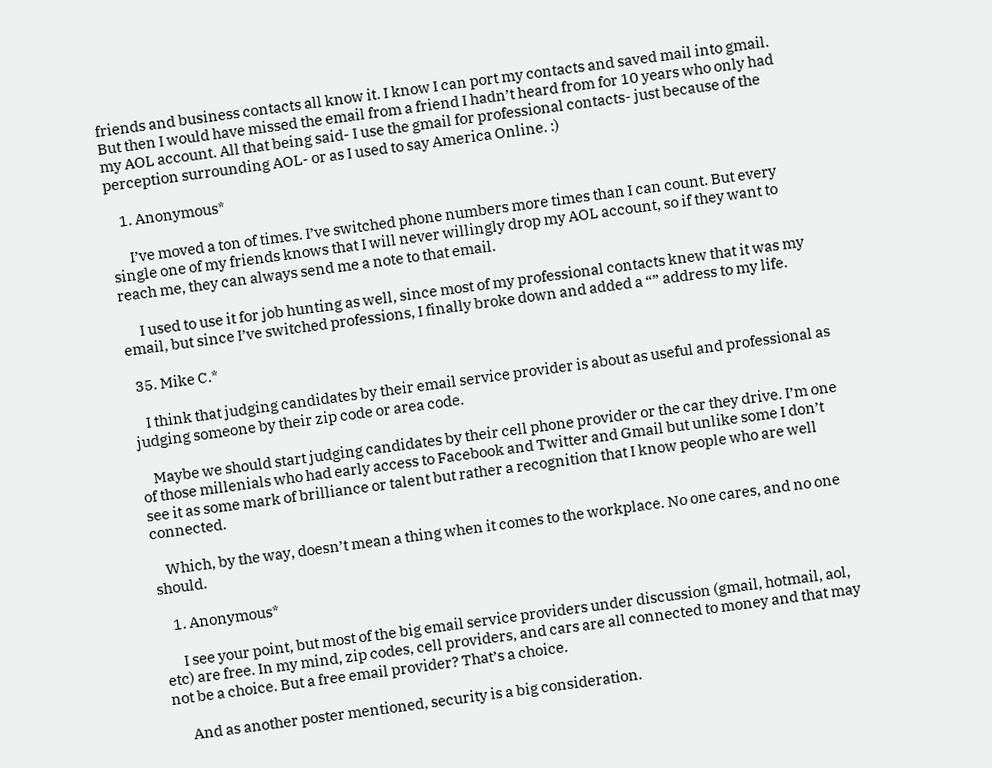friends and business contacts all know it. I know I can port my contacts and saved mail into gmail. But then I would have missed the email from a friend I hadn’t heard from for 10 years who only had my AOL account. All that being said- I use the gmail for professional contacts- just because of the perception surrounding AOL- or as I used to say America Online. :)

    1. Anonymous*

      I’ve moved a ton of times. I’ve switched phone numbers more times than I can count. But every single one of my friends knows that I will never willingly drop my AOL account, so if they want to reach me, they can always send me a note to that email.

      I used to use it for job hunting as well, since most of my professional contacts knew that it was my email, but since I’ve switched professions, I finally broke down and added a “” address to my life.

  35. Mike C.*

    I think that judging candidates by their email service provider is about as useful and professional as judging someone by their zip code or area code.

    Maybe we should start judging candidates by their cell phone provider or the car they drive. I’m one of those millenials who had early access to Facebook and Twitter and Gmail but unlike some I don’t see it as some mark of brilliance or talent but rather a recognition that I know people who are well connected.

    Which, by the way, doesn’t mean a thing when it comes to the workplace. No one cares, and no one should.

    1. Anonymous*

      I see your point, but most of the big email service providers under discussion (gmail, hotmail, aol, etc) are free. In my mind, zip codes, cell providers, and cars are all connected to money and that may not be a choice. But a free email provider? That’s a choice.

      And as another poster mentioned, security is a big consideration.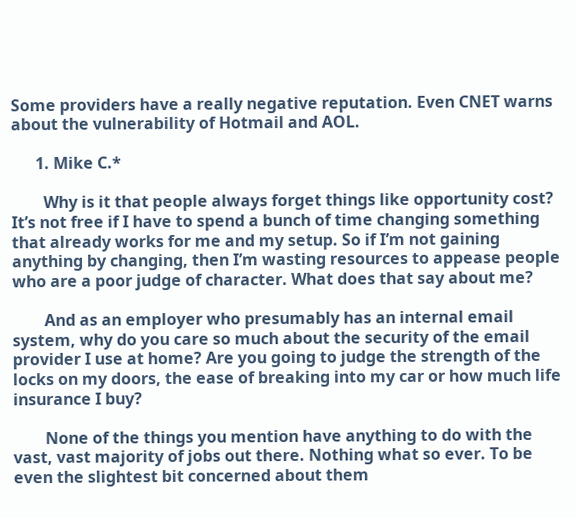Some providers have a really negative reputation. Even CNET warns about the vulnerability of Hotmail and AOL.

      1. Mike C.*

        Why is it that people always forget things like opportunity cost? It’s not free if I have to spend a bunch of time changing something that already works for me and my setup. So if I’m not gaining anything by changing, then I’m wasting resources to appease people who are a poor judge of character. What does that say about me?

        And as an employer who presumably has an internal email system, why do you care so much about the security of the email provider I use at home? Are you going to judge the strength of the locks on my doors, the ease of breaking into my car or how much life insurance I buy?

        None of the things you mention have anything to do with the vast, vast majority of jobs out there. Nothing what so ever. To be even the slightest bit concerned about them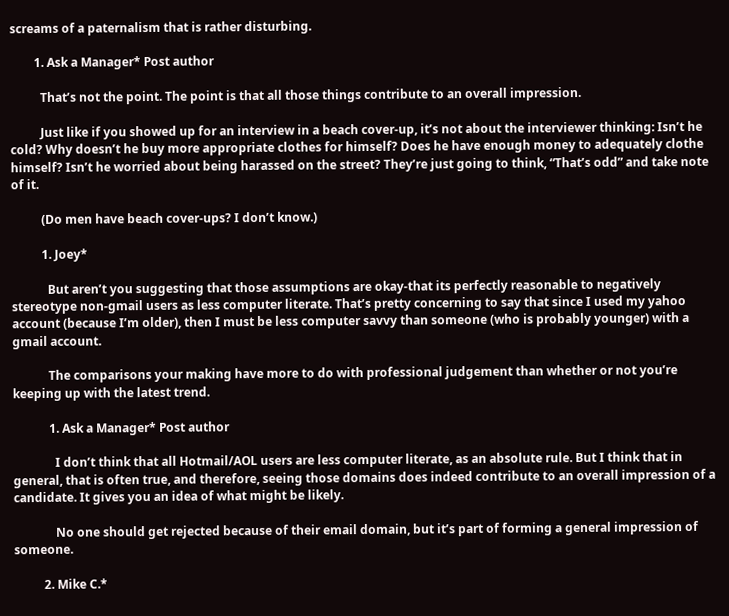screams of a paternalism that is rather disturbing.

        1. Ask a Manager* Post author

          That’s not the point. The point is that all those things contribute to an overall impression.

          Just like if you showed up for an interview in a beach cover-up, it’s not about the interviewer thinking: Isn’t he cold? Why doesn’t he buy more appropriate clothes for himself? Does he have enough money to adequately clothe himself? Isn’t he worried about being harassed on the street? They’re just going to think, “That’s odd” and take note of it.

          (Do men have beach cover-ups? I don’t know.)

          1. Joey*

            But aren’t you suggesting that those assumptions are okay-that its perfectly reasonable to negatively stereotype non-gmail users as less computer literate. That’s pretty concerning to say that since I used my yahoo account (because I’m older), then I must be less computer savvy than someone (who is probably younger) with a gmail account.

            The comparisons your making have more to do with professional judgement than whether or not you’re keeping up with the latest trend.

            1. Ask a Manager* Post author

              I don’t think that all Hotmail/AOL users are less computer literate, as an absolute rule. But I think that in general, that is often true, and therefore, seeing those domains does indeed contribute to an overall impression of a candidate. It gives you an idea of what might be likely.

              No one should get rejected because of their email domain, but it’s part of forming a general impression of someone.

          2. Mike C.*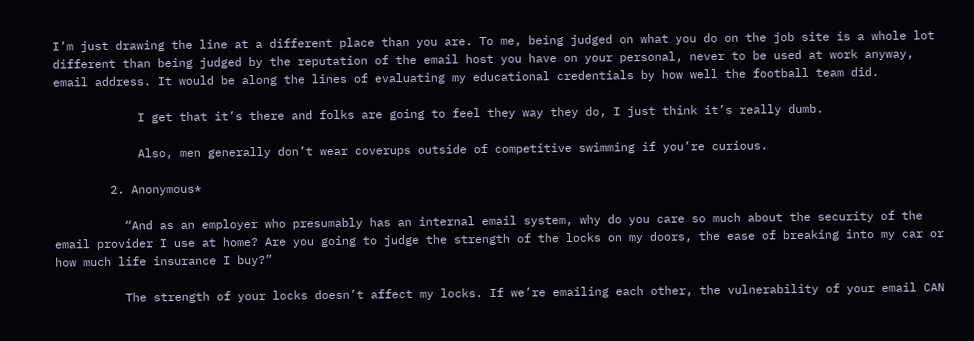I’m just drawing the line at a different place than you are. To me, being judged on what you do on the job site is a whole lot different than being judged by the reputation of the email host you have on your personal, never to be used at work anyway, email address. It would be along the lines of evaluating my educational credentials by how well the football team did.

            I get that it’s there and folks are going to feel they way they do, I just think it’s really dumb.

            Also, men generally don’t wear coverups outside of competitive swimming if you’re curious.

        2. Anonymous*

          “And as an employer who presumably has an internal email system, why do you care so much about the security of the email provider I use at home? Are you going to judge the strength of the locks on my doors, the ease of breaking into my car or how much life insurance I buy?”

          The strength of your locks doesn’t affect my locks. If we’re emailing each other, the vulnerability of your email CAN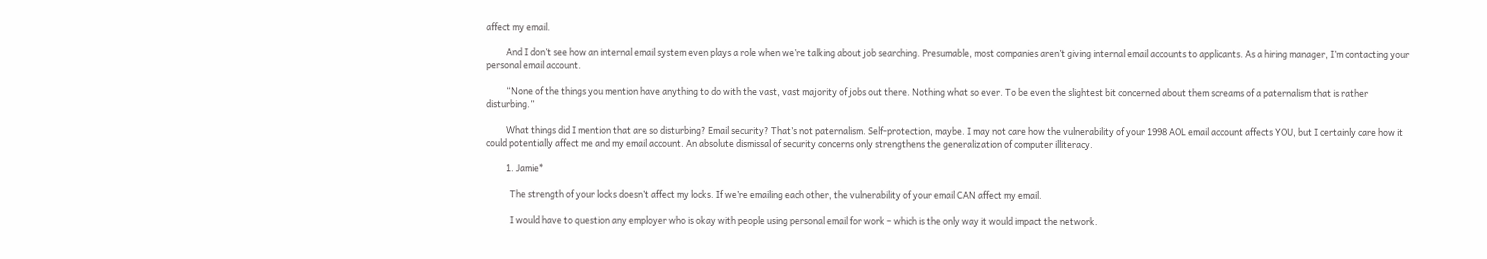affect my email.

          And I don’t see how an internal email system even plays a role when we’re talking about job searching. Presumable, most companies aren’t giving internal email accounts to applicants. As a hiring manager, I’m contacting your personal email account.

          “None of the things you mention have anything to do with the vast, vast majority of jobs out there. Nothing what so ever. To be even the slightest bit concerned about them screams of a paternalism that is rather disturbing.”

          What things did I mention that are so disturbing? Email security? That’s not paternalism. Self-protection, maybe. I may not care how the vulnerability of your 1998 AOL email account affects YOU, but I certainly care how it could potentially affect me and my email account. An absolute dismissal of security concerns only strengthens the generalization of computer illiteracy.

          1. Jamie*

            The strength of your locks doesn’t affect my locks. If we’re emailing each other, the vulnerability of your email CAN affect my email.

            I would have to question any employer who is okay with people using personal email for work – which is the only way it would impact the network.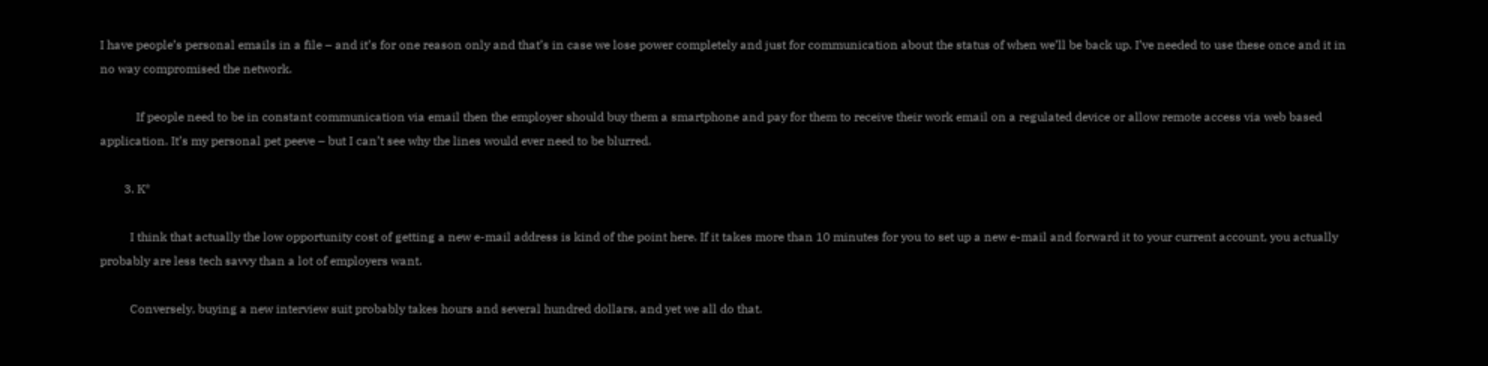I have people’s personal emails in a file – and it’s for one reason only and that’s in case we lose power completely and just for communication about the status of when we’ll be back up. I’ve needed to use these once and it in no way compromised the network.

            If people need to be in constant communication via email then the employer should buy them a smartphone and pay for them to receive their work email on a regulated device or allow remote access via web based application. It’s my personal pet peeve – but I can’t see why the lines would ever need to be blurred.

        3. K*

          I think that actually the low opportunity cost of getting a new e-mail address is kind of the point here. If it takes more than 10 minutes for you to set up a new e-mail and forward it to your current account, you actually probably are less tech savvy than a lot of employers want.

          Conversely, buying a new interview suit probably takes hours and several hundred dollars, and yet we all do that.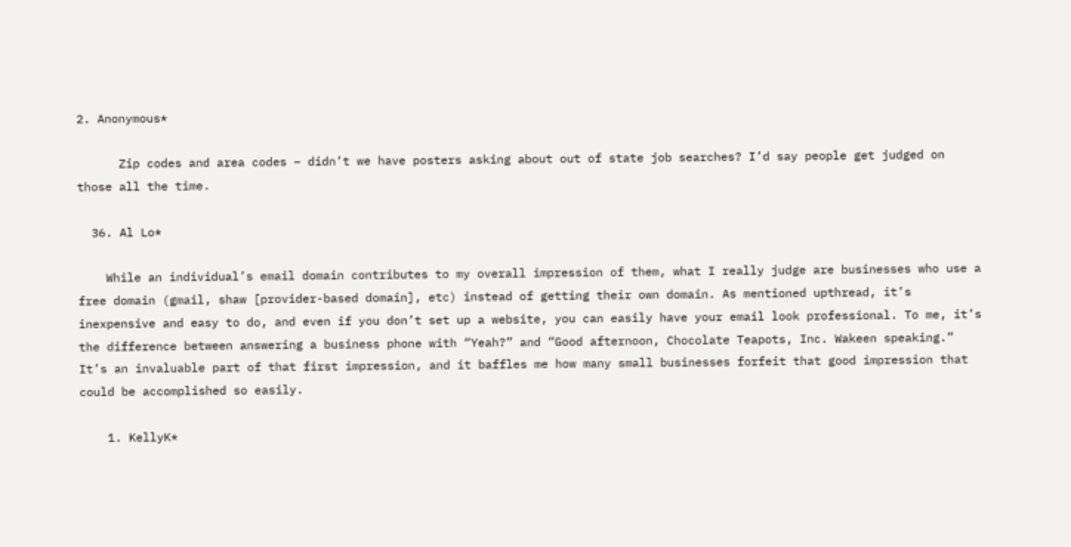2. Anonymous*

      Zip codes and area codes – didn’t we have posters asking about out of state job searches? I’d say people get judged on those all the time.

  36. Al Lo*

    While an individual’s email domain contributes to my overall impression of them, what I really judge are businesses who use a free domain (gmail, shaw [provider-based domain], etc) instead of getting their own domain. As mentioned upthread, it’s inexpensive and easy to do, and even if you don’t set up a website, you can easily have your email look professional. To me, it’s the difference between answering a business phone with “Yeah?” and “Good afternoon, Chocolate Teapots, Inc. Wakeen speaking.” It’s an invaluable part of that first impression, and it baffles me how many small businesses forfeit that good impression that could be accomplished so easily.

    1. KellyK*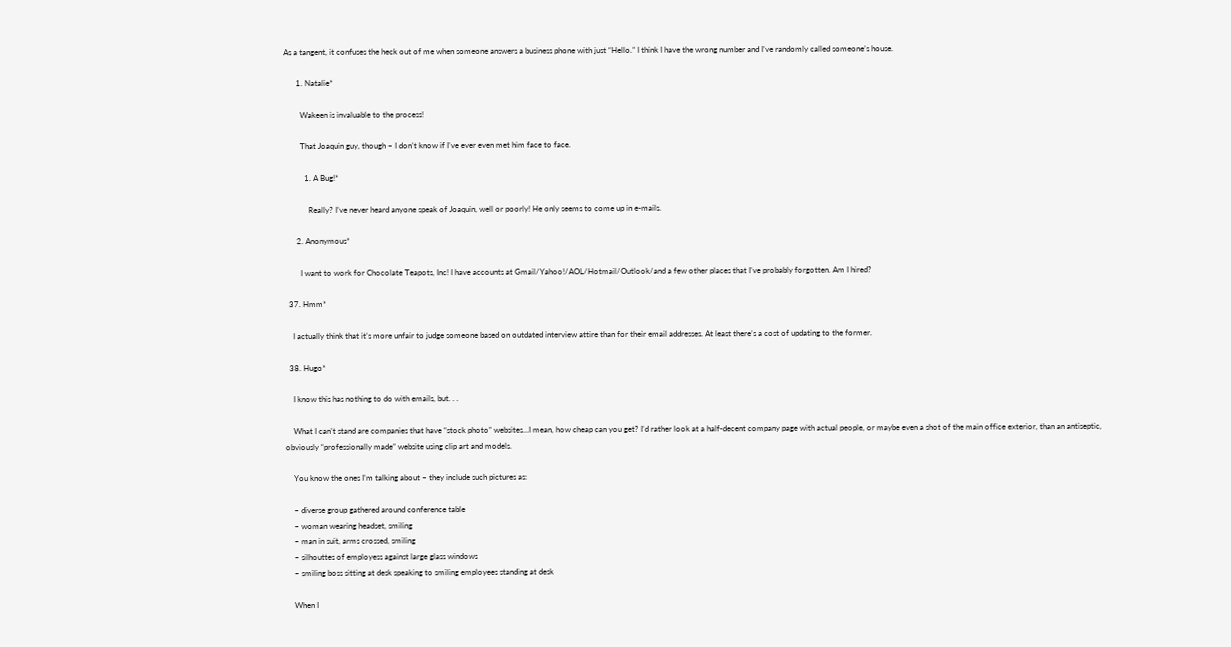As a tangent, it confuses the heck out of me when someone answers a business phone with just “Hello.” I think I have the wrong number and I’ve randomly called someone’s house.

      1. Natalie*

        Wakeen is invaluable to the process!

        That Joaquin guy, though – I don’t know if I’ve ever even met him face to face.

          1. A Bug!*

            Really? I’ve never heard anyone speak of Joaquin, well or poorly! He only seems to come up in e-mails.

      2. Anonymous*

        I want to work for Chocolate Teapots, Inc! I have accounts at Gmail/Yahoo!/AOL/Hotmail/Outlook/and a few other places that I’ve probably forgotten. Am I hired?

  37. Hmm*

    I actually think that it’s more unfair to judge someone based on outdated interview attire than for their email addresses. At least there’s a cost of updating to the former.

  38. Hugo*

    I know this has nothing to do with emails, but. . .

    What I can’t stand are companies that have “stock photo” websites…I mean, how cheap can you get? I’d rather look at a half-decent company page with actual people, or maybe even a shot of the main office exterior, than an antiseptic, obviously “professionally made” website using clip art and models.

    You know the ones I’m talking about – they include such pictures as:

    – diverse group gathered around conference table
    – woman wearing headset, smiling
    – man in suit, arms crossed, smiling
    – silhouttes of employess against large glass windows
    – smiling boss sitting at desk speaking to smiling employees standing at desk

    When I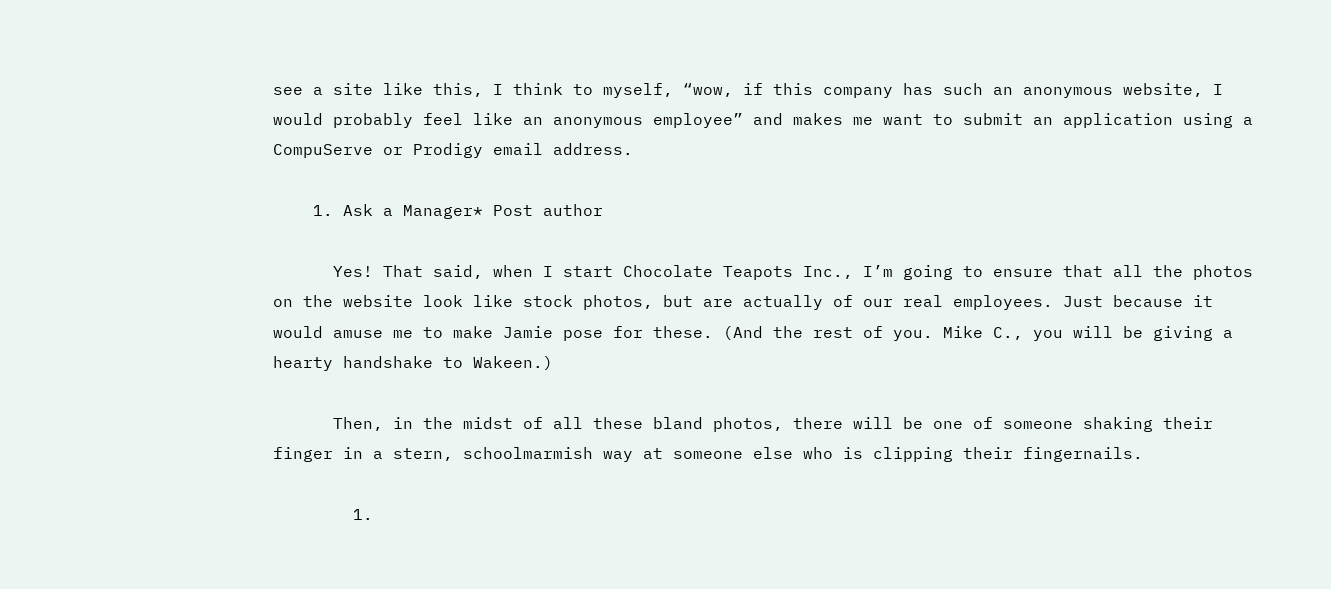see a site like this, I think to myself, “wow, if this company has such an anonymous website, I would probably feel like an anonymous employee” and makes me want to submit an application using a CompuServe or Prodigy email address.

    1. Ask a Manager* Post author

      Yes! That said, when I start Chocolate Teapots Inc., I’m going to ensure that all the photos on the website look like stock photos, but are actually of our real employees. Just because it would amuse me to make Jamie pose for these. (And the rest of you. Mike C., you will be giving a hearty handshake to Wakeen.)

      Then, in the midst of all these bland photos, there will be one of someone shaking their finger in a stern, schoolmarmish way at someone else who is clipping their fingernails.

        1.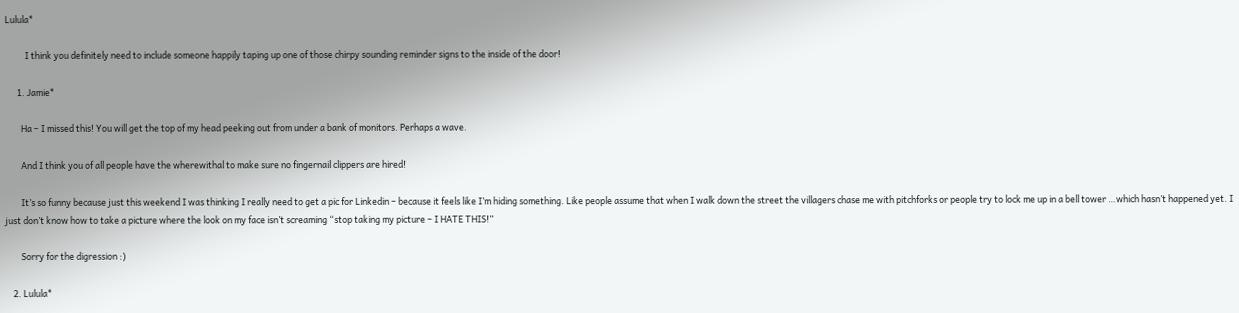Lulula*

          I think you definitely need to include someone happily taping up one of those chirpy sounding reminder signs to the inside of the door!

      1. Jamie*

        Ha – I missed this! You will get the top of my head peeking out from under a bank of monitors. Perhaps a wave.

        And I think you of all people have the wherewithal to make sure no fingernail clippers are hired!

        It’s so funny because just this weekend I was thinking I really need to get a pic for Linkedin – because it feels like I’m hiding something. Like people assume that when I walk down the street the villagers chase me with pitchforks or people try to lock me up in a bell tower …which hasn’t happened yet. I just don’t know how to take a picture where the look on my face isn’t screaming “stop taking my picture – I HATE THIS!”

        Sorry for the digression :)

    2. Lulula*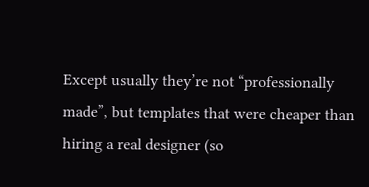Except usually they’re not “professionally made”, but templates that were cheaper than hiring a real designer (so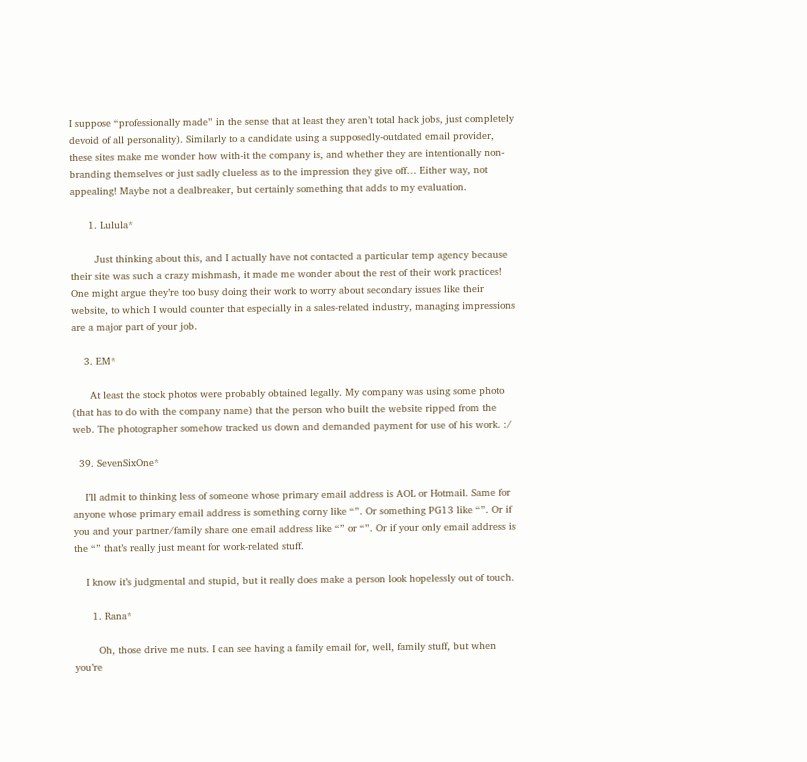I suppose “professionally made” in the sense that at least they aren’t total hack jobs, just completely devoid of all personality). Similarly to a candidate using a supposedly-outdated email provider, these sites make me wonder how with-it the company is, and whether they are intentionally non-branding themselves or just sadly clueless as to the impression they give off… Either way, not appealing! Maybe not a dealbreaker, but certainly something that adds to my evaluation.

      1. Lulula*

        Just thinking about this, and I actually have not contacted a particular temp agency because their site was such a crazy mishmash, it made me wonder about the rest of their work practices! One might argue they’re too busy doing their work to worry about secondary issues like their website, to which I would counter that especially in a sales-related industry, managing impressions are a major part of your job.

    3. EM*

      At least the stock photos were probably obtained legally. My company was using some photo (that has to do with the company name) that the person who built the website ripped from the web. The photographer somehow tracked us down and demanded payment for use of his work. :/

  39. SevenSixOne*

    I’ll admit to thinking less of someone whose primary email address is AOL or Hotmail. Same for anyone whose primary email address is something corny like “”. Or something PG13 like “”. Or if you and your partner/family share one email address like “” or “”. Or if your only email address is the “” that’s really just meant for work-related stuff.

    I know it’s judgmental and stupid, but it really does make a person look hopelessly out of touch.

      1. Rana*

        Oh, those drive me nuts. I can see having a family email for, well, family stuff, but when you’re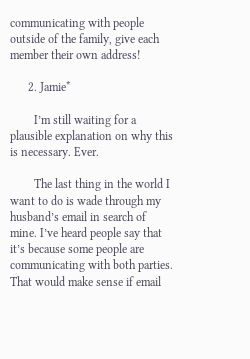communicating with people outside of the family, give each member their own address!

      2. Jamie*

        I’m still waiting for a plausible explanation on why this is necessary. Ever.

        The last thing in the world I want to do is wade through my husband’s email in search of mine. I’ve heard people say that it’s because some people are communicating with both parties. That would make sense if email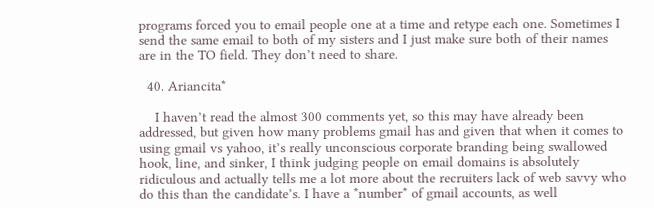programs forced you to email people one at a time and retype each one. Sometimes I send the same email to both of my sisters and I just make sure both of their names are in the TO field. They don’t need to share.

  40. Ariancita*

    I haven’t read the almost 300 comments yet, so this may have already been addressed, but given how many problems gmail has and given that when it comes to using gmail vs yahoo, it’s really unconscious corporate branding being swallowed hook, line, and sinker, I think judging people on email domains is absolutely ridiculous and actually tells me a lot more about the recruiters lack of web savvy who do this than the candidate’s. I have a *number* of gmail accounts, as well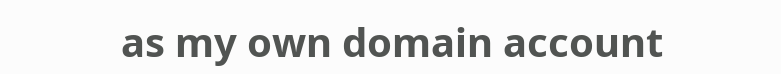as my own domain account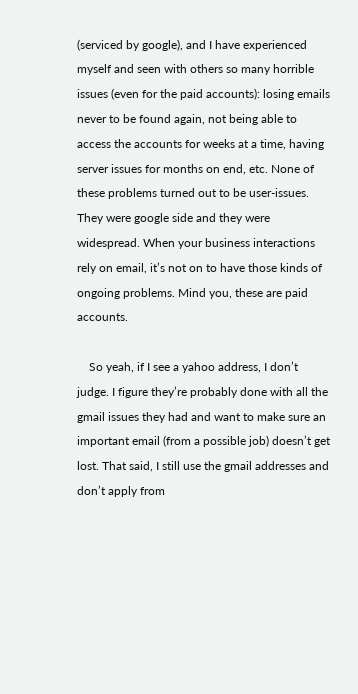(serviced by google), and I have experienced myself and seen with others so many horrible issues (even for the paid accounts): losing emails never to be found again, not being able to access the accounts for weeks at a time, having server issues for months on end, etc. None of these problems turned out to be user-issues. They were google side and they were widespread. When your business interactions rely on email, it’s not on to have those kinds of ongoing problems. Mind you, these are paid accounts.

    So yeah, if I see a yahoo address, I don’t judge. I figure they’re probably done with all the gmail issues they had and want to make sure an important email (from a possible job) doesn’t get lost. That said, I still use the gmail addresses and don’t apply from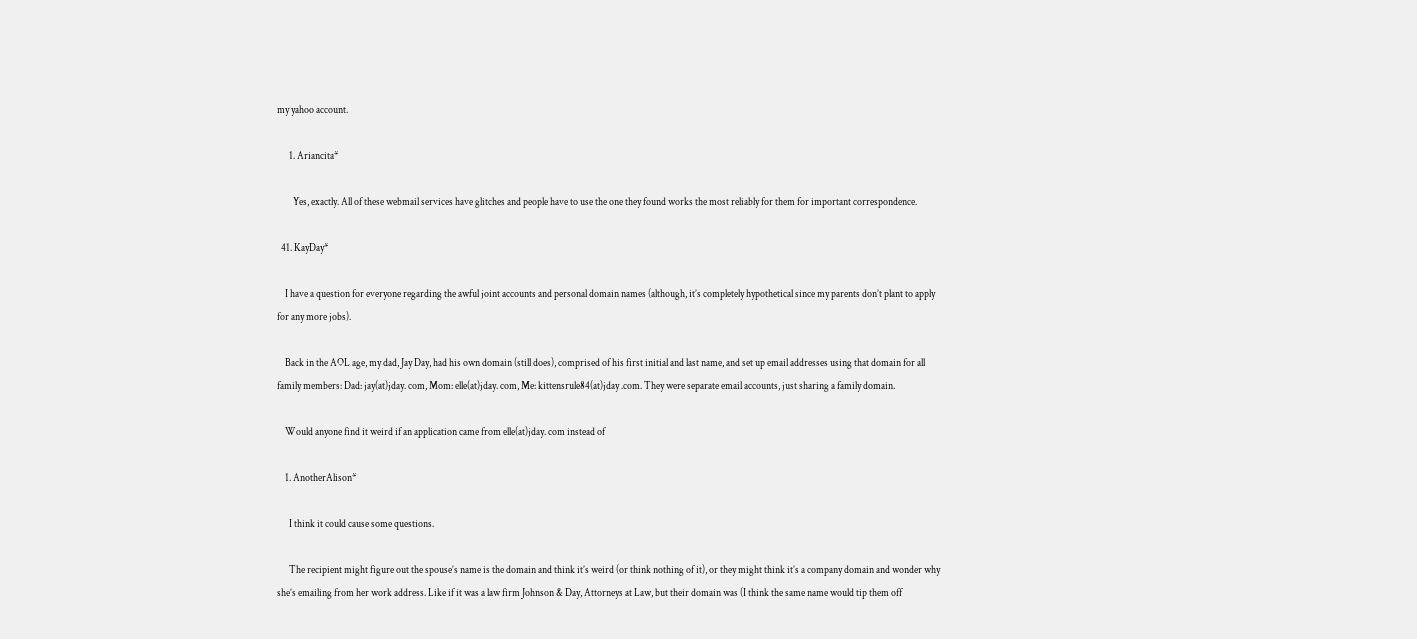my yahoo account.

      1. Ariancita*

        Yes, exactly. All of these webmail services have glitches and people have to use the one they found works the most reliably for them for important correspondence.

  41. KayDay*

    I have a question for everyone regarding the awful joint accounts and personal domain names (although, it’s completely hypothetical since my parents don’t plant to apply for any more jobs).

    Back in the AOL age, my dad, Jay Day, had his own domain (still does), comprised of his first initial and last name, and set up email addresses using that domain for all family members: Dad: jay(at)jday. com, Mom: elle(at)jday. com, Me: kittensrule84(at)jday .com. They were separate email accounts, just sharing a family domain.

    Would anyone find it weird if an application came from elle(at)jday. com instead of

    1. AnotherAlison*

      I think it could cause some questions.

      The recipient might figure out the spouse’s name is the domain and think it’s weird (or think nothing of it), or they might think it’s a company domain and wonder why she’s emailing from her work address. Like if it was a law firm Johnson & Day, Attorneys at Law, but their domain was (I think the same name would tip them off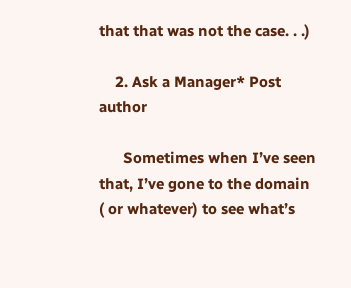that that was not the case. . .)

    2. Ask a Manager* Post author

      Sometimes when I’ve seen that, I’ve gone to the domain ( or whatever) to see what’s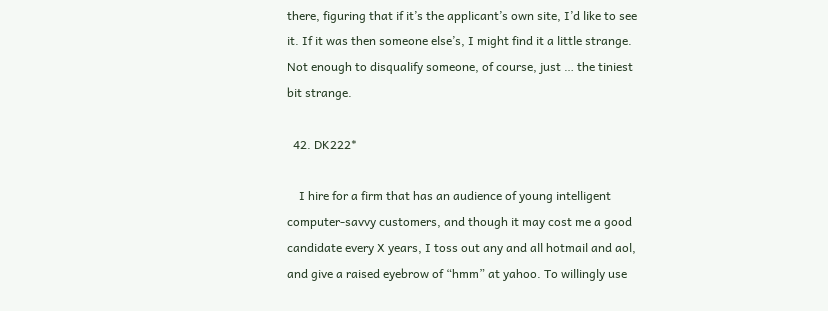there, figuring that if it’s the applicant’s own site, I’d like to see it. If it was then someone else’s, I might find it a little strange. Not enough to disqualify someone, of course, just … the tiniest bit strange.

  42. DK222*

    I hire for a firm that has an audience of young intelligent computer-savvy customers, and though it may cost me a good candidate every X years, I toss out any and all hotmail and aol, and give a raised eyebrow of “hmm” at yahoo. To willingly use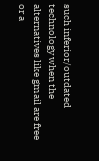such inferior/outdated technology when the alternatives like gmail are free or a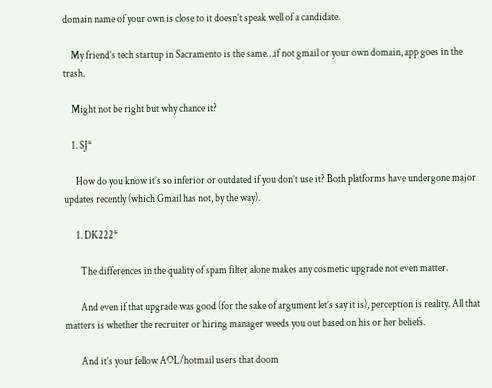domain name of your own is close to it doesn’t speak well of a candidate.

    My friend’s tech startup in Sacramento is the same…if not gmail or your own domain, app goes in the trash.

    Might not be right but why chance it?

    1. SJ*

      How do you know it’s so inferior or outdated if you don’t use it? Both platforms have undergone major updates recently (which Gmail has not, by the way).

      1. DK222*

        The differences in the quality of spam filter alone makes any cosmetic upgrade not even matter.

        And even if that upgrade was good (for the sake of argument let’s say it is), perception is reality. All that matters is whether the recruiter or hiring manager weeds you out based on his or her beliefs.

        And it’s your fellow AOL/hotmail users that doom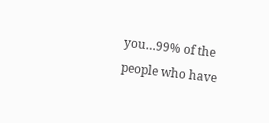you…99% of the people who have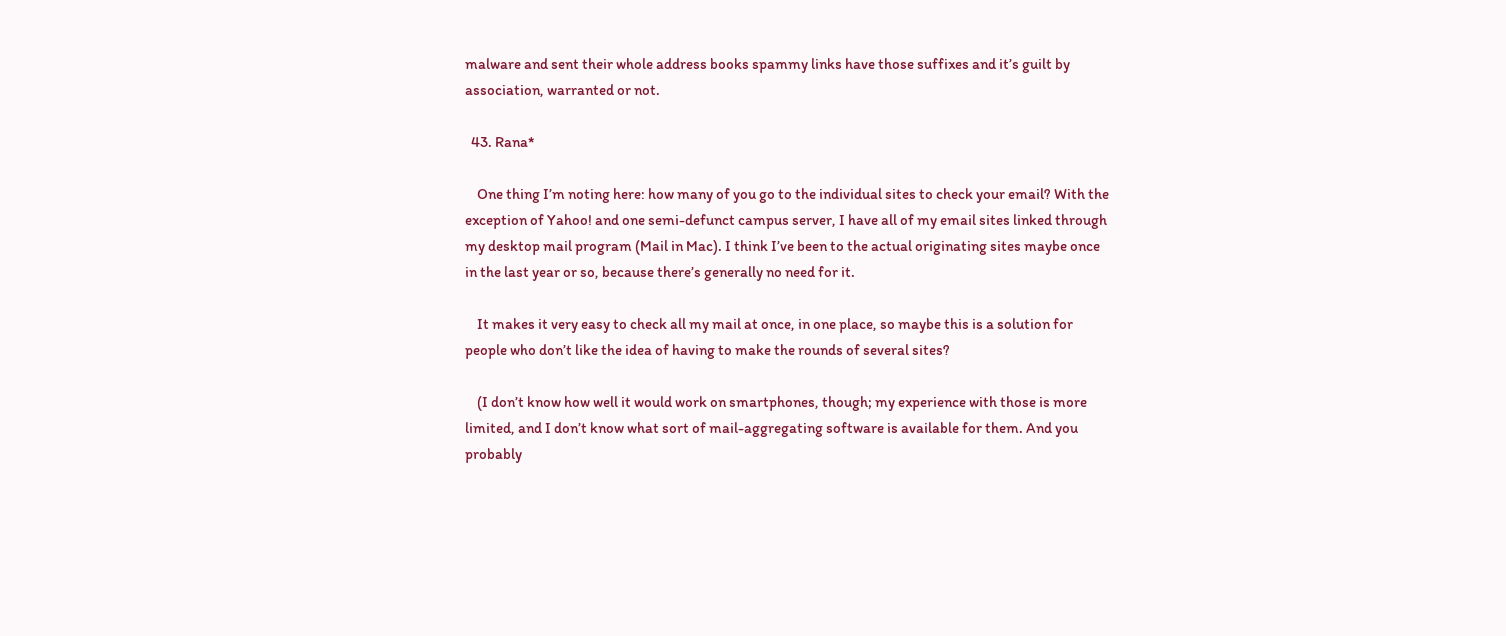malware and sent their whole address books spammy links have those suffixes and it’s guilt by association, warranted or not.

  43. Rana*

    One thing I’m noting here: how many of you go to the individual sites to check your email? With the exception of Yahoo! and one semi-defunct campus server, I have all of my email sites linked through my desktop mail program (Mail in Mac). I think I’ve been to the actual originating sites maybe once in the last year or so, because there’s generally no need for it.

    It makes it very easy to check all my mail at once, in one place, so maybe this is a solution for people who don’t like the idea of having to make the rounds of several sites?

    (I don’t know how well it would work on smartphones, though; my experience with those is more limited, and I don’t know what sort of mail-aggregating software is available for them. And you probably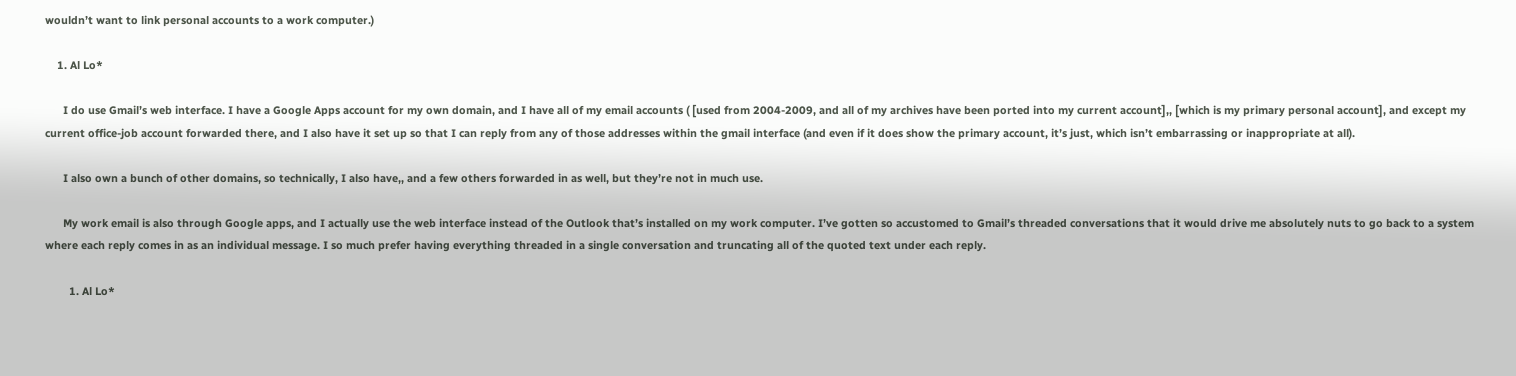wouldn’t want to link personal accounts to a work computer.)

    1. Al Lo*

      I do use Gmail’s web interface. I have a Google Apps account for my own domain, and I have all of my email accounts ( [used from 2004-2009, and all of my archives have been ported into my current account],, [which is my primary personal account], and except my current office-job account forwarded there, and I also have it set up so that I can reply from any of those addresses within the gmail interface (and even if it does show the primary account, it’s just, which isn’t embarrassing or inappropriate at all).

      I also own a bunch of other domains, so technically, I also have,, and a few others forwarded in as well, but they’re not in much use.

      My work email is also through Google apps, and I actually use the web interface instead of the Outlook that’s installed on my work computer. I’ve gotten so accustomed to Gmail’s threaded conversations that it would drive me absolutely nuts to go back to a system where each reply comes in as an individual message. I so much prefer having everything threaded in a single conversation and truncating all of the quoted text under each reply.

        1. Al Lo*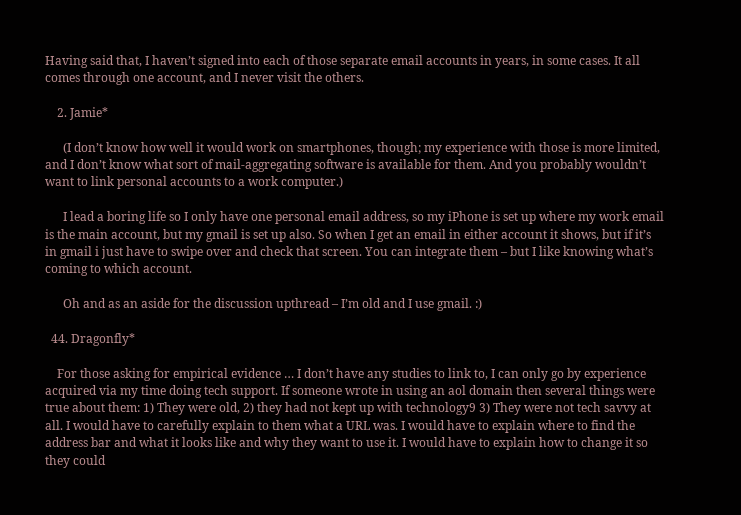Having said that, I haven’t signed into each of those separate email accounts in years, in some cases. It all comes through one account, and I never visit the others.

    2. Jamie*

      (I don’t know how well it would work on smartphones, though; my experience with those is more limited, and I don’t know what sort of mail-aggregating software is available for them. And you probably wouldn’t want to link personal accounts to a work computer.)

      I lead a boring life so I only have one personal email address, so my iPhone is set up where my work email is the main account, but my gmail is set up also. So when I get an email in either account it shows, but if it’s in gmail i just have to swipe over and check that screen. You can integrate them – but I like knowing what’s coming to which account.

      Oh and as an aside for the discussion upthread – I’m old and I use gmail. :)

  44. Dragonfly*

    For those asking for empirical evidence … I don’t have any studies to link to, I can only go by experience acquired via my time doing tech support. If someone wrote in using an aol domain then several things were true about them: 1) They were old, 2) they had not kept up with technology9 3) They were not tech savvy at all. I would have to carefully explain to them what a URL was. I would have to explain where to find the address bar and what it looks like and why they want to use it. I would have to explain how to change it so they could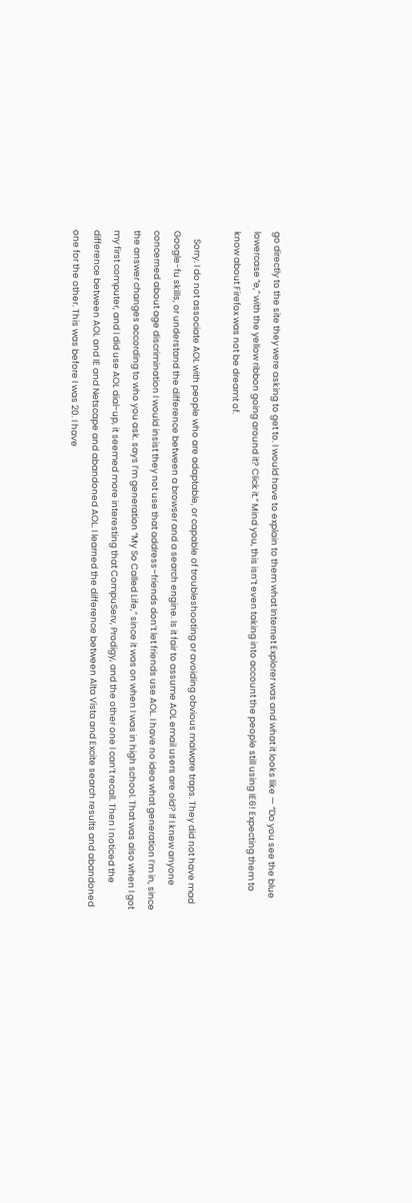go directly to the site they were asking to get to. I would have to explain to them what Internet Explorer was and what it looks like — “Do you see the blue lowercase “e,” with the yellow ribbon going around it? Click it.” Mind you, this isn’t even taking into account the people still using IE6! Expecting them to know about Firefox was not be dreamt of.

    Sorry. I do not associate AOL with people who are adaptable, or capable of troubleshooting or avoiding obvious malware traps. They did not have mad Google-fu skills, or understand the difference between a browser and a search engine. Is it fair to assume AOL email users are old? If I knew anyone concerned about age discrimination I would insist they not use that address–friends don’t let friends use AOL. I have no idea what generation I’m in, since the answer changes according to who you ask. says I’m generation “My So Called Life,” since it was on when I was in high school. That was also when I got my first computer, and I did use AOL dial-up, it seemed more interesting that CompuServ, Prodigy, and the other one I can’t recall. Then I noticed the difference between AOL and IE and Netscape and abandoned AOL. I learned the difference between Alta Vista and Excite search results and abandoned one for the other. This was before I was 20. I have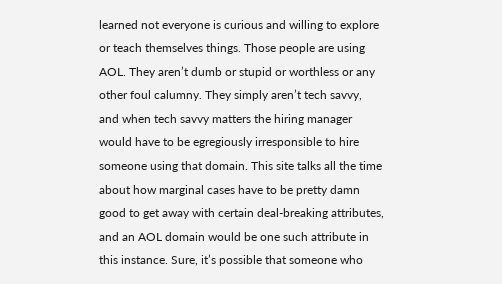learned not everyone is curious and willing to explore or teach themselves things. Those people are using AOL. They aren’t dumb or stupid or worthless or any other foul calumny. They simply aren’t tech savvy, and when tech savvy matters the hiring manager would have to be egregiously irresponsible to hire someone using that domain. This site talks all the time about how marginal cases have to be pretty damn good to get away with certain deal-breaking attributes, and an AOL domain would be one such attribute in this instance. Sure, it’s possible that someone who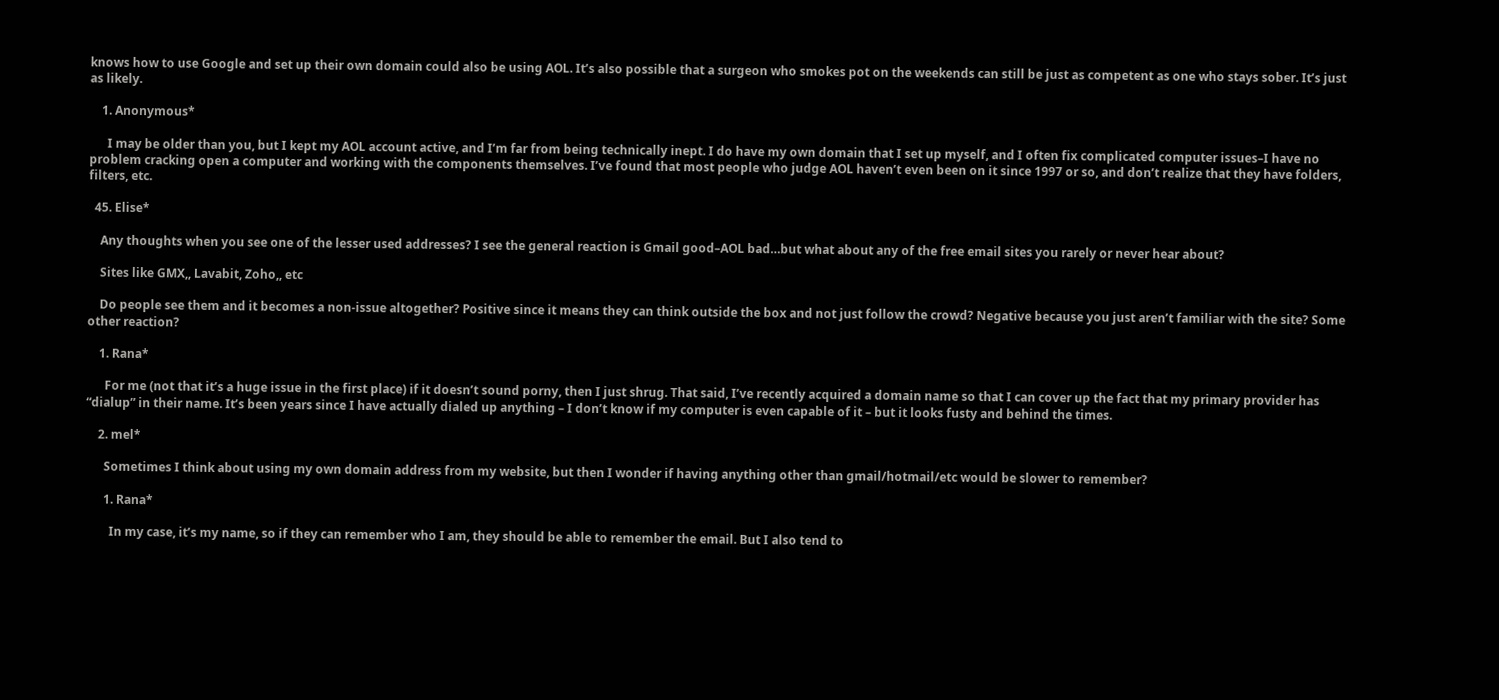knows how to use Google and set up their own domain could also be using AOL. It’s also possible that a surgeon who smokes pot on the weekends can still be just as competent as one who stays sober. It’s just as likely.

    1. Anonymous*

      I may be older than you, but I kept my AOL account active, and I’m far from being technically inept. I do have my own domain that I set up myself, and I often fix complicated computer issues–I have no problem cracking open a computer and working with the components themselves. I’ve found that most people who judge AOL haven’t even been on it since 1997 or so, and don’t realize that they have folders, filters, etc.

  45. Elise*

    Any thoughts when you see one of the lesser used addresses? I see the general reaction is Gmail good–AOL bad…but what about any of the free email sites you rarely or never hear about?

    Sites like GMX,, Lavabit, Zoho,, etc

    Do people see them and it becomes a non-issue altogether? Positive since it means they can think outside the box and not just follow the crowd? Negative because you just aren’t familiar with the site? Some other reaction?

    1. Rana*

      For me (not that it’s a huge issue in the first place) if it doesn’t sound porny, then I just shrug. That said, I’ve recently acquired a domain name so that I can cover up the fact that my primary provider has “dialup” in their name. It’s been years since I have actually dialed up anything – I don’t know if my computer is even capable of it – but it looks fusty and behind the times.

    2. mel*

      Sometimes I think about using my own domain address from my website, but then I wonder if having anything other than gmail/hotmail/etc would be slower to remember?

      1. Rana*

        In my case, it’s my name, so if they can remember who I am, they should be able to remember the email. But I also tend to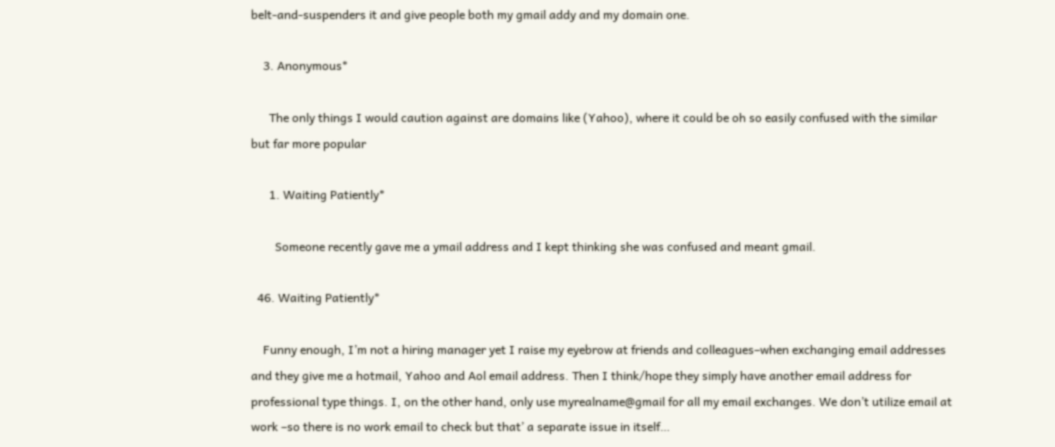belt-and-suspenders it and give people both my gmail addy and my domain one.

    3. Anonymous*

      The only things I would caution against are domains like (Yahoo), where it could be oh so easily confused with the similar but far more popular

      1. Waiting Patiently*

        Someone recently gave me a ymail address and I kept thinking she was confused and meant gmail.

  46. Waiting Patiently*

    Funny enough, I’m not a hiring manager yet I raise my eyebrow at friends and colleagues–when exchanging email addresses and they give me a hotmail, Yahoo and Aol email address. Then I think/hope they simply have another email address for professional type things. I, on the other hand, only use myrealname@gmail for all my email exchanges. We don’t utilize email at work –so there is no work email to check but that’ a separate issue in itself…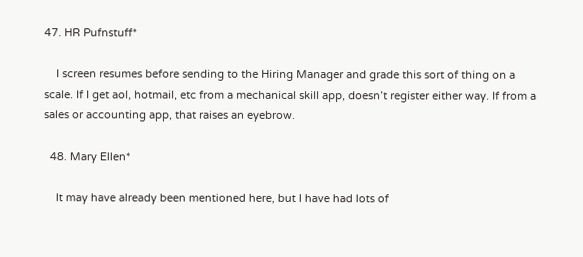47. HR Pufnstuff*

    I screen resumes before sending to the Hiring Manager and grade this sort of thing on a scale. If I get aol, hotmail, etc from a mechanical skill app, doesn’t register either way. If from a sales or accounting app, that raises an eyebrow.

  48. Mary Ellen*

    It may have already been mentioned here, but I have had lots of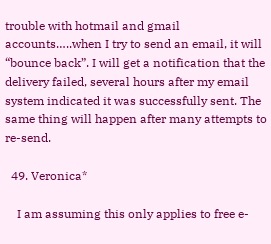trouble with hotmail and gmail accounts…..when I try to send an email, it will “bounce back”. I will get a notification that the delivery failed, several hours after my email system indicated it was successfully sent. The same thing will happen after many attempts to re-send.

  49. Veronica*

    I am assuming this only applies to free e-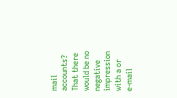mail accounts? That there would be no negative impression with a or e-mail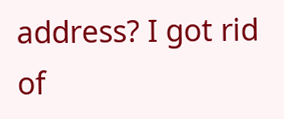address? I got rid of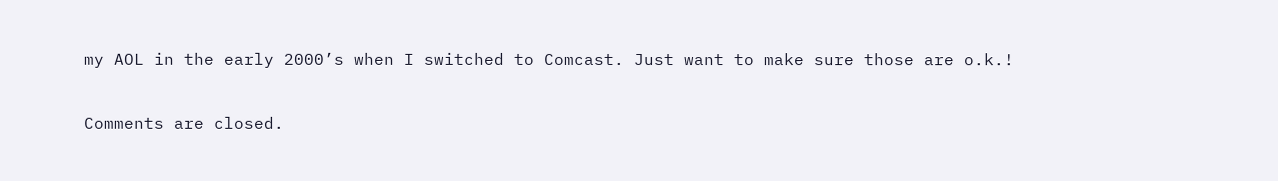my AOL in the early 2000’s when I switched to Comcast. Just want to make sure those are o.k.!

Comments are closed.